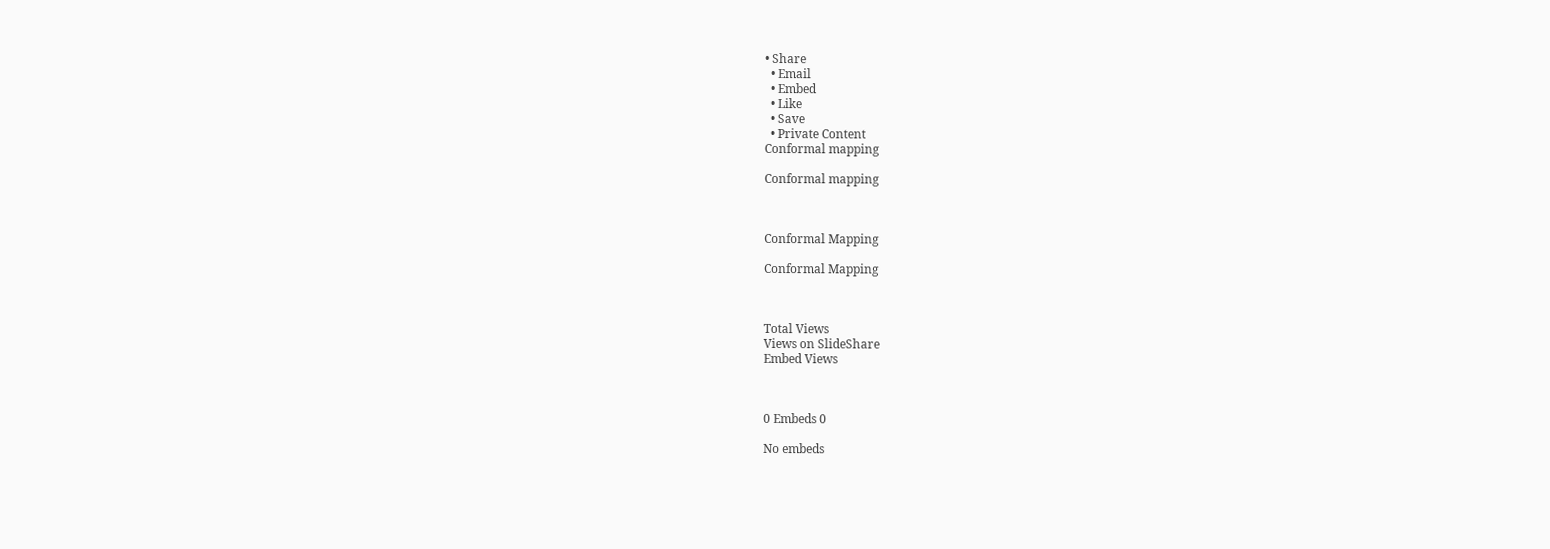• Share
  • Email
  • Embed
  • Like
  • Save
  • Private Content
Conformal mapping

Conformal mapping



Conformal Mapping

Conformal Mapping



Total Views
Views on SlideShare
Embed Views



0 Embeds 0

No embeds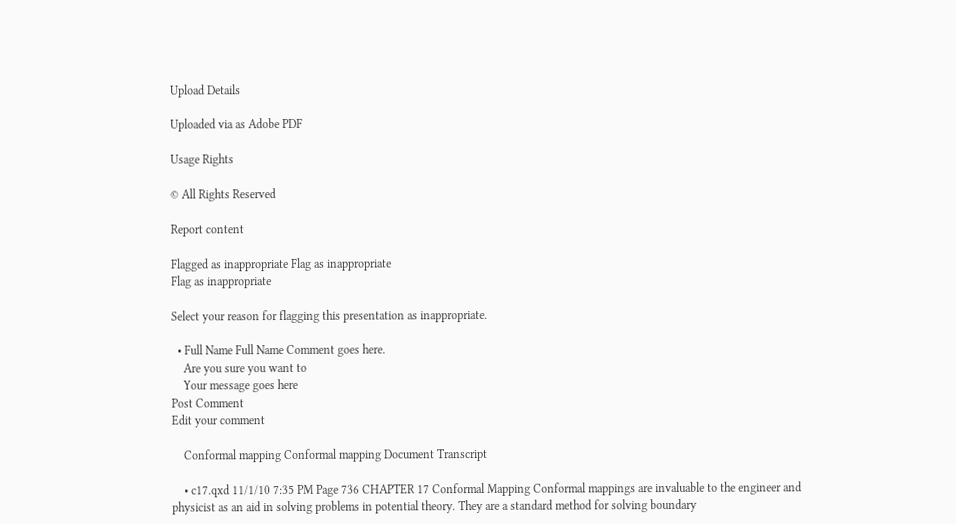Upload Details

Uploaded via as Adobe PDF

Usage Rights

© All Rights Reserved

Report content

Flagged as inappropriate Flag as inappropriate
Flag as inappropriate

Select your reason for flagging this presentation as inappropriate.

  • Full Name Full Name Comment goes here.
    Are you sure you want to
    Your message goes here
Post Comment
Edit your comment

    Conformal mapping Conformal mapping Document Transcript

    • c17.qxd 11/1/10 7:35 PM Page 736 CHAPTER 17 Conformal Mapping Conformal mappings are invaluable to the engineer and physicist as an aid in solving problems in potential theory. They are a standard method for solving boundary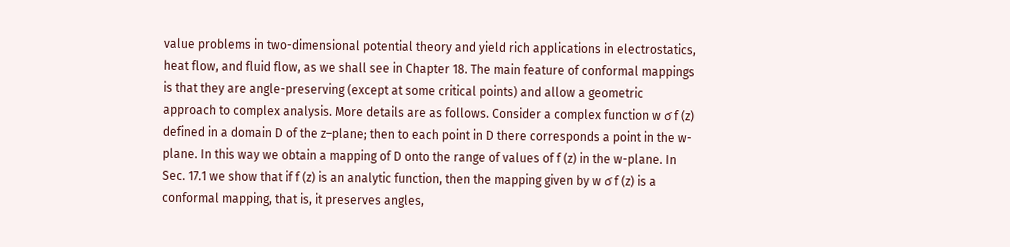value problems in two-dimensional potential theory and yield rich applications in electrostatics, heat flow, and fluid flow, as we shall see in Chapter 18. The main feature of conformal mappings is that they are angle-preserving (except at some critical points) and allow a geometric approach to complex analysis. More details are as follows. Consider a complex function w ϭ f (z) defined in a domain D of the z–plane; then to each point in D there corresponds a point in the w-plane. In this way we obtain a mapping of D onto the range of values of f (z) in the w-plane. In Sec. 17.1 we show that if f (z) is an analytic function, then the mapping given by w ϭ f (z) is a conformal mapping, that is, it preserves angles,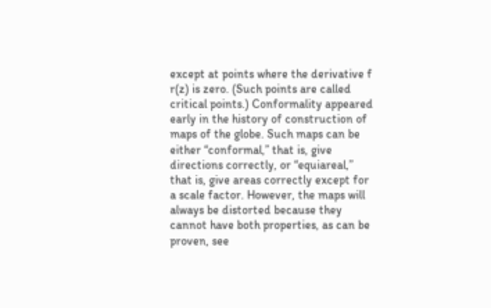except at points where the derivative f r(z) is zero. (Such points are called critical points.) Conformality appeared early in the history of construction of maps of the globe. Such maps can be either “conformal,” that is, give directions correctly, or “equiareal,” that is, give areas correctly except for a scale factor. However, the maps will always be distorted because they cannot have both properties, as can be proven, see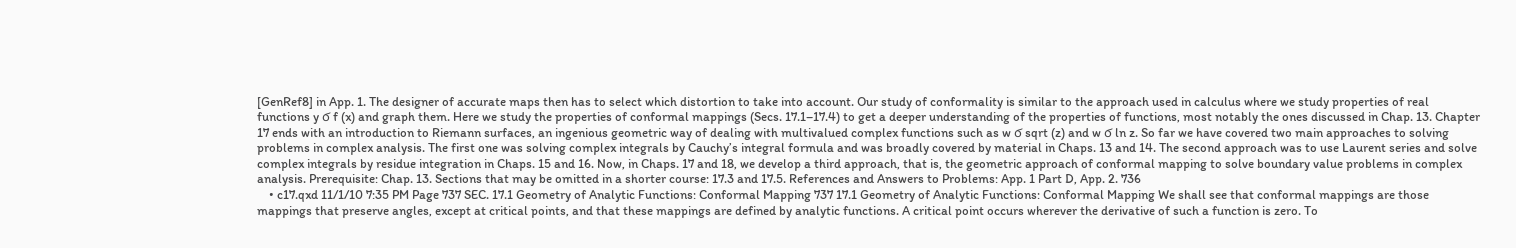[GenRef8] in App. 1. The designer of accurate maps then has to select which distortion to take into account. Our study of conformality is similar to the approach used in calculus where we study properties of real functions y ϭ f (x) and graph them. Here we study the properties of conformal mappings (Secs. 17.1–17.4) to get a deeper understanding of the properties of functions, most notably the ones discussed in Chap. 13. Chapter 17 ends with an introduction to Riemann surfaces, an ingenious geometric way of dealing with multivalued complex functions such as w ϭ sqrt (z) and w ϭ ln z. So far we have covered two main approaches to solving problems in complex analysis. The first one was solving complex integrals by Cauchy’s integral formula and was broadly covered by material in Chaps. 13 and 14. The second approach was to use Laurent series and solve complex integrals by residue integration in Chaps. 15 and 16. Now, in Chaps. 17 and 18, we develop a third approach, that is, the geometric approach of conformal mapping to solve boundary value problems in complex analysis. Prerequisite: Chap. 13. Sections that may be omitted in a shorter course: 17.3 and 17.5. References and Answers to Problems: App. 1 Part D, App. 2. 736
    • c17.qxd 11/1/10 7:35 PM Page 737 SEC. 17.1 Geometry of Analytic Functions: Conformal Mapping 737 17.1 Geometry of Analytic Functions: Conformal Mapping We shall see that conformal mappings are those mappings that preserve angles, except at critical points, and that these mappings are defined by analytic functions. A critical point occurs wherever the derivative of such a function is zero. To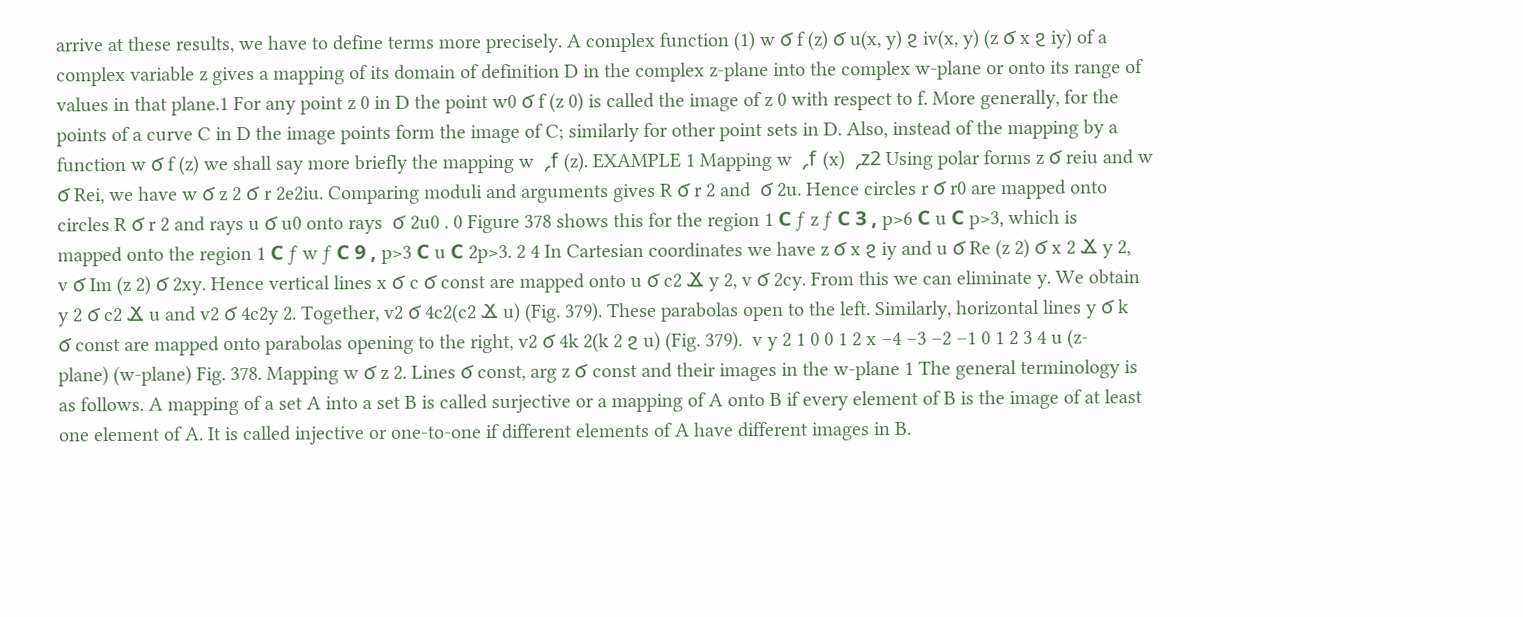arrive at these results, we have to define terms more precisely. A complex function (1) w ϭ f (z) ϭ u(x, y) ϩ iv(x, y) (z ϭ x ϩ iy) of a complex variable z gives a mapping of its domain of definition D in the complex z-plane into the complex w-plane or onto its range of values in that plane.1 For any point z 0 in D the point w0 ϭ f (z 0) is called the image of z 0 with respect to f. More generally, for the points of a curve C in D the image points form the image of C; similarly for other point sets in D. Also, instead of the mapping by a function w ϭ f (z) we shall say more briefly the mapping w  ؍f (z). EXAMPLE 1 Mapping w  ؍f (x)  ؍z2 Using polar forms z ϭ reiu and w ϭ Rei, we have w ϭ z 2 ϭ r 2e2iu. Comparing moduli and arguments gives R ϭ r 2 and  ϭ 2u. Hence circles r ϭ r0 are mapped onto circles R ϭ r 2 and rays u ϭ u0 onto rays  ϭ 2u0 . 0 Figure 378 shows this for the region 1 Ϲ ƒ z ƒ Ϲ 3 , p>6 Ϲ u Ϲ p>3, which is mapped onto the region 1 Ϲ ƒ w ƒ Ϲ 9 , p>3 Ϲ u Ϲ 2p>3. 2 4 In Cartesian coordinates we have z ϭ x ϩ iy and u ϭ Re (z 2) ϭ x 2 Ϫ y 2, v ϭ Im (z 2) ϭ 2xy. Hence vertical lines x ϭ c ϭ const are mapped onto u ϭ c2 Ϫ y 2, v ϭ 2cy. From this we can eliminate y. We obtain y 2 ϭ c2 Ϫ u and v2 ϭ 4c2y 2. Together, v2 ϭ 4c2(c2 Ϫ u) (Fig. 379). These parabolas open to the left. Similarly, horizontal lines y ϭ k ϭ const are mapped onto parabolas opening to the right, v2 ϭ 4k 2(k 2 ϩ u) (Fig. 379).  v y 2 1 0 0 1 2 x –4 –3 –2 –1 0 1 2 3 4 u (z-plane) (w-plane) Fig. 378. Mapping w ϭ z 2. Lines ϭ const, arg z ϭ const and their images in the w-plane 1 The general terminology is as follows. A mapping of a set A into a set B is called surjective or a mapping of A onto B if every element of B is the image of at least one element of A. It is called injective or one-to-one if different elements of A have different images in B.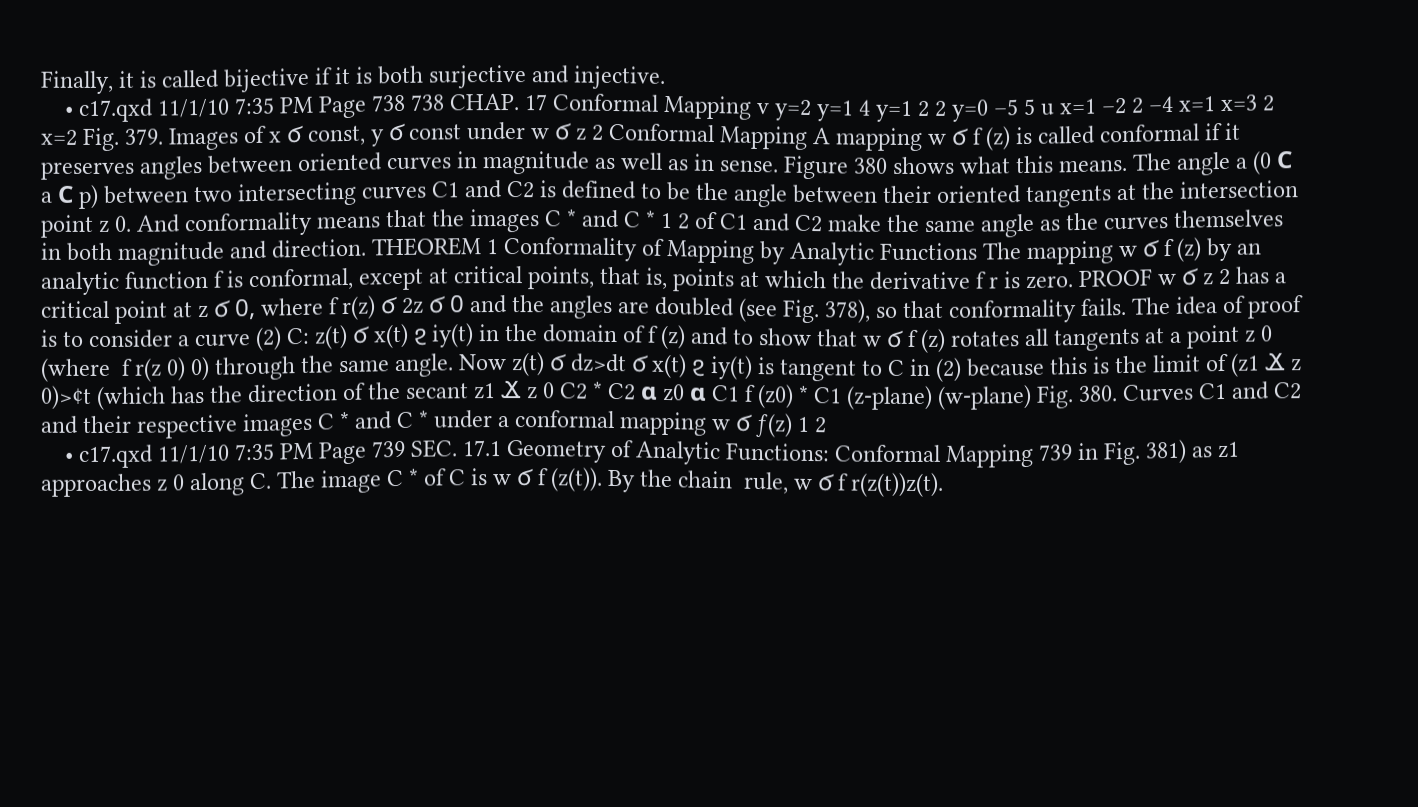Finally, it is called bijective if it is both surjective and injective.
    • c17.qxd 11/1/10 7:35 PM Page 738 738 CHAP. 17 Conformal Mapping v y=2 y=1 4 y=1 2 2 y=0 –5 5 u x=1 –2 2 –4 x=1 x=3 2 x=2 Fig. 379. Images of x ϭ const, y ϭ const under w ϭ z 2 Conformal Mapping A mapping w ϭ f (z) is called conformal if it preserves angles between oriented curves in magnitude as well as in sense. Figure 380 shows what this means. The angle a (0 Ϲ a Ϲ p) between two intersecting curves C1 and C2 is defined to be the angle between their oriented tangents at the intersection point z 0. And conformality means that the images C * and C * 1 2 of C1 and C2 make the same angle as the curves themselves in both magnitude and direction. THEOREM 1 Conformality of Mapping by Analytic Functions The mapping w ϭ f (z) by an analytic function f is conformal, except at critical points, that is, points at which the derivative f r is zero. PROOF w ϭ z 2 has a critical point at z ϭ 0, where f r(z) ϭ 2z ϭ 0 and the angles are doubled (see Fig. 378), so that conformality fails. The idea of proof is to consider a curve (2) C: z(t) ϭ x(t) ϩ iy(t) in the domain of f (z) and to show that w ϭ f (z) rotates all tangents at a point z 0 (where  f r(z 0) 0) through the same angle. Now z(t) ϭ dz>dt ϭ x(t) ϩ iy(t) is tangent to C in (2) because this is the limit of (z1 Ϫ z 0)>¢t (which has the direction of the secant z1 Ϫ z 0 C2 * C2 α z0 α C1 f (z0) * C1 (z-plane) (w-plane) Fig. 380. Curves C1 and C2 and their respective images C * and C * under a conformal mapping w ϭ ƒ(z) 1 2
    • c17.qxd 11/1/10 7:35 PM Page 739 SEC. 17.1 Geometry of Analytic Functions: Conformal Mapping 739 in Fig. 381) as z1 approaches z 0 along C. The image C * of C is w ϭ f (z(t)). By the chain  rule, w ϭ f r(z(t))z(t).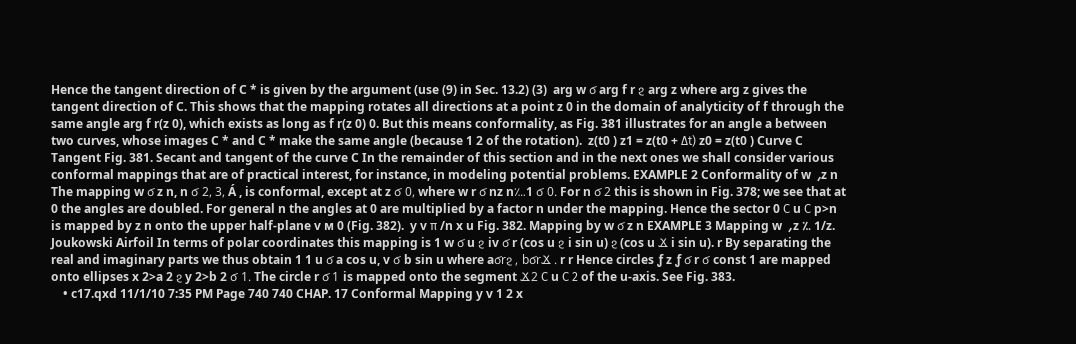Hence the tangent direction of C * is given by the argument (use (9) in Sec. 13.2) (3)  arg w ϭ arg f r ϩ arg z where arg z gives the tangent direction of C. This shows that the mapping rotates all directions at a point z 0 in the domain of analyticity of f through the same angle arg f r(z 0), which exists as long as f r(z 0) 0. But this means conformality, as Fig. 381 illustrates for an angle a between two curves, whose images C * and C * make the same angle (because 1 2 of the rotation).  z(t0 ) z1 = z(t0 + Δt) z0 = z(t0 ) Curve C Tangent Fig. 381. Secant and tangent of the curve C In the remainder of this section and in the next ones we shall consider various conformal mappings that are of practical interest, for instance, in modeling potential problems. EXAMPLE 2 Conformality of w  ؍z n The mapping w ϭ z n, n ϭ 2, 3, Á , is conformal, except at z ϭ 0, where w r ϭ nz n؊1 ϭ 0. For n ϭ 2 this is shown in Fig. 378; we see that at 0 the angles are doubled. For general n the angles at 0 are multiplied by a factor n under the mapping. Hence the sector 0 Ϲ u Ϲ p>n is mapped by z n onto the upper half-plane v м 0 (Fig. 382).  y v π /n x u Fig. 382. Mapping by w ϭ z n EXAMPLE 3 Mapping w  ؍z ؉ 1/z. Joukowski Airfoil In terms of polar coordinates this mapping is 1 w ϭ u ϩ iv ϭ r (cos u ϩ i sin u) ϩ (cos u Ϫ i sin u). r By separating the real and imaginary parts we thus obtain 1 1 u ϭ a cos u, v ϭ b sin u where aϭrϩ , bϭrϪ . r r Hence circles ƒ z ƒ ϭ r ϭ const 1 are mapped onto ellipses x 2>a 2 ϩ y 2>b 2 ϭ 1. The circle r ϭ 1 is mapped onto the segment Ϫ2 Ϲ u Ϲ 2 of the u-axis. See Fig. 383.
    • c17.qxd 11/1/10 7:35 PM Page 740 740 CHAP. 17 Conformal Mapping y v 1 2 x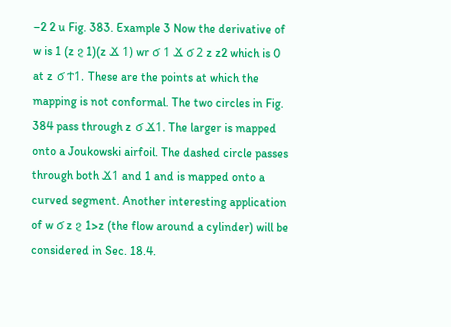–2 2 u Fig. 383. Example 3 Now the derivative of w is 1 (z ϩ 1)(z Ϫ 1) wr ϭ 1 Ϫ ϭ 2 z z2 which is 0 at z ϭ Ϯ1. These are the points at which the mapping is not conformal. The two circles in Fig. 384 pass through z ϭ Ϫ1. The larger is mapped onto a Joukowski airfoil. The dashed circle passes through both Ϫ1 and 1 and is mapped onto a curved segment. Another interesting application of w ϭ z ϩ 1>z (the flow around a cylinder) will be considered in Sec. 18.4.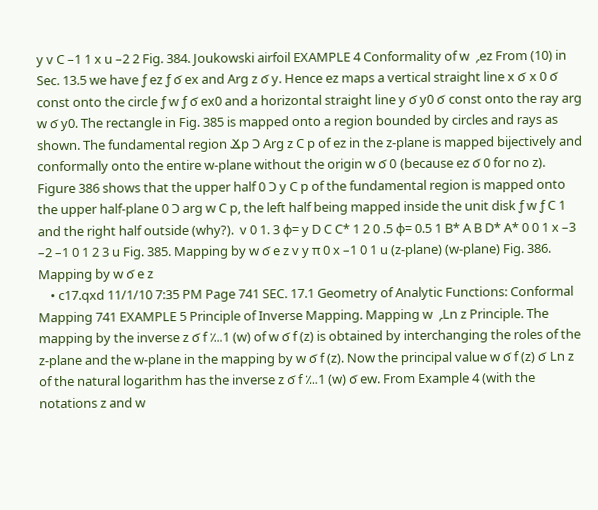y v C –1 1 x u –2 2 Fig. 384. Joukowski airfoil EXAMPLE 4 Conformality of w  ؍ez From (10) in Sec. 13.5 we have ƒ ez ƒ ϭ ex and Arg z ϭ y. Hence ez maps a vertical straight line x ϭ x 0 ϭ const onto the circle ƒ w ƒ ϭ ex0 and a horizontal straight line y ϭ y0 ϭ const onto the ray arg w ϭ y0. The rectangle in Fig. 385 is mapped onto a region bounded by circles and rays as shown. The fundamental region Ϫp Ͻ Arg z Ϲ p of ez in the z-plane is mapped bijectively and conformally onto the entire w-plane without the origin w ϭ 0 (because ez ϭ 0 for no z). Figure 386 shows that the upper half 0 Ͻ y Ϲ p of the fundamental region is mapped onto the upper half-plane 0 Ͻ arg w Ϲ p, the left half being mapped inside the unit disk ƒ w ƒ Ϲ 1 and the right half outside (why?).  v 0 1. 3 φ= y D C C* 1 2 0 .5 φ= 0.5 1 B* A B D* A* 0 0 1 x –3 –2 –1 0 1 2 3 u Fig. 385. Mapping by w ϭ e z v y π 0 x –1 0 1 u (z-plane) (w-plane) Fig. 386. Mapping by w ϭ e z
    • c17.qxd 11/1/10 7:35 PM Page 741 SEC. 17.1 Geometry of Analytic Functions: Conformal Mapping 741 EXAMPLE 5 Principle of Inverse Mapping. Mapping w  ؍Ln z Principle. The mapping by the inverse z ϭ f ؊1 (w) of w ϭ f (z) is obtained by interchanging the roles of the z-plane and the w-plane in the mapping by w ϭ f (z). Now the principal value w ϭ f (z) ϭ Ln z of the natural logarithm has the inverse z ϭ f ؊1 (w) ϭ ew. From Example 4 (with the notations z and w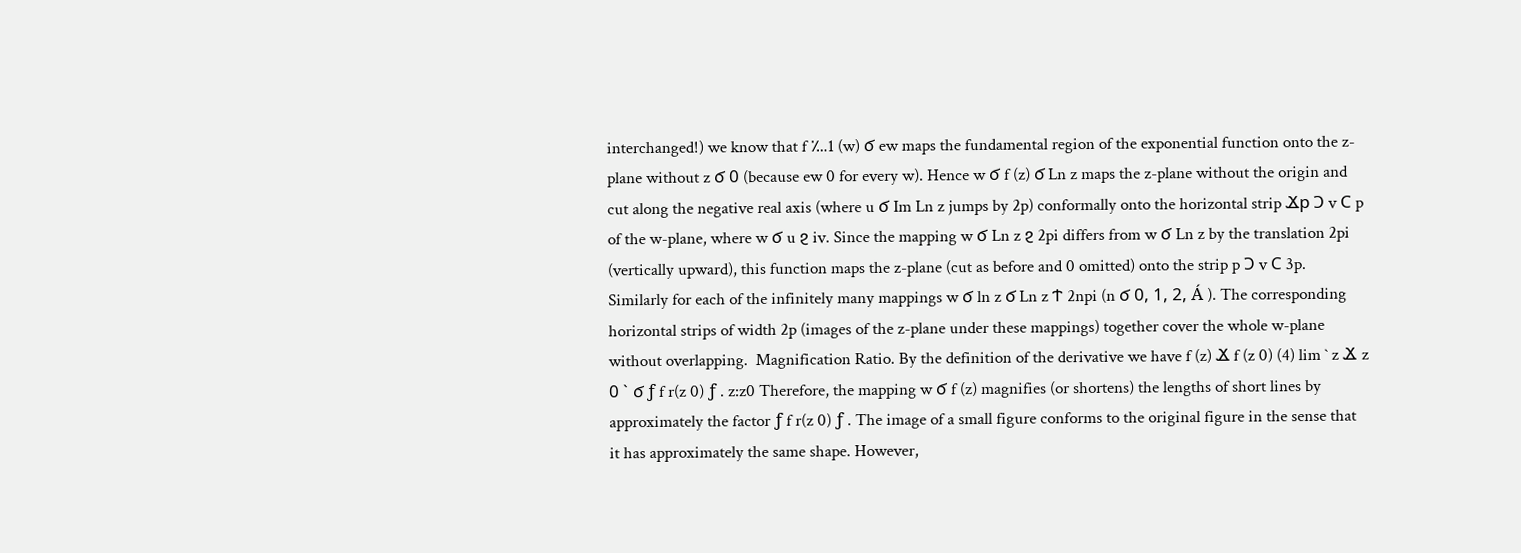interchanged!) we know that f ؊1 (w) ϭ ew maps the fundamental region of the exponential function onto the z-plane without z ϭ 0 (because ew 0 for every w). Hence w ϭ f (z) ϭ Ln z maps the z-plane without the origin and cut along the negative real axis (where u ϭ Im Ln z jumps by 2p) conformally onto the horizontal strip Ϫp Ͻ v Ϲ p of the w-plane, where w ϭ u ϩ iv. Since the mapping w ϭ Ln z ϩ 2pi differs from w ϭ Ln z by the translation 2pi (vertically upward), this function maps the z-plane (cut as before and 0 omitted) onto the strip p Ͻ v Ϲ 3p. Similarly for each of the infinitely many mappings w ϭ ln z ϭ Ln z Ϯ 2npi (n ϭ 0, 1, 2, Á ). The corresponding horizontal strips of width 2p (images of the z-plane under these mappings) together cover the whole w-plane without overlapping.  Magnification Ratio. By the definition of the derivative we have f (z) Ϫ f (z 0) (4) lim ` z Ϫ z 0 ` ϭ ƒ f r(z 0) ƒ . z:z0 Therefore, the mapping w ϭ f (z) magnifies (or shortens) the lengths of short lines by approximately the factor ƒ f r(z 0) ƒ . The image of a small figure conforms to the original figure in the sense that it has approximately the same shape. However,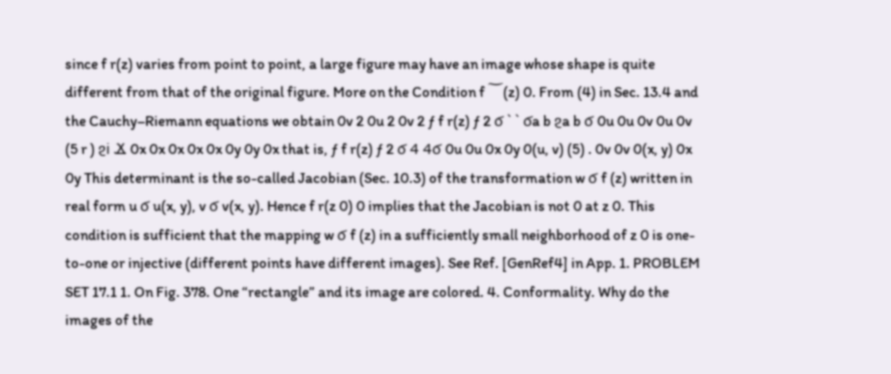since f r(z) varies from point to point, a large figure may have an image whose shape is quite different from that of the original figure. More on the Condition f ؅(z) 0. From (4) in Sec. 13.4 and the Cauchy–Riemann equations we obtain 0v 2 0u 2 0v 2 ƒ f r(z) ƒ 2 ϭ ` ` ϭa b ϩa b ϭ 0u 0u 0v 0u 0v (5 r ) ϩi Ϫ 0x 0x 0x 0x 0x 0y 0y 0x that is, ƒ f r(z) ƒ 2 ϭ 4 4ϭ 0u 0u 0x 0y 0(u, v) (5) . 0v 0v 0(x, y) 0x 0y This determinant is the so-called Jacobian (Sec. 10.3) of the transformation w ϭ f (z) written in real form u ϭ u(x, y), v ϭ v(x, y). Hence f r(z 0) 0 implies that the Jacobian is not 0 at z 0. This condition is sufficient that the mapping w ϭ f (z) in a sufficiently small neighborhood of z 0 is one-to-one or injective (different points have different images). See Ref. [GenRef4] in App. 1. PROBLEM SET 17.1 1. On Fig. 378. One “rectangle” and its image are colored. 4. Conformality. Why do the images of the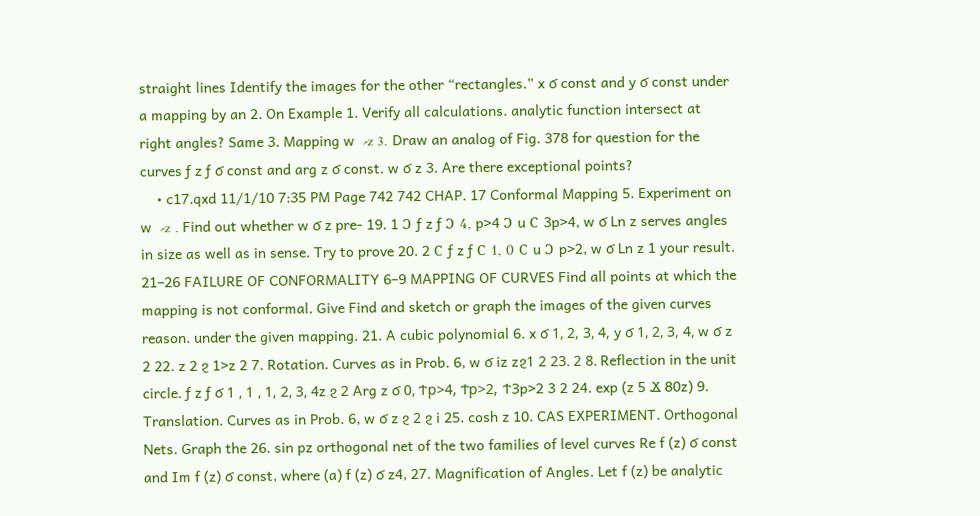straight lines Identify the images for the other “rectangles.” x ϭ const and y ϭ const under a mapping by an 2. On Example 1. Verify all calculations. analytic function intersect at right angles? Same 3. Mapping w  ؍z 3. Draw an analog of Fig. 378 for question for the curves ƒ z ƒ ϭ const and arg z ϭ const. w ϭ z 3. Are there exceptional points?
    • c17.qxd 11/1/10 7:35 PM Page 742 742 CHAP. 17 Conformal Mapping 5. Experiment on w  ؍z . Find out whether w ϭ z pre- 19. 1 Ͻ ƒ z ƒ Ͻ 4, p>4 Ͻ u Ϲ 3p>4, w ϭ Ln z serves angles in size as well as in sense. Try to prove 20. 2 Ϲ ƒ z ƒ Ϲ 1, 0 Ϲ u Ͻ p>2, w ϭ Ln z 1 your result. 21–26 FAILURE OF CONFORMALITY 6–9 MAPPING OF CURVES Find all points at which the mapping is not conformal. Give Find and sketch or graph the images of the given curves reason. under the given mapping. 21. A cubic polynomial 6. x ϭ 1, 2, 3, 4, y ϭ 1, 2, 3, 4, w ϭ z 2 22. z 2 ϩ 1>z 2 7. Rotation. Curves as in Prob. 6, w ϭ iz zϩ1 2 23. 2 8. Reflection in the unit circle. ƒ z ƒ ϭ 1 , 1 , 1, 2, 3, 4z ϩ 2 Arg z ϭ 0, Ϯp>4, Ϯp>2, Ϯ3p>2 3 2 24. exp (z 5 Ϫ 80z) 9. Translation. Curves as in Prob. 6, w ϭ z ϩ 2 ϩ i 25. cosh z 10. CAS EXPERIMENT. Orthogonal Nets. Graph the 26. sin pz orthogonal net of the two families of level curves Re f (z) ϭ const and Im f (z) ϭ const, where (a) f (z) ϭ z4, 27. Magnification of Angles. Let f (z) be analytic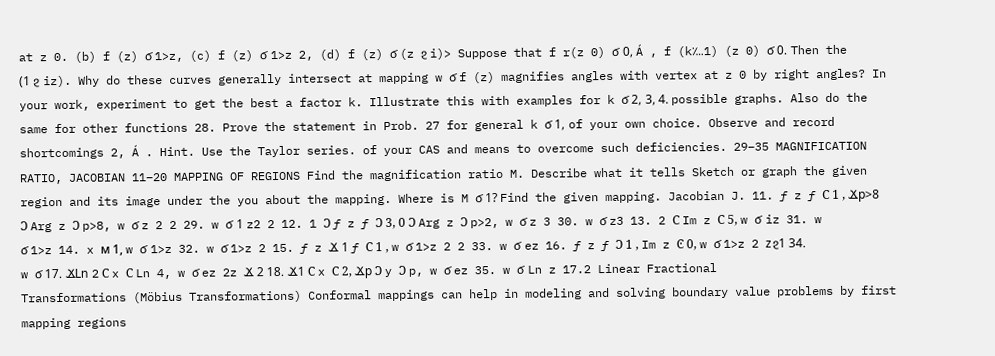at z 0. (b) f (z) ϭ 1>z, (c) f (z) ϭ 1>z 2, (d) f (z) ϭ (z ϩ i)> Suppose that f r(z 0) ϭ 0, Á , f (k؊1) (z 0) ϭ 0. Then the (1 ϩ iz). Why do these curves generally intersect at mapping w ϭ f (z) magnifies angles with vertex at z 0 by right angles? In your work, experiment to get the best a factor k. Illustrate this with examples for k ϭ 2, 3, 4. possible graphs. Also do the same for other functions 28. Prove the statement in Prob. 27 for general k ϭ 1, of your own choice. Observe and record shortcomings 2, Á . Hint. Use the Taylor series. of your CAS and means to overcome such deficiencies. 29–35 MAGNIFICATION RATIO, JACOBIAN 11–20 MAPPING OF REGIONS Find the magnification ratio M. Describe what it tells Sketch or graph the given region and its image under the you about the mapping. Where is M ϭ 1? Find the given mapping. Jacobian J. 11. ƒ z ƒ Ϲ 1 , Ϫp>8 Ͻ Arg z Ͻ p>8, w ϭ z 2 2 29. w ϭ 1 z2 2 12. 1 Ͻ ƒ z ƒ Ͻ 3, 0 Ͻ Arg z Ͻ p>2, w ϭ z 3 30. w ϭ z3 13. 2 Ϲ Im z Ϲ 5, w ϭ iz 31. w ϭ 1>z 14. x м 1, w ϭ 1>z 32. w ϭ 1>z 2 15. ƒ z Ϫ 1 ƒ Ϲ 1 , w ϭ 1>z 2 2 33. w ϭ ez 16. ƒ z ƒ Ͻ 1 , Im z Ͼ 0, w ϭ 1>z 2 zϩ1 34. w ϭ 17. ϪLn 2 Ϲ x Ϲ Ln 4, w ϭ ez 2z Ϫ 2 18. Ϫ1 Ϲ x Ϲ 2, Ϫp Ͻ y Ͻ p, w ϭ ez 35. w ϭ Ln z 17.2 Linear Fractional Transformations (Möbius Transformations) Conformal mappings can help in modeling and solving boundary value problems by first mapping regions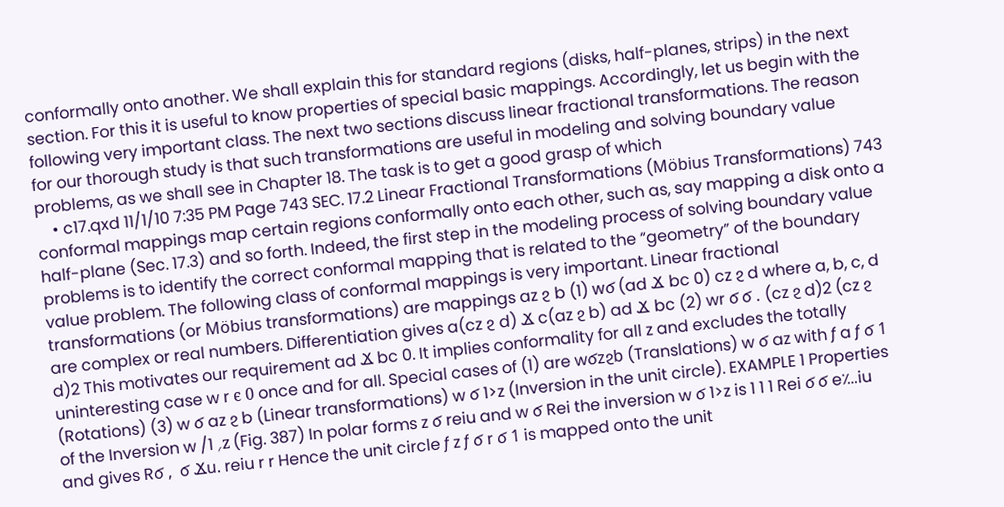conformally onto another. We shall explain this for standard regions (disks, half-planes, strips) in the next section. For this it is useful to know properties of special basic mappings. Accordingly, let us begin with the following very important class. The next two sections discuss linear fractional transformations. The reason for our thorough study is that such transformations are useful in modeling and solving boundary value problems, as we shall see in Chapter 18. The task is to get a good grasp of which
    • c17.qxd 11/1/10 7:35 PM Page 743 SEC. 17.2 Linear Fractional Transformations (Möbius Transformations) 743 conformal mappings map certain regions conformally onto each other, such as, say mapping a disk onto a half-plane (Sec. 17.3) and so forth. Indeed, the first step in the modeling process of solving boundary value problems is to identify the correct conformal mapping that is related to the “geometry” of the boundary value problem. The following class of conformal mappings is very important. Linear fractional transformations (or Möbius transformations) are mappings az ϩ b (1) wϭ (ad Ϫ bc 0) cz ϩ d where a, b, c, d are complex or real numbers. Differentiation gives a(cz ϩ d) Ϫ c(az ϩ b) ad Ϫ bc (2) wr ϭ ϭ . (cz ϩ d)2 (cz ϩ d)2 This motivates our requirement ad Ϫ bc 0. It implies conformality for all z and excludes the totally uninteresting case w r ϵ 0 once and for all. Special cases of (1) are wϭzϩb (Translations) w ϭ az with ƒ a ƒ ϭ 1 (Rotations) (3) w ϭ az ϩ b (Linear transformations) w ϭ 1>z (Inversion in the unit circle). EXAMPLE 1 Properties of the Inversion w /1 ؍z (Fig. 387) In polar forms z ϭ reiu and w ϭ Rei the inversion w ϭ 1>z is 1 1 1 Rei ϭ ϭ e؊iu and gives Rϭ ,  ϭ Ϫu. reiu r r Hence the unit circle ƒ z ƒ ϭ r ϭ 1 is mapped onto the unit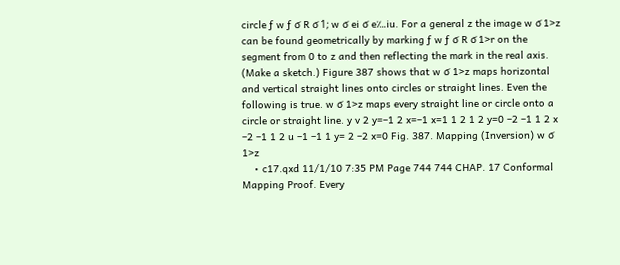circle ƒ w ƒ ϭ R ϭ 1; w ϭ ei ϭ e؊iu. For a general z the image w ϭ 1>z can be found geometrically by marking ƒ w ƒ ϭ R ϭ 1>r on the segment from 0 to z and then reflecting the mark in the real axis. (Make a sketch.) Figure 387 shows that w ϭ 1>z maps horizontal and vertical straight lines onto circles or straight lines. Even the following is true. w ϭ 1>z maps every straight line or circle onto a circle or straight line. y v 2 y=–1 2 x=–1 x=1 1 2 1 2 y=0 –2 –1 1 2 x –2 –1 1 2 u –1 –1 1 y= 2 –2 x=0 Fig. 387. Mapping (Inversion) w ϭ 1>z
    • c17.qxd 11/1/10 7:35 PM Page 744 744 CHAP. 17 Conformal Mapping Proof. Every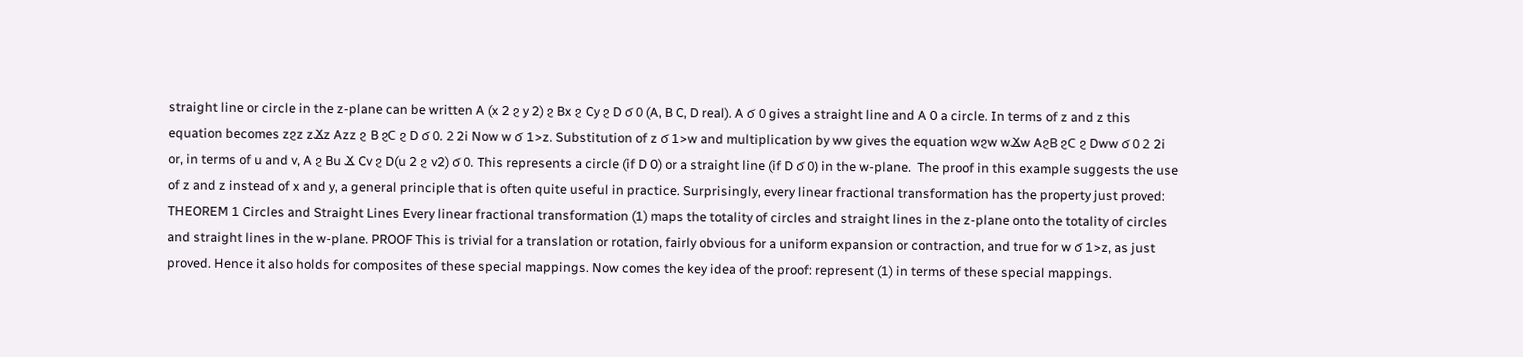straight line or circle in the z-plane can be written A (x 2 ϩ y 2) ϩ Bx ϩ Cy ϩ D ϭ 0 (A, B C, D real). A ϭ 0 gives a straight line and A 0 a circle. In terms of z and z this equation becomes zϩz zϪz Azz ϩ B ϩC ϩ D ϭ 0. 2 2i Now w ϭ 1>z. Substitution of z ϭ 1>w and multiplication by ww gives the equation wϩw wϪw AϩB ϩC ϩ Dww ϭ 0 2 2i or, in terms of u and v, A ϩ Bu Ϫ Cv ϩ D(u 2 ϩ v2) ϭ 0. This represents a circle (if D 0) or a straight line (if D ϭ 0) in the w-plane.  The proof in this example suggests the use of z and z instead of x and y, a general principle that is often quite useful in practice. Surprisingly, every linear fractional transformation has the property just proved: THEOREM 1 Circles and Straight Lines Every linear fractional transformation (1) maps the totality of circles and straight lines in the z-plane onto the totality of circles and straight lines in the w-plane. PROOF This is trivial for a translation or rotation, fairly obvious for a uniform expansion or contraction, and true for w ϭ 1>z, as just proved. Hence it also holds for composites of these special mappings. Now comes the key idea of the proof: represent (1) in terms of these special mappings.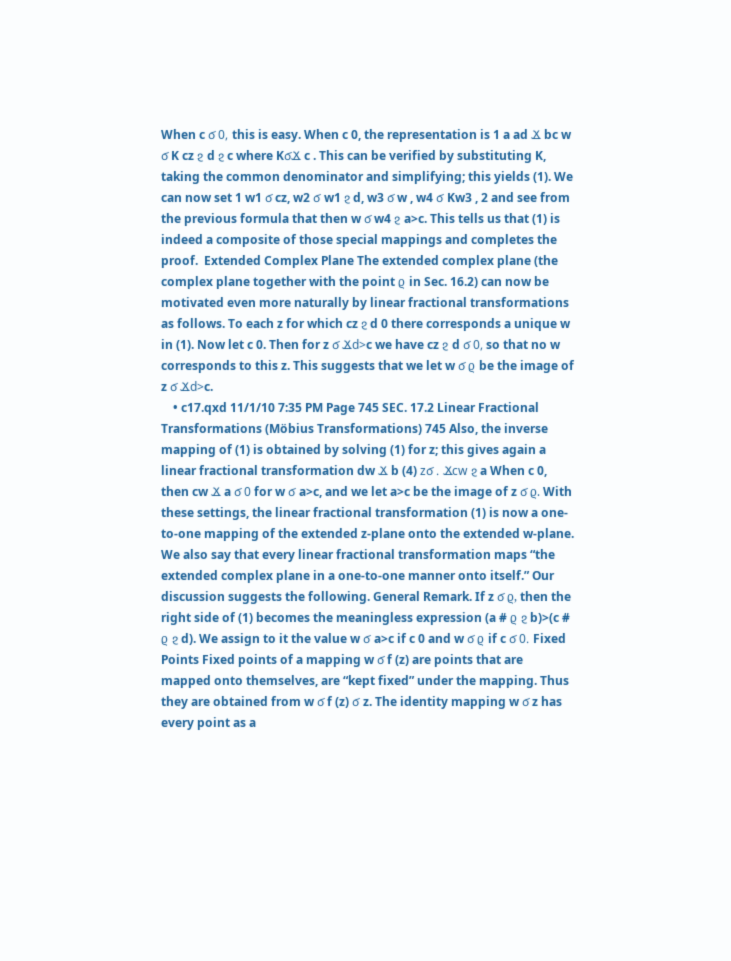When c ϭ 0, this is easy. When c 0, the representation is 1 a ad Ϫ bc w ϭ K cz ϩ d ϩ c where KϭϪ c . This can be verified by substituting K, taking the common denominator and simplifying; this yields (1). We can now set 1 w1 ϭ cz, w2 ϭ w1 ϩ d, w3 ϭ w , w4 ϭ Kw3 , 2 and see from the previous formula that then w ϭ w4 ϩ a>c. This tells us that (1) is indeed a composite of those special mappings and completes the proof.  Extended Complex Plane The extended complex plane (the complex plane together with the point ϱ in Sec. 16.2) can now be motivated even more naturally by linear fractional transformations as follows. To each z for which cz ϩ d 0 there corresponds a unique w in (1). Now let c 0. Then for z ϭ Ϫd>c we have cz ϩ d ϭ 0, so that no w corresponds to this z. This suggests that we let w ϭ ϱ be the image of z ϭ Ϫd>c.
    • c17.qxd 11/1/10 7:35 PM Page 745 SEC. 17.2 Linear Fractional Transformations (Möbius Transformations) 745 Also, the inverse mapping of (1) is obtained by solving (1) for z; this gives again a linear fractional transformation dw Ϫ b (4) zϭ . Ϫcw ϩ a When c 0, then cw Ϫ a ϭ 0 for w ϭ a>c, and we let a>c be the image of z ϭ ϱ. With these settings, the linear fractional transformation (1) is now a one-to-one mapping of the extended z-plane onto the extended w-plane. We also say that every linear fractional transformation maps “the extended complex plane in a one-to-one manner onto itself.” Our discussion suggests the following. General Remark. If z ϭ ϱ, then the right side of (1) becomes the meaningless expression (a # ϱ ϩ b)>(c # ϱ ϩ d). We assign to it the value w ϭ a>c if c 0 and w ϭ ϱ if c ϭ 0. Fixed Points Fixed points of a mapping w ϭ f (z) are points that are mapped onto themselves, are “kept fixed” under the mapping. Thus they are obtained from w ϭ f (z) ϭ z. The identity mapping w ϭ z has every point as a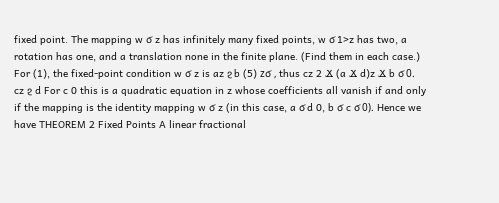fixed point. The mapping w ϭ z has infinitely many fixed points, w ϭ 1>z has two, a rotation has one, and a translation none in the finite plane. (Find them in each case.) For (1), the fixed-point condition w ϭ z is az ϩ b (5) zϭ , thus cz 2 Ϫ (a Ϫ d)z Ϫ b ϭ 0. cz ϩ d For c 0 this is a quadratic equation in z whose coefficients all vanish if and only if the mapping is the identity mapping w ϭ z (in this case, a ϭ d 0, b ϭ c ϭ 0). Hence we have THEOREM 2 Fixed Points A linear fractional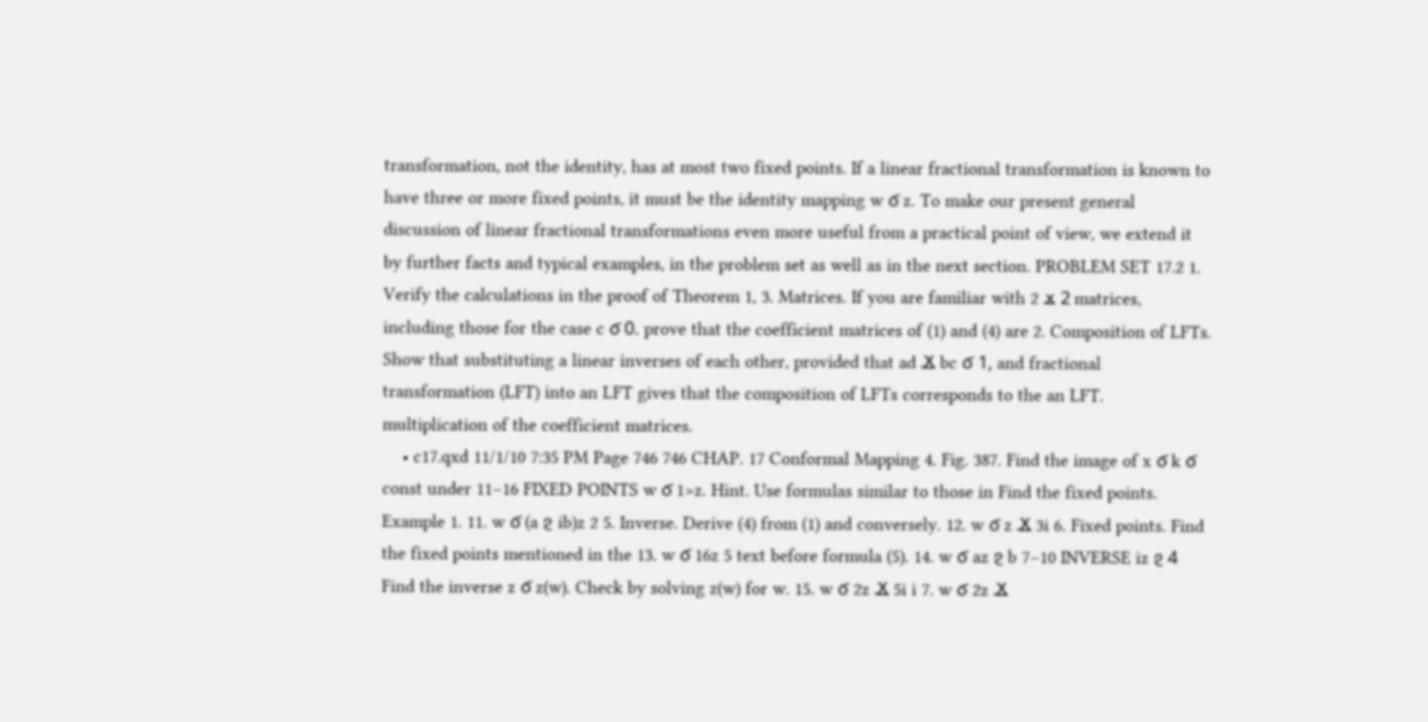transformation, not the identity, has at most two fixed points. If a linear fractional transformation is known to have three or more fixed points, it must be the identity mapping w ϭ z. To make our present general discussion of linear fractional transformations even more useful from a practical point of view, we extend it by further facts and typical examples, in the problem set as well as in the next section. PROBLEM SET 17.2 1. Verify the calculations in the proof of Theorem 1, 3. Matrices. If you are familiar with 2 ϫ 2 matrices, including those for the case c ϭ 0. prove that the coefficient matrices of (1) and (4) are 2. Composition of LFTs. Show that substituting a linear inverses of each other, provided that ad Ϫ bc ϭ 1, and fractional transformation (LFT) into an LFT gives that the composition of LFTs corresponds to the an LFT. multiplication of the coefficient matrices.
    • c17.qxd 11/1/10 7:35 PM Page 746 746 CHAP. 17 Conformal Mapping 4. Fig. 387. Find the image of x ϭ k ϭ const under 11–16 FIXED POINTS w ϭ 1>z. Hint. Use formulas similar to those in Find the fixed points. Example 1. 11. w ϭ (a ϩ ib)z 2 5. Inverse. Derive (4) from (1) and conversely. 12. w ϭ z Ϫ 3i 6. Fixed points. Find the fixed points mentioned in the 13. w ϭ 16z 5 text before formula (5). 14. w ϭ az ϩ b 7–10 INVERSE iz ϩ 4 Find the inverse z ϭ z(w). Check by solving z(w) for w. 15. w ϭ 2z Ϫ 5i i 7. w ϭ 2z Ϫ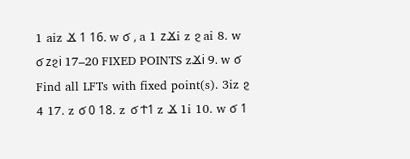1 aiz Ϫ 1 16. w ϭ , a 1 zϪi z ϩ ai 8. w ϭ zϩi 17–20 FIXED POINTS zϪi 9. w ϭ Find all LFTs with fixed point(s). 3iz ϩ 4 17. z ϭ 0 18. z ϭ Ϯ1 z Ϫ 1i 10. w ϭ 1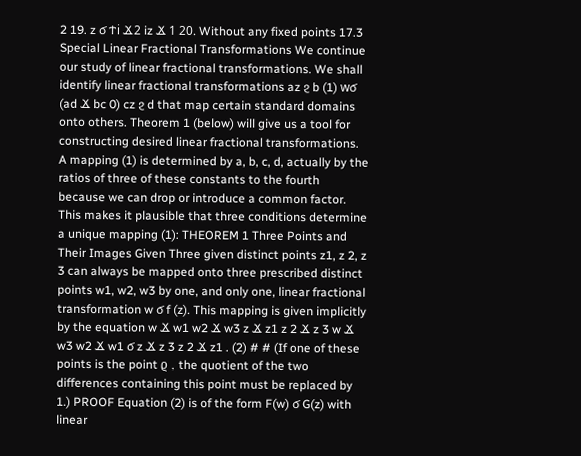2 19. z ϭ Ϯi Ϫ2 iz Ϫ 1 20. Without any fixed points 17.3 Special Linear Fractional Transformations We continue our study of linear fractional transformations. We shall identify linear fractional transformations az ϩ b (1) wϭ (ad Ϫ bc 0) cz ϩ d that map certain standard domains onto others. Theorem 1 (below) will give us a tool for constructing desired linear fractional transformations. A mapping (1) is determined by a, b, c, d, actually by the ratios of three of these constants to the fourth because we can drop or introduce a common factor. This makes it plausible that three conditions determine a unique mapping (1): THEOREM 1 Three Points and Their Images Given Three given distinct points z1, z 2, z 3 can always be mapped onto three prescribed distinct points w1, w2, w3 by one, and only one, linear fractional transformation w ϭ f (z). This mapping is given implicitly by the equation w Ϫ w1 w2 Ϫ w3 z Ϫ z1 z 2 Ϫ z 3 w Ϫ w3 w2 Ϫ w1 ϭ z Ϫ z 3 z 2 Ϫ z1 . (2) # # (If one of these points is the point ϱ , the quotient of the two differences containing this point must be replaced by 1.) PROOF Equation (2) is of the form F(w) ϭ G(z) with linear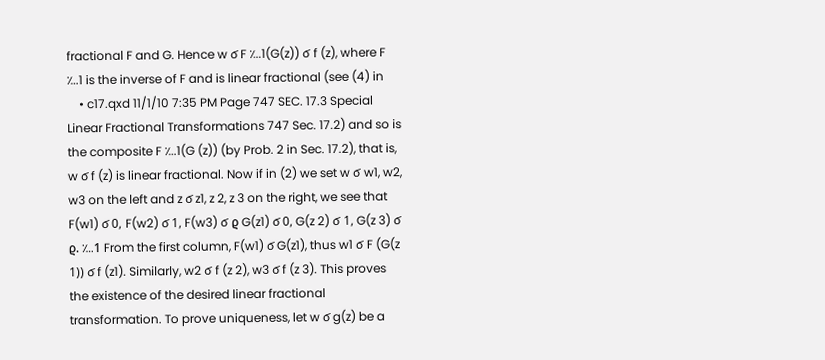fractional F and G. Hence w ϭ F ؊1(G(z)) ϭ f (z), where F ؊1 is the inverse of F and is linear fractional (see (4) in
    • c17.qxd 11/1/10 7:35 PM Page 747 SEC. 17.3 Special Linear Fractional Transformations 747 Sec. 17.2) and so is the composite F ؊1(G (z)) (by Prob. 2 in Sec. 17.2), that is, w ϭ f (z) is linear fractional. Now if in (2) we set w ϭ w1, w2, w3 on the left and z ϭ z1, z 2, z 3 on the right, we see that F(w1) ϭ 0, F(w2) ϭ 1, F(w3) ϭ ϱ G(z1) ϭ 0, G(z 2) ϭ 1, G(z 3) ϭ ϱ. ؊1 From the first column, F(w1) ϭ G(z1), thus w1 ϭ F (G(z 1)) ϭ f (z1). Similarly, w2 ϭ f (z 2), w3 ϭ f (z 3). This proves the existence of the desired linear fractional transformation. To prove uniqueness, let w ϭ g(z) be a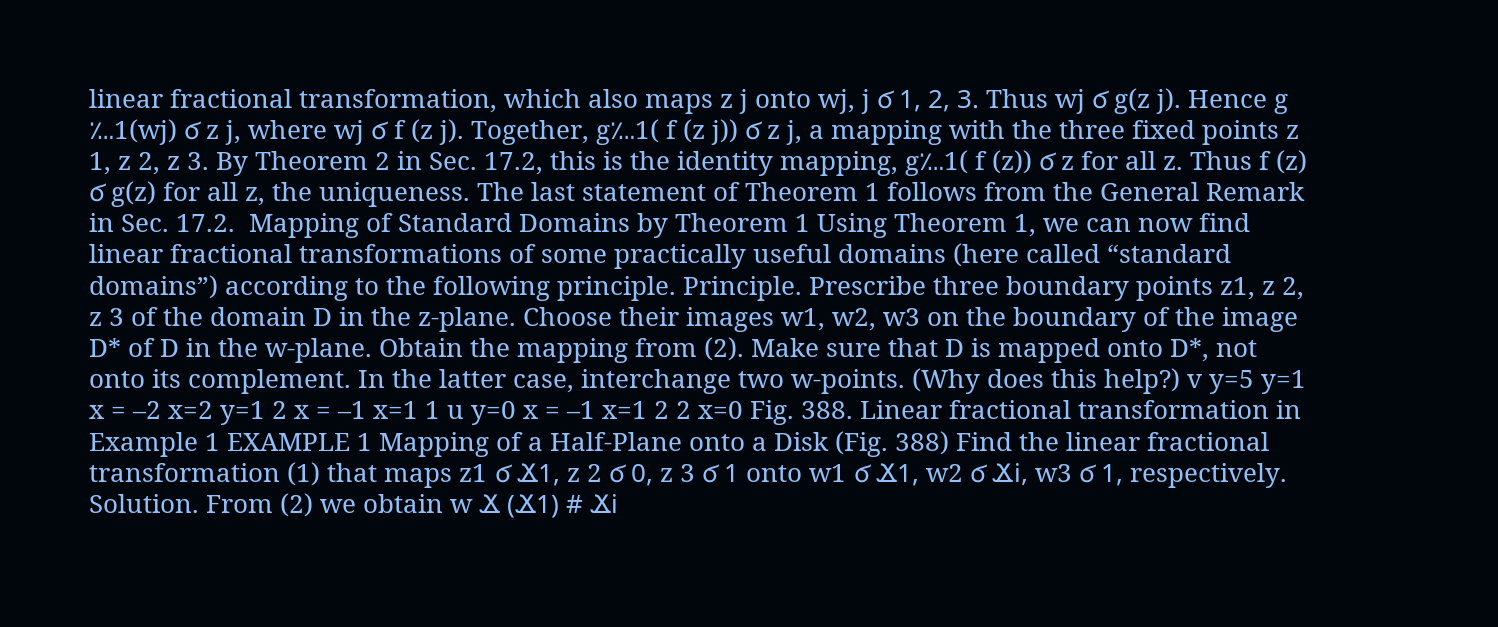linear fractional transformation, which also maps z j onto wj, j ϭ 1, 2, 3. Thus wj ϭ g(z j). Hence g ؊1(wj) ϭ z j, where wj ϭ f (z j). Together, g؊1( f (z j)) ϭ z j, a mapping with the three fixed points z 1, z 2, z 3. By Theorem 2 in Sec. 17.2, this is the identity mapping, g؊1( f (z)) ϭ z for all z. Thus f (z) ϭ g(z) for all z, the uniqueness. The last statement of Theorem 1 follows from the General Remark in Sec. 17.2.  Mapping of Standard Domains by Theorem 1 Using Theorem 1, we can now find linear fractional transformations of some practically useful domains (here called “standard domains”) according to the following principle. Principle. Prescribe three boundary points z1, z 2, z 3 of the domain D in the z-plane. Choose their images w1, w2, w3 on the boundary of the image D* of D in the w-plane. Obtain the mapping from (2). Make sure that D is mapped onto D*, not onto its complement. In the latter case, interchange two w-points. (Why does this help?) v y=5 y=1 x = –2 x=2 y=1 2 x = –1 x=1 1 u y=0 x = –1 x=1 2 2 x=0 Fig. 388. Linear fractional transformation in Example 1 EXAMPLE 1 Mapping of a Half-Plane onto a Disk (Fig. 388) Find the linear fractional transformation (1) that maps z1 ϭ Ϫ1, z 2 ϭ 0, z 3 ϭ 1 onto w1 ϭ Ϫ1, w2 ϭ Ϫi, w3 ϭ 1, respectively. Solution. From (2) we obtain w Ϫ (Ϫ1) # Ϫi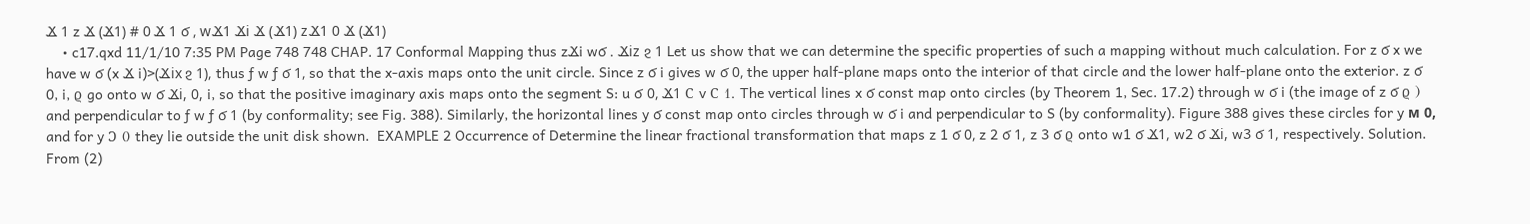Ϫ 1 z Ϫ (Ϫ1) # 0 Ϫ 1 ϭ , wϪ1 Ϫi Ϫ (Ϫ1) zϪ1 0 Ϫ (Ϫ1)
    • c17.qxd 11/1/10 7:35 PM Page 748 748 CHAP. 17 Conformal Mapping thus zϪi wϭ . Ϫiz ϩ 1 Let us show that we can determine the specific properties of such a mapping without much calculation. For z ϭ x we have w ϭ (x Ϫ i)>(Ϫix ϩ 1), thus ƒ w ƒ ϭ 1, so that the x-axis maps onto the unit circle. Since z ϭ i gives w ϭ 0, the upper half-plane maps onto the interior of that circle and the lower half-plane onto the exterior. z ϭ 0, i, ϱ go onto w ϭ Ϫi, 0, i, so that the positive imaginary axis maps onto the segment S: u ϭ 0, Ϫ1 Ϲ v Ϲ 1. The vertical lines x ϭ const map onto circles (by Theorem 1, Sec. 17.2) through w ϭ i (the image of z ϭ ϱ ) and perpendicular to ƒ w ƒ ϭ 1 (by conformality; see Fig. 388). Similarly, the horizontal lines y ϭ const map onto circles through w ϭ i and perpendicular to S (by conformality). Figure 388 gives these circles for y м 0, and for y Ͻ 0 they lie outside the unit disk shown.  EXAMPLE 2 Occurrence of Determine the linear fractional transformation that maps z 1 ϭ 0, z 2 ϭ 1, z 3 ϭ ϱ onto w1 ϭ Ϫ1, w2 ϭ Ϫi, w3 ϭ 1, respectively. Solution. From (2)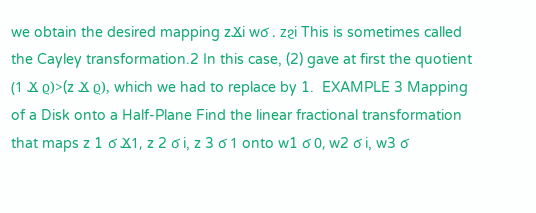we obtain the desired mapping zϪi wϭ . zϩi This is sometimes called the Cayley transformation.2 In this case, (2) gave at first the quotient (1 Ϫ ϱ)>(z Ϫ ϱ), which we had to replace by 1.  EXAMPLE 3 Mapping of a Disk onto a Half-Plane Find the linear fractional transformation that maps z 1 ϭ Ϫ1, z 2 ϭ i, z 3 ϭ 1 onto w1 ϭ 0, w2 ϭ i, w3 ϭ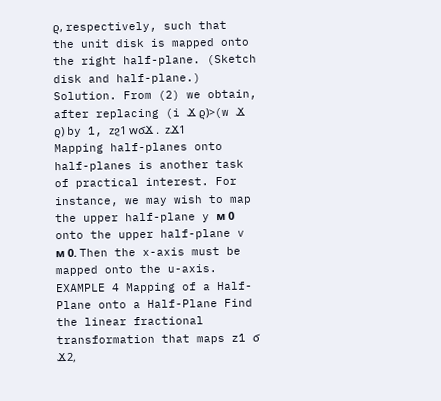ϱ, respectively, such that the unit disk is mapped onto the right half-plane. (Sketch disk and half-plane.) Solution. From (2) we obtain, after replacing (i Ϫ ϱ)>(w Ϫ ϱ) by 1, zϩ1 wϭϪ .  zϪ1 Mapping half-planes onto half-planes is another task of practical interest. For instance, we may wish to map the upper half-plane y м 0 onto the upper half-plane v м 0. Then the x-axis must be mapped onto the u-axis. EXAMPLE 4 Mapping of a Half-Plane onto a Half-Plane Find the linear fractional transformation that maps z1 ϭ Ϫ2,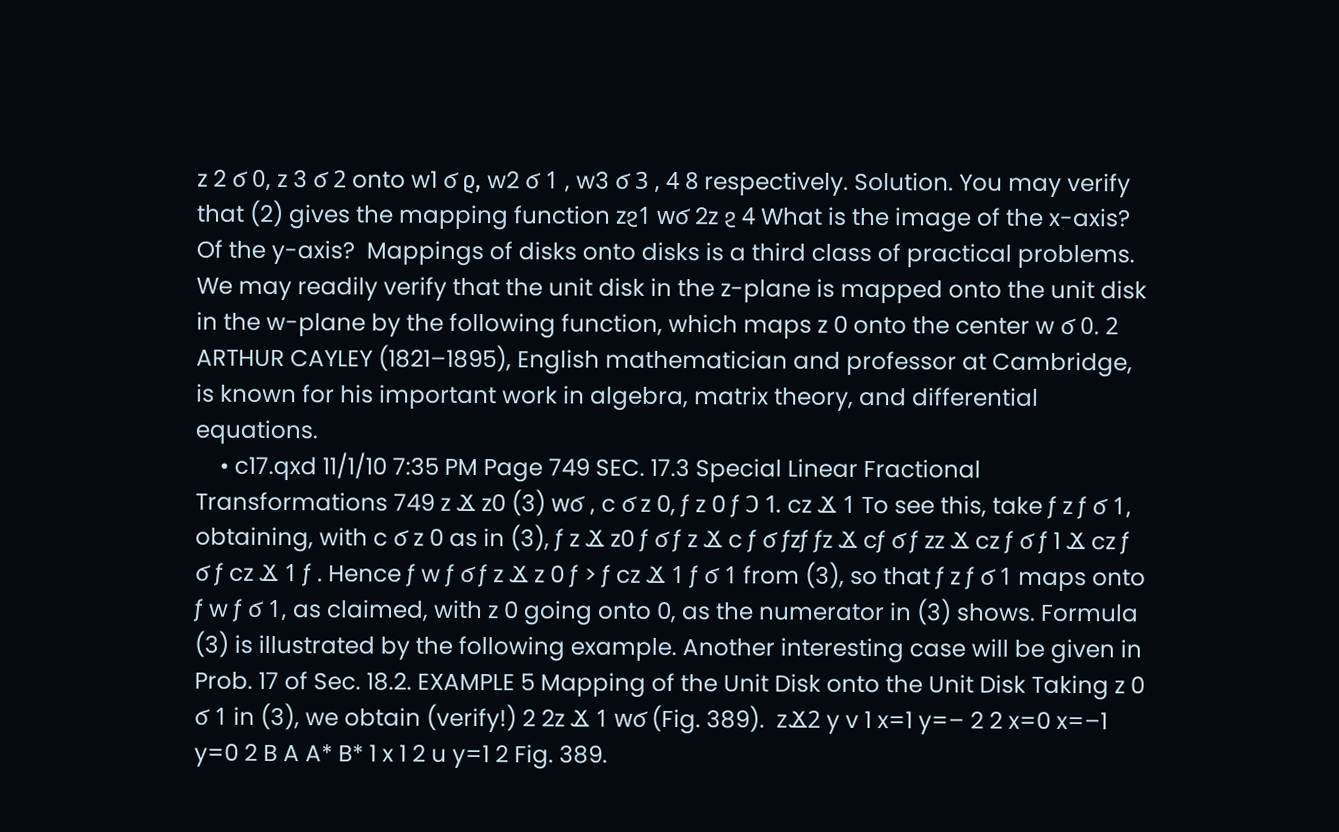z 2 ϭ 0, z 3 ϭ 2 onto w1 ϭ ϱ, w2 ϭ 1 , w3 ϭ 3 , 4 8 respectively. Solution. You may verify that (2) gives the mapping function zϩ1 wϭ 2z ϩ 4 What is the image of the x-axis? Of the y-axis?  Mappings of disks onto disks is a third class of practical problems. We may readily verify that the unit disk in the z-plane is mapped onto the unit disk in the w-plane by the following function, which maps z 0 onto the center w ϭ 0. 2 ARTHUR CAYLEY (1821–1895), English mathematician and professor at Cambridge, is known for his important work in algebra, matrix theory, and differential equations.
    • c17.qxd 11/1/10 7:35 PM Page 749 SEC. 17.3 Special Linear Fractional Transformations 749 z Ϫ z0 (3) wϭ , c ϭ z 0, ƒ z 0 ƒ Ͻ 1. cz Ϫ 1 To see this, take ƒ z ƒ ϭ 1, obtaining, with c ϭ z 0 as in (3), ƒ z Ϫ z0 ƒ ϭ ƒ z Ϫ c ƒ ϭ ƒzƒ ƒz Ϫ cƒ ϭ ƒ zz Ϫ cz ƒ ϭ ƒ 1 Ϫ cz ƒ ϭ ƒ cz Ϫ 1 ƒ . Hence ƒ w ƒ ϭ ƒ z Ϫ z 0 ƒ > ƒ cz Ϫ 1 ƒ ϭ 1 from (3), so that ƒ z ƒ ϭ 1 maps onto ƒ w ƒ ϭ 1, as claimed, with z 0 going onto 0, as the numerator in (3) shows. Formula (3) is illustrated by the following example. Another interesting case will be given in Prob. 17 of Sec. 18.2. EXAMPLE 5 Mapping of the Unit Disk onto the Unit Disk Taking z 0 ϭ 1 in (3), we obtain (verify!) 2 2z Ϫ 1 wϭ (Fig. 389).  zϪ2 y v 1 x=1 y=– 2 2 x=0 x=–1 y=0 2 B A A* B* 1 x 1 2 u y=1 2 Fig. 389.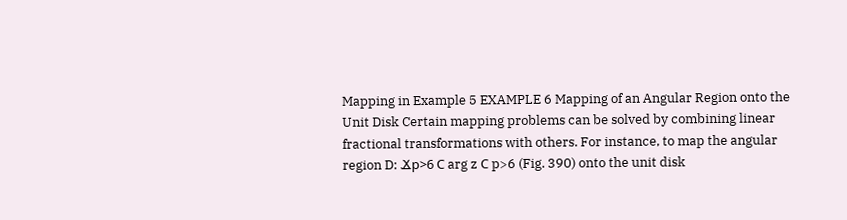Mapping in Example 5 EXAMPLE 6 Mapping of an Angular Region onto the Unit Disk Certain mapping problems can be solved by combining linear fractional transformations with others. For instance, to map the angular region D: Ϫp>6 Ϲ arg z Ϲ p>6 (Fig. 390) onto the unit disk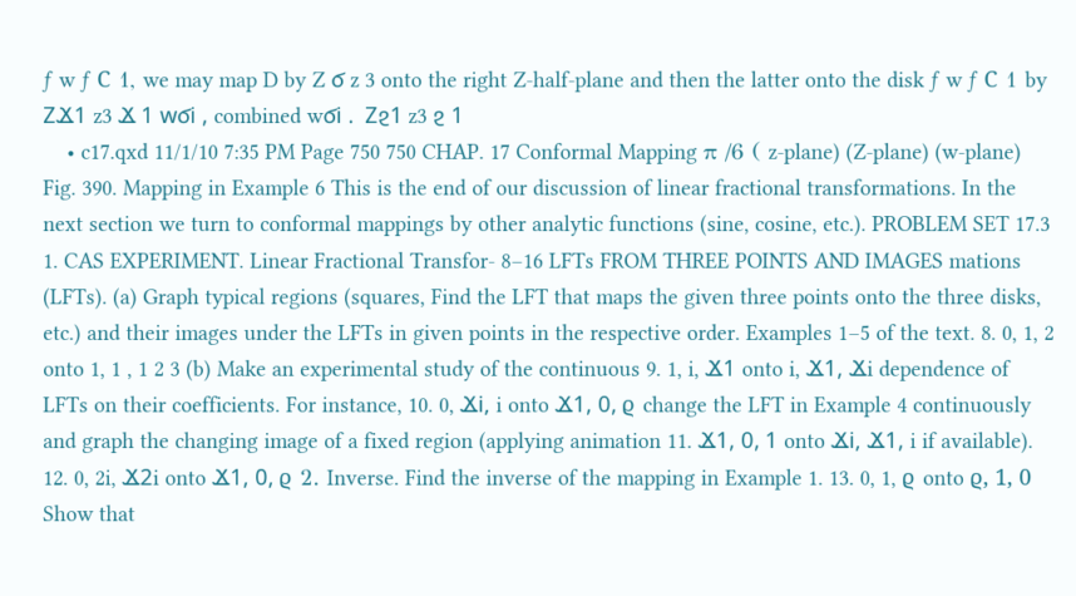ƒ w ƒ Ϲ 1, we may map D by Z ϭ z 3 onto the right Z-half-plane and then the latter onto the disk ƒ w ƒ Ϲ 1 by ZϪ1 z3 Ϫ 1 wϭi , combined wϭi .  Zϩ1 z3 ϩ 1
    • c17.qxd 11/1/10 7:35 PM Page 750 750 CHAP. 17 Conformal Mapping π /6 ( z-plane) (Z-plane) (w-plane) Fig. 390. Mapping in Example 6 This is the end of our discussion of linear fractional transformations. In the next section we turn to conformal mappings by other analytic functions (sine, cosine, etc.). PROBLEM SET 17.3 1. CAS EXPERIMENT. Linear Fractional Transfor- 8–16 LFTs FROM THREE POINTS AND IMAGES mations (LFTs). (a) Graph typical regions (squares, Find the LFT that maps the given three points onto the three disks, etc.) and their images under the LFTs in given points in the respective order. Examples 1–5 of the text. 8. 0, 1, 2 onto 1, 1 , 1 2 3 (b) Make an experimental study of the continuous 9. 1, i, Ϫ1 onto i, Ϫ1, Ϫi dependence of LFTs on their coefficients. For instance, 10. 0, Ϫi, i onto Ϫ1, 0, ϱ change the LFT in Example 4 continuously and graph the changing image of a fixed region (applying animation 11. Ϫ1, 0, 1 onto Ϫi, Ϫ1, i if available). 12. 0, 2i, Ϫ2i onto Ϫ1, 0, ϱ 2. Inverse. Find the inverse of the mapping in Example 1. 13. 0, 1, ϱ onto ϱ, 1, 0 Show that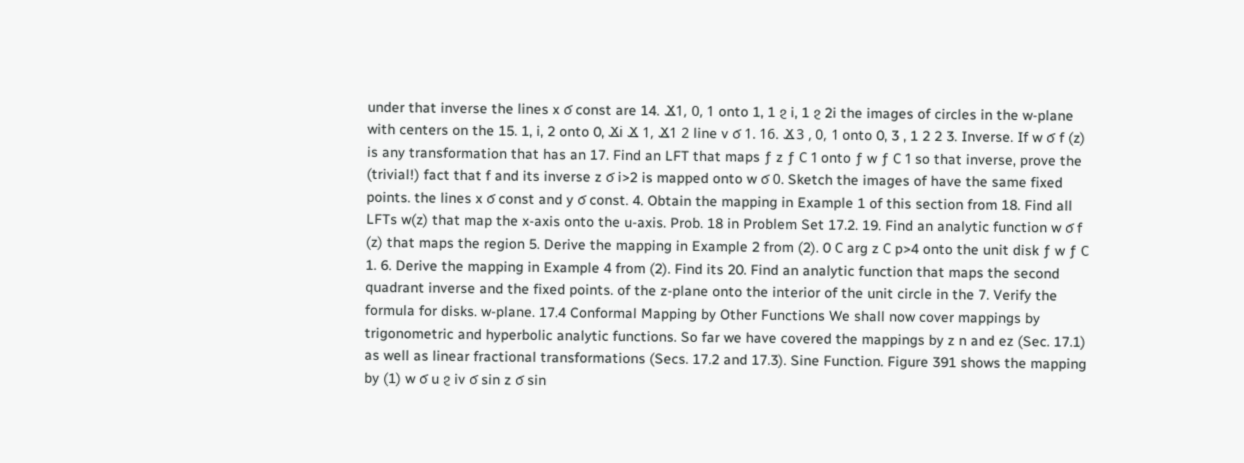under that inverse the lines x ϭ const are 14. Ϫ1, 0, 1 onto 1, 1 ϩ i, 1 ϩ 2i the images of circles in the w-plane with centers on the 15. 1, i, 2 onto 0, Ϫi Ϫ 1, Ϫ1 2 line v ϭ 1. 16. Ϫ3 , 0, 1 onto 0, 3 , 1 2 2 3. Inverse. If w ϭ f (z) is any transformation that has an 17. Find an LFT that maps ƒ z ƒ Ϲ 1 onto ƒ w ƒ Ϲ 1 so that inverse, prove the (trivial!) fact that f and its inverse z ϭ i>2 is mapped onto w ϭ 0. Sketch the images of have the same fixed points. the lines x ϭ const and y ϭ const. 4. Obtain the mapping in Example 1 of this section from 18. Find all LFTs w(z) that map the x-axis onto the u-axis. Prob. 18 in Problem Set 17.2. 19. Find an analytic function w ϭ f (z) that maps the region 5. Derive the mapping in Example 2 from (2). 0 Ϲ arg z Ϲ p>4 onto the unit disk ƒ w ƒ Ϲ 1. 6. Derive the mapping in Example 4 from (2). Find its 20. Find an analytic function that maps the second quadrant inverse and the fixed points. of the z-plane onto the interior of the unit circle in the 7. Verify the formula for disks. w-plane. 17.4 Conformal Mapping by Other Functions We shall now cover mappings by trigonometric and hyperbolic analytic functions. So far we have covered the mappings by z n and ez (Sec. 17.1) as well as linear fractional transformations (Secs. 17.2 and 17.3). Sine Function. Figure 391 shows the mapping by (1) w ϭ u ϩ iv ϭ sin z ϭ sin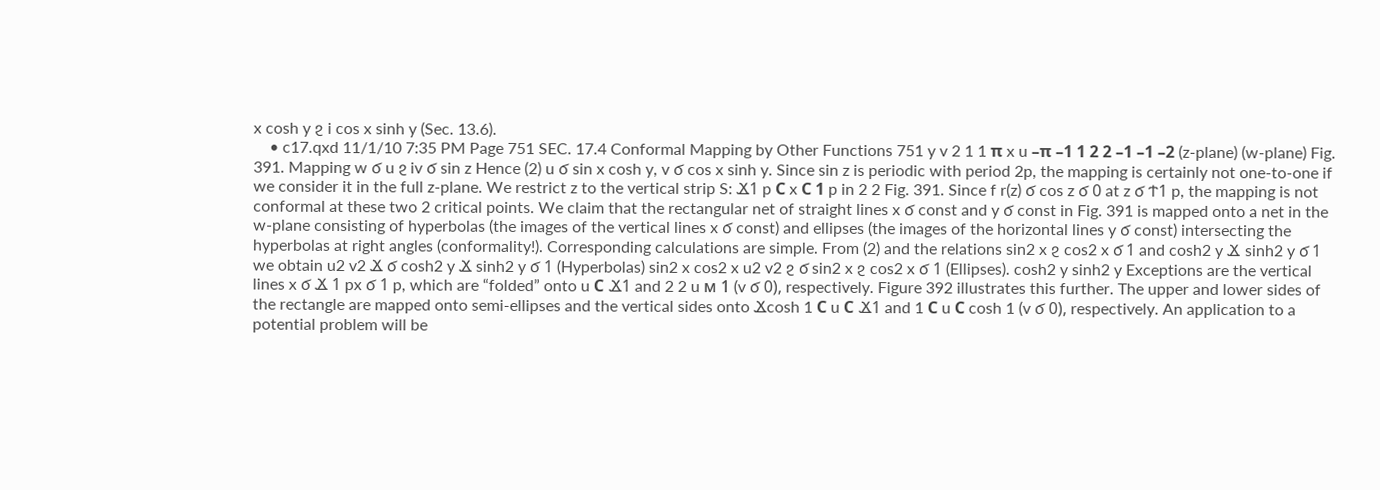x cosh y ϩ i cos x sinh y (Sec. 13.6).
    • c17.qxd 11/1/10 7:35 PM Page 751 SEC. 17.4 Conformal Mapping by Other Functions 751 y v 2 1 1 π x u –π –1 1 2 2 –1 –1 –2 (z-plane) (w-plane) Fig. 391. Mapping w ϭ u ϩ iv ϭ sin z Hence (2) u ϭ sin x cosh y, v ϭ cos x sinh y. Since sin z is periodic with period 2p, the mapping is certainly not one-to-one if we consider it in the full z-plane. We restrict z to the vertical strip S: Ϫ1 p Ϲ x Ϲ 1 p in 2 2 Fig. 391. Since f r(z) ϭ cos z ϭ 0 at z ϭ Ϯ1 p, the mapping is not conformal at these two 2 critical points. We claim that the rectangular net of straight lines x ϭ const and y ϭ const in Fig. 391 is mapped onto a net in the w-plane consisting of hyperbolas (the images of the vertical lines x ϭ const) and ellipses (the images of the horizontal lines y ϭ const) intersecting the hyperbolas at right angles (conformality!). Corresponding calculations are simple. From (2) and the relations sin2 x ϩ cos2 x ϭ 1 and cosh2 y Ϫ sinh2 y ϭ 1 we obtain u2 v2 Ϫ ϭ cosh2 y Ϫ sinh2 y ϭ 1 (Hyperbolas) sin2 x cos2 x u2 v2 ϩ ϭ sin2 x ϩ cos2 x ϭ 1 (Ellipses). cosh2 y sinh2 y Exceptions are the vertical lines x ϭ Ϫ 1 px ϭ 1 p, which are “folded” onto u Ϲ Ϫ1 and 2 2 u м 1 (v ϭ 0), respectively. Figure 392 illustrates this further. The upper and lower sides of the rectangle are mapped onto semi-ellipses and the vertical sides onto Ϫcosh 1 Ϲ u Ϲ Ϫ1 and 1 Ϲ u Ϲ cosh 1 (v ϭ 0), respectively. An application to a potential problem will be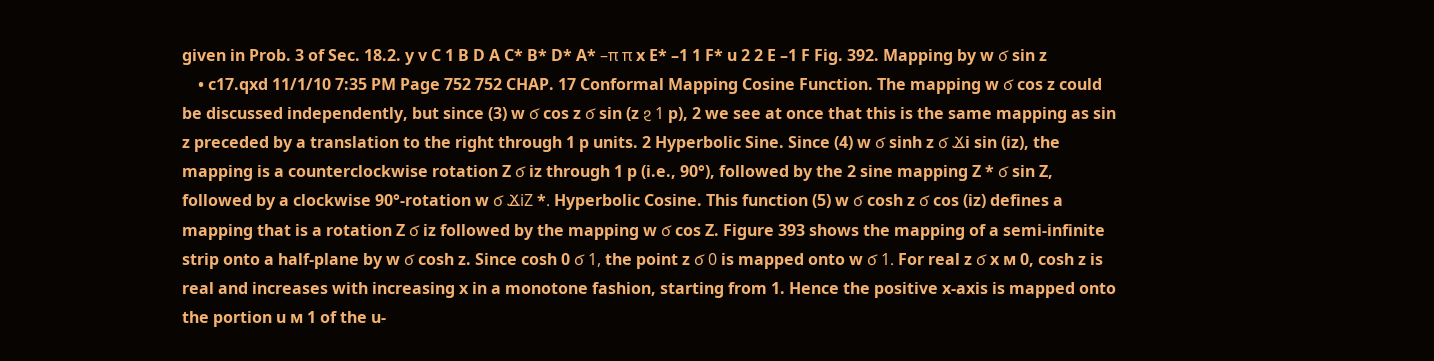given in Prob. 3 of Sec. 18.2. y v C 1 B D A C* B* D* A* –π π x E* –1 1 F* u 2 2 E –1 F Fig. 392. Mapping by w ϭ sin z
    • c17.qxd 11/1/10 7:35 PM Page 752 752 CHAP. 17 Conformal Mapping Cosine Function. The mapping w ϭ cos z could be discussed independently, but since (3) w ϭ cos z ϭ sin (z ϩ 1 p), 2 we see at once that this is the same mapping as sin z preceded by a translation to the right through 1 p units. 2 Hyperbolic Sine. Since (4) w ϭ sinh z ϭ Ϫi sin (iz), the mapping is a counterclockwise rotation Z ϭ iz through 1 p (i.e., 90°), followed by the 2 sine mapping Z * ϭ sin Z, followed by a clockwise 90°-rotation w ϭ ϪiZ *. Hyperbolic Cosine. This function (5) w ϭ cosh z ϭ cos (iz) defines a mapping that is a rotation Z ϭ iz followed by the mapping w ϭ cos Z. Figure 393 shows the mapping of a semi-infinite strip onto a half-plane by w ϭ cosh z. Since cosh 0 ϭ 1, the point z ϭ 0 is mapped onto w ϭ 1. For real z ϭ x м 0, cosh z is real and increases with increasing x in a monotone fashion, starting from 1. Hence the positive x-axis is mapped onto the portion u м 1 of the u-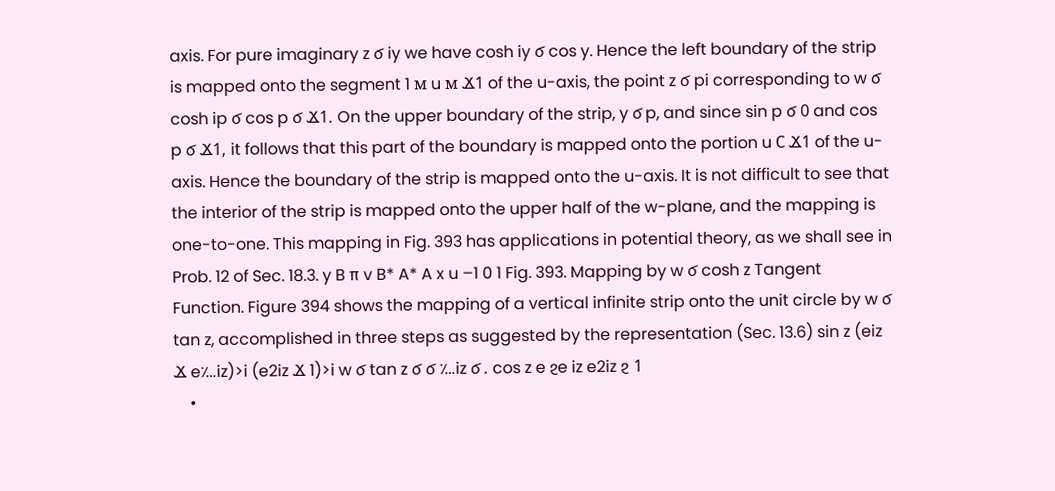axis. For pure imaginary z ϭ iy we have cosh iy ϭ cos y. Hence the left boundary of the strip is mapped onto the segment 1 м u м Ϫ1 of the u-axis, the point z ϭ pi corresponding to w ϭ cosh ip ϭ cos p ϭ Ϫ1. On the upper boundary of the strip, y ϭ p, and since sin p ϭ 0 and cos p ϭ Ϫ1, it follows that this part of the boundary is mapped onto the portion u Ϲ Ϫ1 of the u-axis. Hence the boundary of the strip is mapped onto the u-axis. It is not difficult to see that the interior of the strip is mapped onto the upper half of the w-plane, and the mapping is one-to-one. This mapping in Fig. 393 has applications in potential theory, as we shall see in Prob. 12 of Sec. 18.3. y B π v B* A* A x u –1 0 1 Fig. 393. Mapping by w ϭ cosh z Tangent Function. Figure 394 shows the mapping of a vertical infinite strip onto the unit circle by w ϭ tan z, accomplished in three steps as suggested by the representation (Sec. 13.6) sin z (eiz Ϫ e؊iz)>i (e2iz Ϫ 1)>i w ϭ tan z ϭ ϭ ؊iz ϭ . cos z e ϩe iz e2iz ϩ 1
    •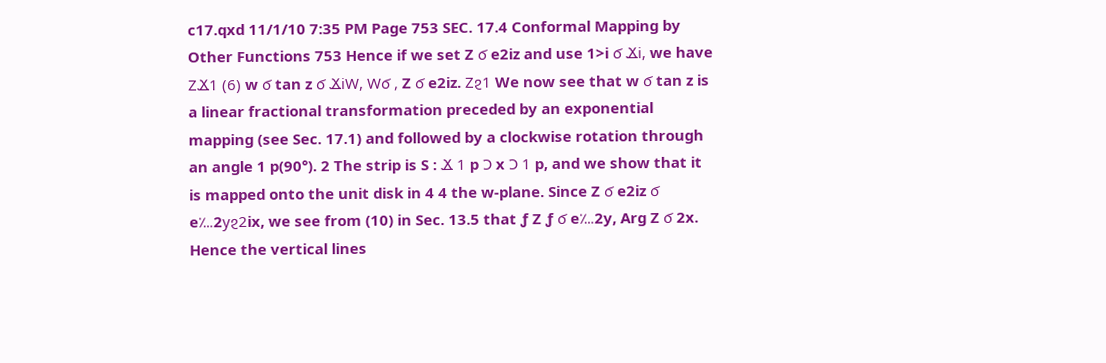c17.qxd 11/1/10 7:35 PM Page 753 SEC. 17.4 Conformal Mapping by Other Functions 753 Hence if we set Z ϭ e2iz and use 1>i ϭ Ϫi, we have ZϪ1 (6) w ϭ tan z ϭ ϪiW, Wϭ , Z ϭ e2iz. Zϩ1 We now see that w ϭ tan z is a linear fractional transformation preceded by an exponential mapping (see Sec. 17.1) and followed by a clockwise rotation through an angle 1 p(90°). 2 The strip is S : Ϫ 1 p Ͻ x Ͻ 1 p, and we show that it is mapped onto the unit disk in 4 4 the w-plane. Since Z ϭ e2iz ϭ e؊2yϩ2ix, we see from (10) in Sec. 13.5 that ƒ Z ƒ ϭ e؊2y, Arg Z ϭ 2x. Hence the vertical lines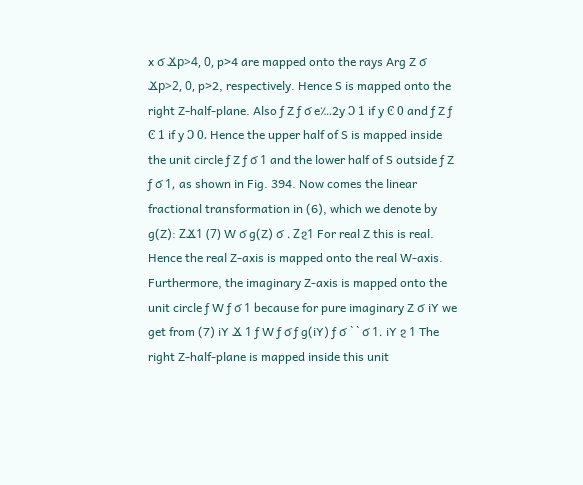x ϭ Ϫp>4, 0, p>4 are mapped onto the rays Arg Z ϭ Ϫp>2, 0, p>2, respectively. Hence S is mapped onto the right Z-half-plane. Also ƒ Z ƒ ϭ e؊2y Ͻ 1 if y Ͼ 0 and ƒ Z ƒ Ͼ 1 if y Ͻ 0. Hence the upper half of S is mapped inside the unit circle ƒ Z ƒ ϭ 1 and the lower half of S outside ƒ Z ƒ ϭ 1, as shown in Fig. 394. Now comes the linear fractional transformation in (6), which we denote by g(Z): ZϪ1 (7) W ϭ g(Z) ϭ . Zϩ1 For real Z this is real. Hence the real Z-axis is mapped onto the real W-axis. Furthermore, the imaginary Z-axis is mapped onto the unit circle ƒ W ƒ ϭ 1 because for pure imaginary Z ϭ iY we get from (7) iY Ϫ 1 ƒ W ƒ ϭ ƒ g(iY) ƒ ϭ ` ` ϭ 1. iY ϩ 1 The right Z-half-plane is mapped inside this unit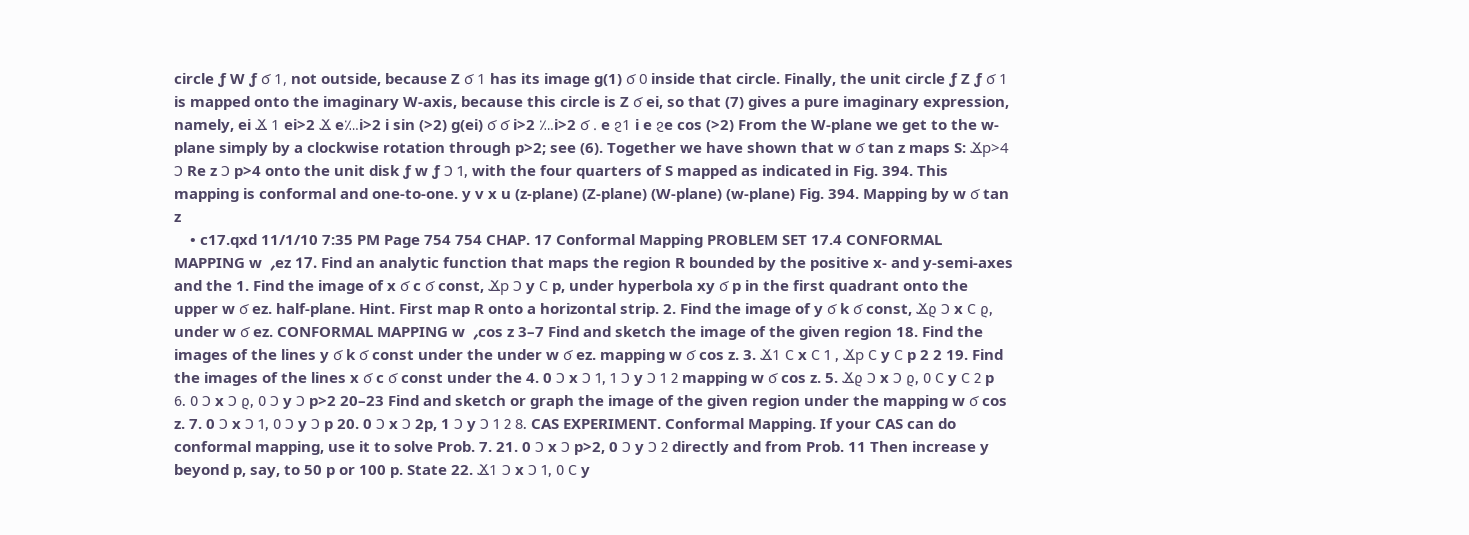circle ƒ W ƒ ϭ 1, not outside, because Z ϭ 1 has its image g(1) ϭ 0 inside that circle. Finally, the unit circle ƒ Z ƒ ϭ 1 is mapped onto the imaginary W-axis, because this circle is Z ϭ ei, so that (7) gives a pure imaginary expression, namely, ei Ϫ 1 ei>2 Ϫ e؊i>2 i sin (>2) g(ei) ϭ ϭ i>2 ؊i>2 ϭ . e ϩ1 i e ϩe cos (>2) From the W-plane we get to the w-plane simply by a clockwise rotation through p>2; see (6). Together we have shown that w ϭ tan z maps S: Ϫp>4 Ͻ Re z Ͻ p>4 onto the unit disk ƒ w ƒ Ͻ 1, with the four quarters of S mapped as indicated in Fig. 394. This mapping is conformal and one-to-one. y v x u (z-plane) (Z-plane) (W-plane) (w-plane) Fig. 394. Mapping by w ϭ tan z
    • c17.qxd 11/1/10 7:35 PM Page 754 754 CHAP. 17 Conformal Mapping PROBLEM SET 17.4 CONFORMAL MAPPING w  ؍ez 17. Find an analytic function that maps the region R bounded by the positive x- and y-semi-axes and the 1. Find the image of x ϭ c ϭ const, Ϫp Ͻ y Ϲ p, under hyperbola xy ϭ p in the first quadrant onto the upper w ϭ ez. half-plane. Hint. First map R onto a horizontal strip. 2. Find the image of y ϭ k ϭ const, Ϫϱ Ͻ x Ϲ ϱ, under w ϭ ez. CONFORMAL MAPPING w  ؍cos z 3–7 Find and sketch the image of the given region 18. Find the images of the lines y ϭ k ϭ const under the under w ϭ ez. mapping w ϭ cos z. 3. Ϫ1 Ϲ x Ϲ 1 , Ϫp Ϲ y Ϲ p 2 2 19. Find the images of the lines x ϭ c ϭ const under the 4. 0 Ͻ x Ͻ 1, 1 Ͻ y Ͻ 1 2 mapping w ϭ cos z. 5. Ϫϱ Ͻ x Ͻ ϱ, 0 Ϲ y Ϲ 2 p 6. 0 Ͻ x Ͻ ϱ, 0 Ͻ y Ͻ p>2 20–23 Find and sketch or graph the image of the given region under the mapping w ϭ cos z. 7. 0 Ͻ x Ͻ 1, 0 Ͻ y Ͻ p 20. 0 Ͻ x Ͻ 2p, 1 Ͻ y Ͻ 1 2 8. CAS EXPERIMENT. Conformal Mapping. If your CAS can do conformal mapping, use it to solve Prob. 7. 21. 0 Ͻ x Ͻ p>2, 0 Ͻ y Ͻ 2 directly and from Prob. 11 Then increase y beyond p, say, to 50 p or 100 p. State 22. Ϫ1 Ͻ x Ͻ 1, 0 Ϲ y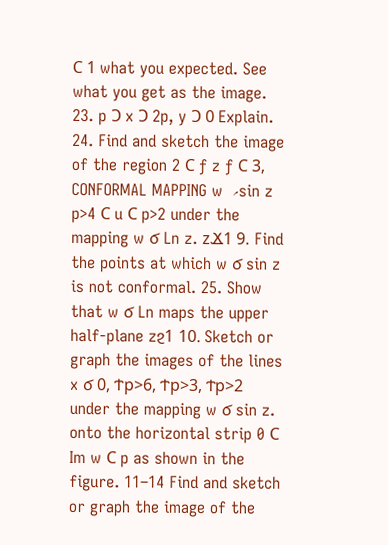Ϲ 1 what you expected. See what you get as the image. 23. p Ͻ x Ͻ 2p, y Ͻ 0 Explain. 24. Find and sketch the image of the region 2 Ϲ ƒ z ƒ Ϲ 3, CONFORMAL MAPPING w  ؍sin z p>4 Ϲ u Ϲ p>2 under the mapping w ϭ Ln z. zϪ1 9. Find the points at which w ϭ sin z is not conformal. 25. Show that w ϭ Ln maps the upper half-plane zϩ1 10. Sketch or graph the images of the lines x ϭ 0, Ϯp>6, Ϯp>3, Ϯp>2 under the mapping w ϭ sin z. onto the horizontal strip 0 Ϲ Im w Ϲ p as shown in the figure. 11–14 Find and sketch or graph the image of the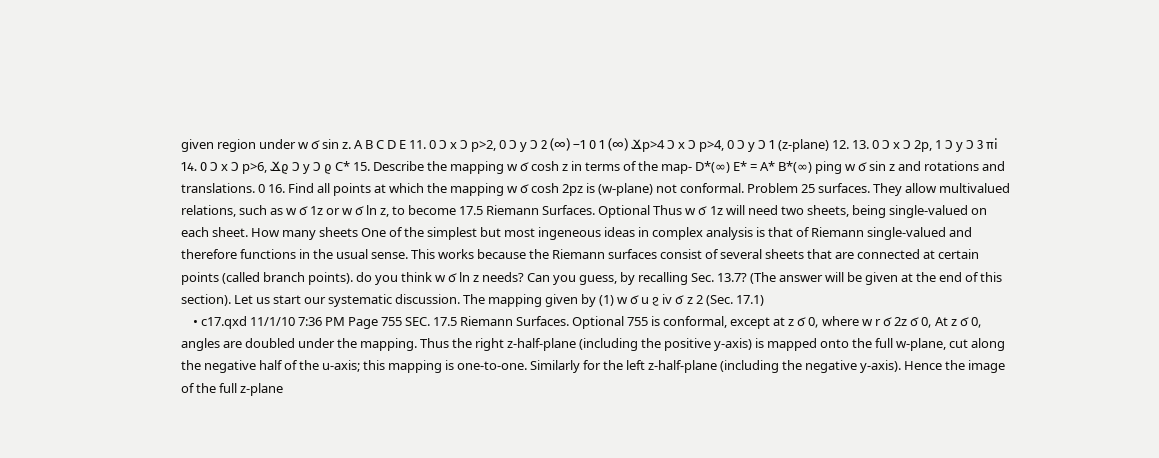given region under w ϭ sin z. A B C D E 11. 0 Ͻ x Ͻ p>2, 0 Ͻ y Ͻ 2 (∞) –1 0 1 (∞) Ϫp>4 Ͻ x Ͻ p>4, 0 Ͻ y Ͻ 1 (z-plane) 12. 13. 0 Ͻ x Ͻ 2p, 1 Ͻ y Ͻ 3 πi 14. 0 Ͻ x Ͻ p>6, Ϫϱ Ͻ y Ͻ ϱ C* 15. Describe the mapping w ϭ cosh z in terms of the map- D*(∞) E* = A* B*(∞) ping w ϭ sin z and rotations and translations. 0 16. Find all points at which the mapping w ϭ cosh 2pz is (w-plane) not conformal. Problem 25 surfaces. They allow multivalued relations, such as w ϭ 1z or w ϭ ln z, to become 17.5 Riemann Surfaces. Optional Thus w ϭ 1z will need two sheets, being single-valued on each sheet. How many sheets One of the simplest but most ingeneous ideas in complex analysis is that of Riemann single-valued and therefore functions in the usual sense. This works because the Riemann surfaces consist of several sheets that are connected at certain points (called branch points). do you think w ϭ ln z needs? Can you guess, by recalling Sec. 13.7? (The answer will be given at the end of this section). Let us start our systematic discussion. The mapping given by (1) w ϭ u ϩ iv ϭ z 2 (Sec. 17.1)
    • c17.qxd 11/1/10 7:36 PM Page 755 SEC. 17.5 Riemann Surfaces. Optional 755 is conformal, except at z ϭ 0, where w r ϭ 2z ϭ 0, At z ϭ 0, angles are doubled under the mapping. Thus the right z-half-plane (including the positive y-axis) is mapped onto the full w-plane, cut along the negative half of the u-axis; this mapping is one-to-one. Similarly for the left z-half-plane (including the negative y-axis). Hence the image of the full z-plane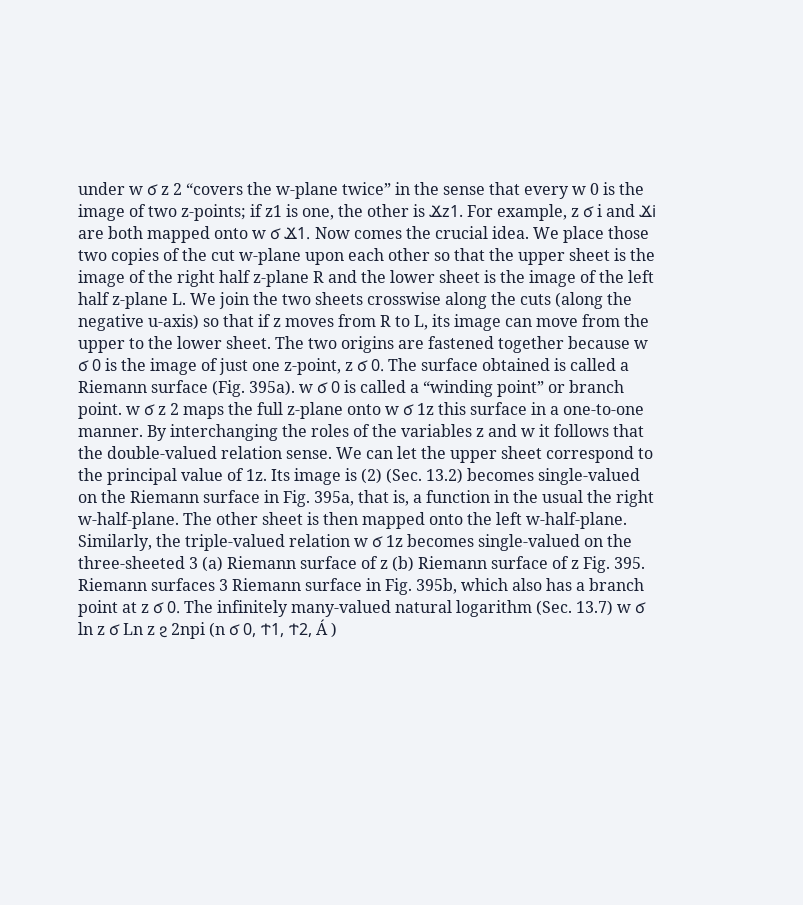under w ϭ z 2 “covers the w-plane twice” in the sense that every w 0 is the image of two z-points; if z1 is one, the other is Ϫz1. For example, z ϭ i and Ϫi are both mapped onto w ϭ Ϫ1. Now comes the crucial idea. We place those two copies of the cut w-plane upon each other so that the upper sheet is the image of the right half z-plane R and the lower sheet is the image of the left half z-plane L. We join the two sheets crosswise along the cuts (along the negative u-axis) so that if z moves from R to L, its image can move from the upper to the lower sheet. The two origins are fastened together because w ϭ 0 is the image of just one z-point, z ϭ 0. The surface obtained is called a Riemann surface (Fig. 395a). w ϭ 0 is called a “winding point” or branch point. w ϭ z 2 maps the full z-plane onto w ϭ 1z this surface in a one-to-one manner. By interchanging the roles of the variables z and w it follows that the double-valued relation sense. We can let the upper sheet correspond to the principal value of 1z. Its image is (2) (Sec. 13.2) becomes single-valued on the Riemann surface in Fig. 395a, that is, a function in the usual the right w-half-plane. The other sheet is then mapped onto the left w-half-plane. Similarly, the triple-valued relation w ϭ 1z becomes single-valued on the three-sheeted 3 (a) Riemann surface of z (b) Riemann surface of z Fig. 395. Riemann surfaces 3 Riemann surface in Fig. 395b, which also has a branch point at z ϭ 0. The infinitely many-valued natural logarithm (Sec. 13.7) w ϭ ln z ϭ Ln z ϩ 2npi (n ϭ 0, Ϯ1, Ϯ2, Á )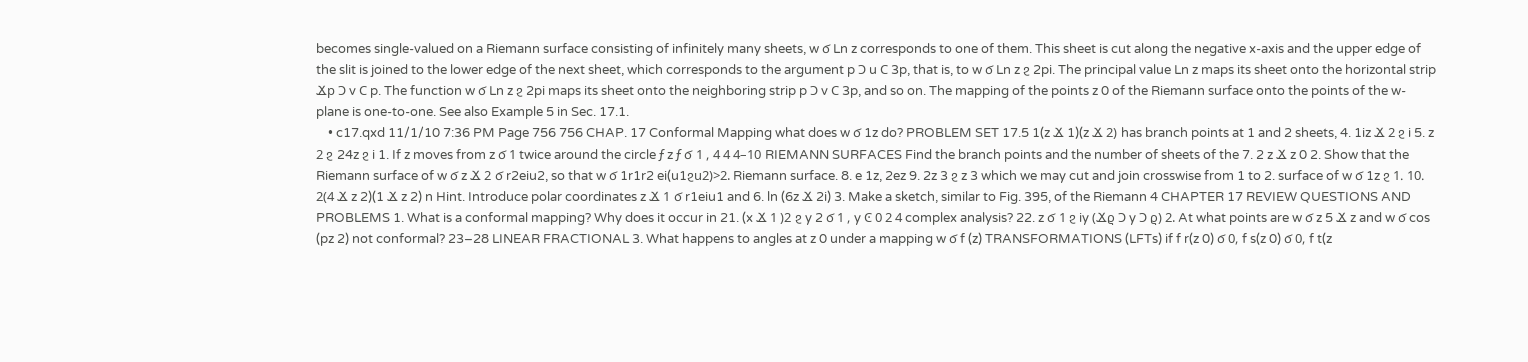becomes single-valued on a Riemann surface consisting of infinitely many sheets, w ϭ Ln z corresponds to one of them. This sheet is cut along the negative x-axis and the upper edge of the slit is joined to the lower edge of the next sheet, which corresponds to the argument p Ͻ u Ϲ 3p, that is, to w ϭ Ln z ϩ 2pi. The principal value Ln z maps its sheet onto the horizontal strip Ϫp Ͻ v Ϲ p. The function w ϭ Ln z ϩ 2pi maps its sheet onto the neighboring strip p Ͻ v Ϲ 3p, and so on. The mapping of the points z 0 of the Riemann surface onto the points of the w-plane is one-to-one. See also Example 5 in Sec. 17.1.
    • c17.qxd 11/1/10 7:36 PM Page 756 756 CHAP. 17 Conformal Mapping what does w ϭ 1z do? PROBLEM SET 17.5 1(z Ϫ 1)(z Ϫ 2) has branch points at 1 and 2 sheets, 4. 1iz Ϫ 2 ϩ i 5. z 2 ϩ 24z ϩ i 1. If z moves from z ϭ 1 twice around the circle ƒ z ƒ ϭ 1 , 4 4 4–10 RIEMANN SURFACES Find the branch points and the number of sheets of the 7. 2 z Ϫ z 0 2. Show that the Riemann surface of w ϭ z Ϫ 2 ϭ r2eiu2, so that w ϭ 1r1r2 ei(u1ϩu2)>2. Riemann surface. 8. e 1z, 2ez 9. 2z 3 ϩ z 3 which we may cut and join crosswise from 1 to 2. surface of w ϭ 1z ϩ 1. 10. 2(4 Ϫ z 2)(1 Ϫ z 2) n Hint. Introduce polar coordinates z Ϫ 1 ϭ r1eiu1 and 6. ln (6z Ϫ 2i) 3. Make a sketch, similar to Fig. 395, of the Riemann 4 CHAPTER 17 REVIEW QUESTIONS AND PROBLEMS 1. What is a conformal mapping? Why does it occur in 21. (x Ϫ 1 )2 ϩ y 2 ϭ 1 , y Ͼ 0 2 4 complex analysis? 22. z ϭ 1 ϩ iy (Ϫϱ Ͻ y Ͻ ϱ) 2. At what points are w ϭ z 5 Ϫ z and w ϭ cos (pz 2) not conformal? 23–28 LINEAR FRACTIONAL 3. What happens to angles at z 0 under a mapping w ϭ f (z) TRANSFORMATIONS (LFTs) if f r(z 0) ϭ 0, f s(z 0) ϭ 0, f t(z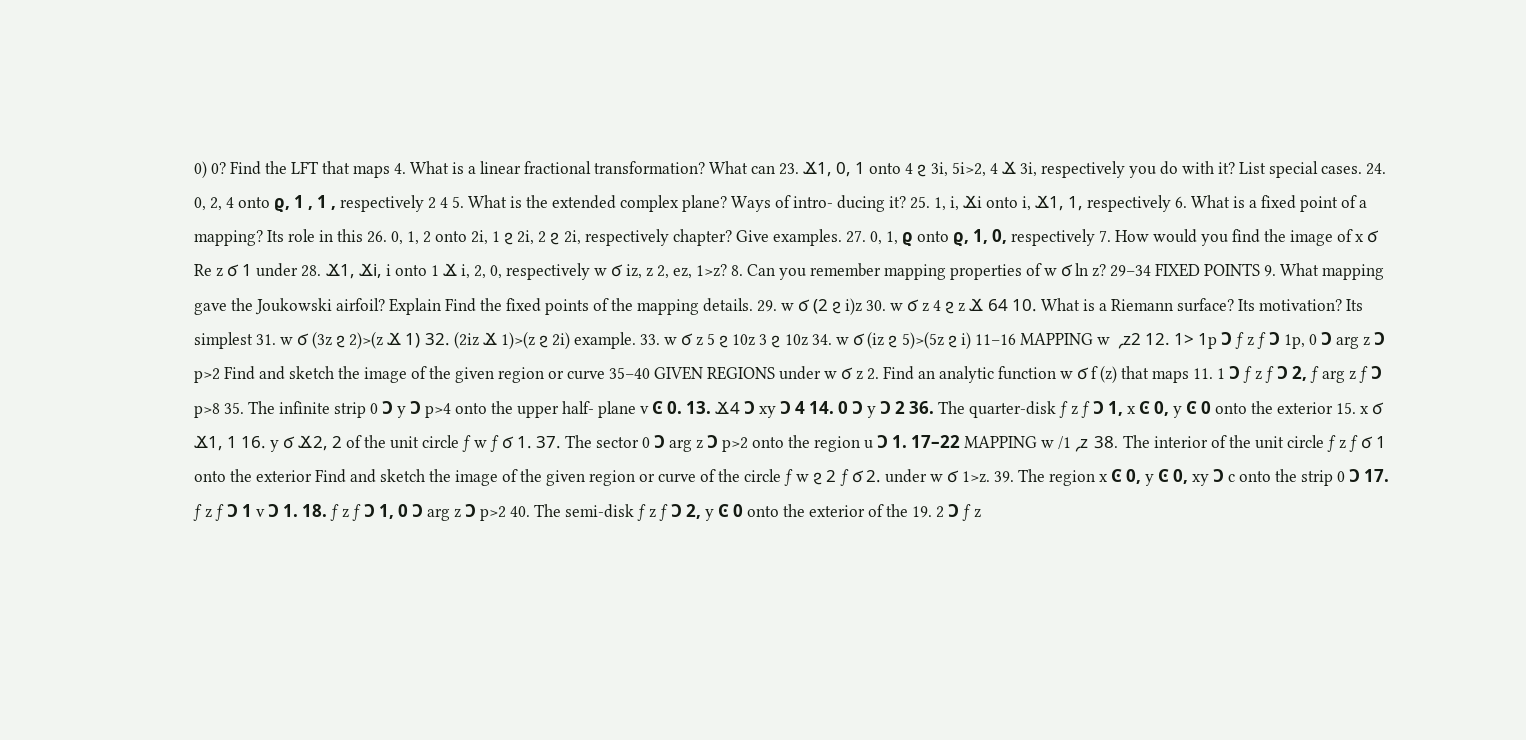0) 0? Find the LFT that maps 4. What is a linear fractional transformation? What can 23. Ϫ1, 0, 1 onto 4 ϩ 3i, 5i>2, 4 Ϫ 3i, respectively you do with it? List special cases. 24. 0, 2, 4 onto ϱ, 1 , 1 , respectively 2 4 5. What is the extended complex plane? Ways of intro- ducing it? 25. 1, i, Ϫi onto i, Ϫ1, 1, respectively 6. What is a fixed point of a mapping? Its role in this 26. 0, 1, 2 onto 2i, 1 ϩ 2i, 2 ϩ 2i, respectively chapter? Give examples. 27. 0, 1, ϱ onto ϱ, 1, 0, respectively 7. How would you find the image of x ϭ Re z ϭ 1 under 28. Ϫ1, Ϫi, i onto 1 Ϫ i, 2, 0, respectively w ϭ iz, z 2, ez, 1>z? 8. Can you remember mapping properties of w ϭ ln z? 29–34 FIXED POINTS 9. What mapping gave the Joukowski airfoil? Explain Find the fixed points of the mapping details. 29. w ϭ (2 ϩ i)z 30. w ϭ z 4 ϩ z Ϫ 64 10. What is a Riemann surface? Its motivation? Its simplest 31. w ϭ (3z ϩ 2)>(z Ϫ 1) 32. (2iz Ϫ 1)>(z ϩ 2i) example. 33. w ϭ z 5 ϩ 10z 3 ϩ 10z 34. w ϭ (iz ϩ 5)>(5z ϩ i) 11–16 MAPPING w  ؍z2 12. 1> 1p Ͻ ƒ z ƒ Ͻ 1p, 0 Ͻ arg z Ͻ p>2 Find and sketch the image of the given region or curve 35–40 GIVEN REGIONS under w ϭ z 2. Find an analytic function w ϭ f (z) that maps 11. 1 Ͻ ƒ z ƒ Ͻ 2, ƒ arg z ƒ Ͻ p>8 35. The infinite strip 0 Ͻ y Ͻ p>4 onto the upper half- plane v Ͼ 0. 13. Ϫ4 Ͻ xy Ͻ 4 14. 0 Ͻ y Ͻ 2 36. The quarter-disk ƒ z ƒ Ͻ 1, x Ͼ 0, y Ͼ 0 onto the exterior 15. x ϭ Ϫ1, 1 16. y ϭ Ϫ2, 2 of the unit circle ƒ w ƒ ϭ 1. 37. The sector 0 Ͻ arg z Ͻ p>2 onto the region u Ͻ 1. 17–22 MAPPING w /1 ؍z 38. The interior of the unit circle ƒ z ƒ ϭ 1 onto the exterior Find and sketch the image of the given region or curve of the circle ƒ w ϩ 2 ƒ ϭ 2. under w ϭ 1>z. 39. The region x Ͼ 0, y Ͼ 0, xy Ͻ c onto the strip 0 Ͻ 17. ƒ z ƒ Ͻ 1 v Ͻ 1. 18. ƒ z ƒ Ͻ 1, 0 Ͻ arg z Ͻ p>2 40. The semi-disk ƒ z ƒ Ͻ 2, y Ͼ 0 onto the exterior of the 19. 2 Ͻ ƒ z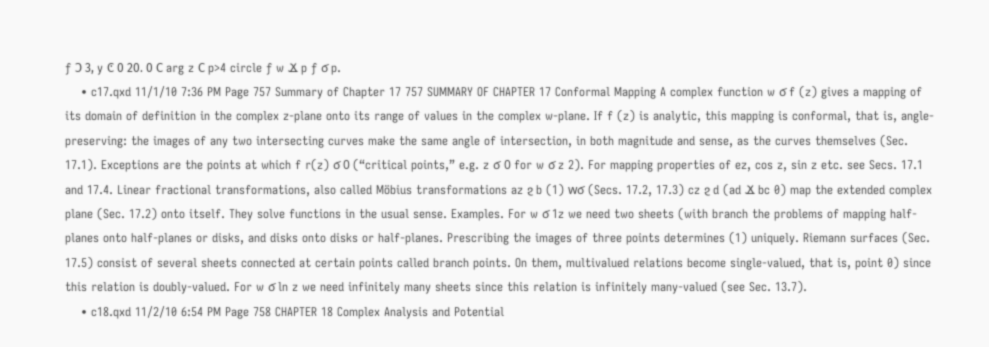ƒ Ͻ 3, y Ͼ 0 20. 0 Ϲ arg z Ϲ p>4 circle ƒ w Ϫ p ƒ ϭ p.
    • c17.qxd 11/1/10 7:36 PM Page 757 Summary of Chapter 17 757 SUMMARY OF CHAPTER 17 Conformal Mapping A complex function w ϭ f (z) gives a mapping of its domain of definition in the complex z-plane onto its range of values in the complex w-plane. If f (z) is analytic, this mapping is conformal, that is, angle-preserving: the images of any two intersecting curves make the same angle of intersection, in both magnitude and sense, as the curves themselves (Sec. 17.1). Exceptions are the points at which f r(z) ϭ 0 (“critical points,” e.g. z ϭ 0 for w ϭ z 2). For mapping properties of ez, cos z, sin z etc. see Secs. 17.1 and 17.4. Linear fractional transformations, also called Möbius transformations az ϩ b (1) wϭ (Secs. 17.2, 17.3) cz ϩ d (ad Ϫ bc 0) map the extended complex plane (Sec. 17.2) onto itself. They solve functions in the usual sense. Examples. For w ϭ 1z we need two sheets (with branch the problems of mapping half-planes onto half-planes or disks, and disks onto disks or half-planes. Prescribing the images of three points determines (1) uniquely. Riemann surfaces (Sec. 17.5) consist of several sheets connected at certain points called branch points. On them, multivalued relations become single-valued, that is, point 0) since this relation is doubly-valued. For w ϭ ln z we need infinitely many sheets since this relation is infinitely many-valued (see Sec. 13.7).
    • c18.qxd 11/2/10 6:54 PM Page 758 CHAPTER 18 Complex Analysis and Potential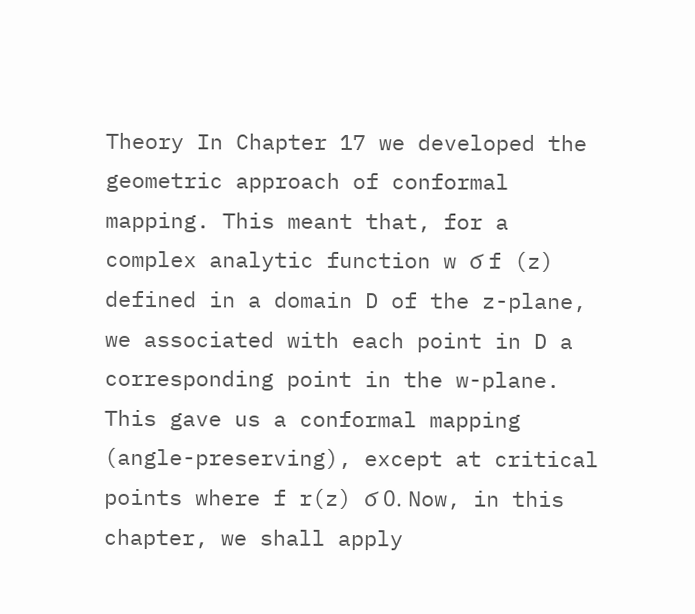Theory In Chapter 17 we developed the geometric approach of conformal mapping. This meant that, for a complex analytic function w ϭ f (z) defined in a domain D of the z-plane, we associated with each point in D a corresponding point in the w-plane. This gave us a conformal mapping (angle-preserving), except at critical points where f r(z) ϭ 0. Now, in this chapter, we shall apply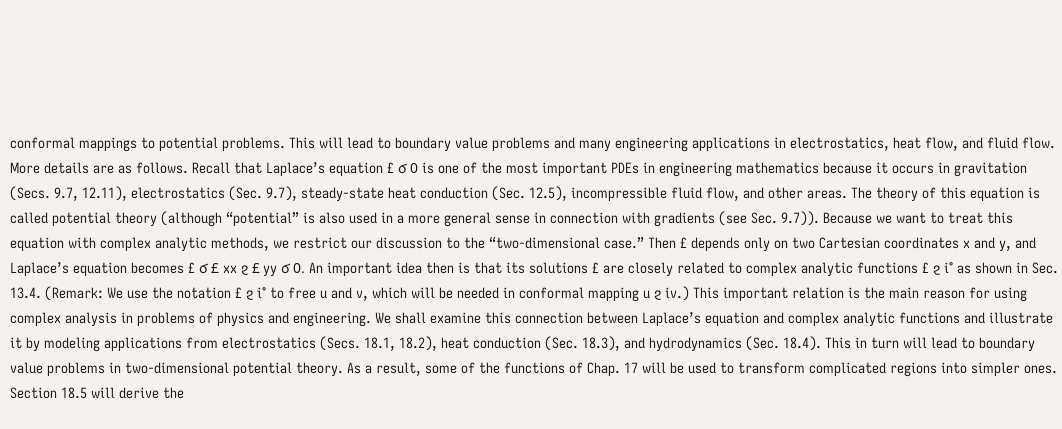conformal mappings to potential problems. This will lead to boundary value problems and many engineering applications in electrostatics, heat flow, and fluid flow. More details are as follows. Recall that Laplace’s equation £ ϭ 0 is one of the most important PDEs in engineering mathematics because it occurs in gravitation (Secs. 9.7, 12.11), electrostatics (Sec. 9.7), steady-state heat conduction (Sec. 12.5), incompressible fluid flow, and other areas. The theory of this equation is called potential theory (although “potential” is also used in a more general sense in connection with gradients (see Sec. 9.7)). Because we want to treat this equation with complex analytic methods, we restrict our discussion to the “two-dimensional case.” Then £ depends only on two Cartesian coordinates x and y, and Laplace’s equation becomes £ ϭ £ xx ϩ £ yy ϭ 0. An important idea then is that its solutions £ are closely related to complex analytic functions £ ϩ i° as shown in Sec. 13.4. (Remark: We use the notation £ ϩ i° to free u and v, which will be needed in conformal mapping u ϩ iv.) This important relation is the main reason for using complex analysis in problems of physics and engineering. We shall examine this connection between Laplace’s equation and complex analytic functions and illustrate it by modeling applications from electrostatics (Secs. 18.1, 18.2), heat conduction (Sec. 18.3), and hydrodynamics (Sec. 18.4). This in turn will lead to boundary value problems in two-dimensional potential theory. As a result, some of the functions of Chap. 17 will be used to transform complicated regions into simpler ones. Section 18.5 will derive the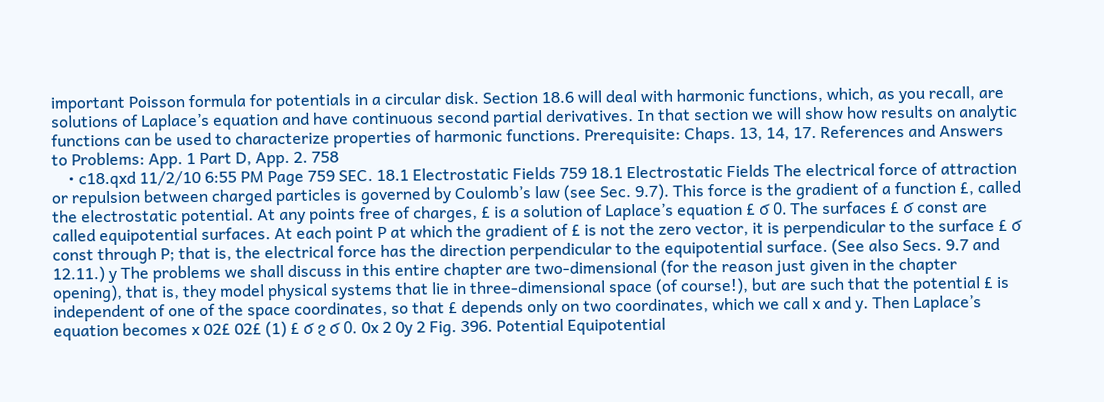important Poisson formula for potentials in a circular disk. Section 18.6 will deal with harmonic functions, which, as you recall, are solutions of Laplace’s equation and have continuous second partial derivatives. In that section we will show how results on analytic functions can be used to characterize properties of harmonic functions. Prerequisite: Chaps. 13, 14, 17. References and Answers to Problems: App. 1 Part D, App. 2. 758
    • c18.qxd 11/2/10 6:55 PM Page 759 SEC. 18.1 Electrostatic Fields 759 18.1 Electrostatic Fields The electrical force of attraction or repulsion between charged particles is governed by Coulomb’s law (see Sec. 9.7). This force is the gradient of a function £, called the electrostatic potential. At any points free of charges, £ is a solution of Laplace’s equation £ ϭ 0. The surfaces £ ϭ const are called equipotential surfaces. At each point P at which the gradient of £ is not the zero vector, it is perpendicular to the surface £ ϭ const through P; that is, the electrical force has the direction perpendicular to the equipotential surface. (See also Secs. 9.7 and 12.11.) y The problems we shall discuss in this entire chapter are two-dimensional (for the reason just given in the chapter opening), that is, they model physical systems that lie in three-dimensional space (of course!), but are such that the potential £ is independent of one of the space coordinates, so that £ depends only on two coordinates, which we call x and y. Then Laplace’s equation becomes x 02£ 02£ (1) £ ϭ ϩ ϭ 0. 0x 2 0y 2 Fig. 396. Potential Equipotential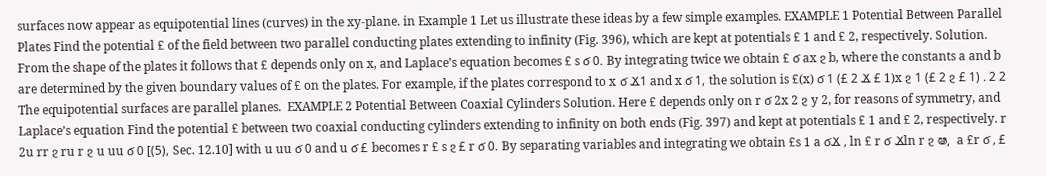surfaces now appear as equipotential lines (curves) in the xy-plane. in Example 1 Let us illustrate these ideas by a few simple examples. EXAMPLE 1 Potential Between Parallel Plates Find the potential £ of the field between two parallel conducting plates extending to infinity (Fig. 396), which are kept at potentials £ 1 and £ 2, respectively. Solution. From the shape of the plates it follows that £ depends only on x, and Laplace’s equation becomes £ s ϭ 0. By integrating twice we obtain £ ϭ ax ϩ b, where the constants a and b are determined by the given boundary values of £ on the plates. For example, if the plates correspond to x ϭ Ϫ1 and x ϭ 1, the solution is £(x) ϭ 1 (£ 2 Ϫ £ 1)x ϩ 1 (£ 2 ϩ £ 1) . 2 2 The equipotential surfaces are parallel planes.  EXAMPLE 2 Potential Between Coaxial Cylinders Solution. Here £ depends only on r ϭ 2x 2 ϩ y 2, for reasons of symmetry, and Laplace’s equation Find the potential £ between two coaxial conducting cylinders extending to infinity on both ends (Fig. 397) and kept at potentials £ 1 and £ 2, respectively. r 2u rr ϩ ru r ϩ u uu ϭ 0 [(5), Sec. 12.10] with u uu ϭ 0 and u ϭ £ becomes r £ s ϩ £ r ϭ 0. By separating variables and integrating we obtain £s 1 a ϭϪ , ln £ r ϭ Ϫln r ϩ ෂ, a £r ϭ , £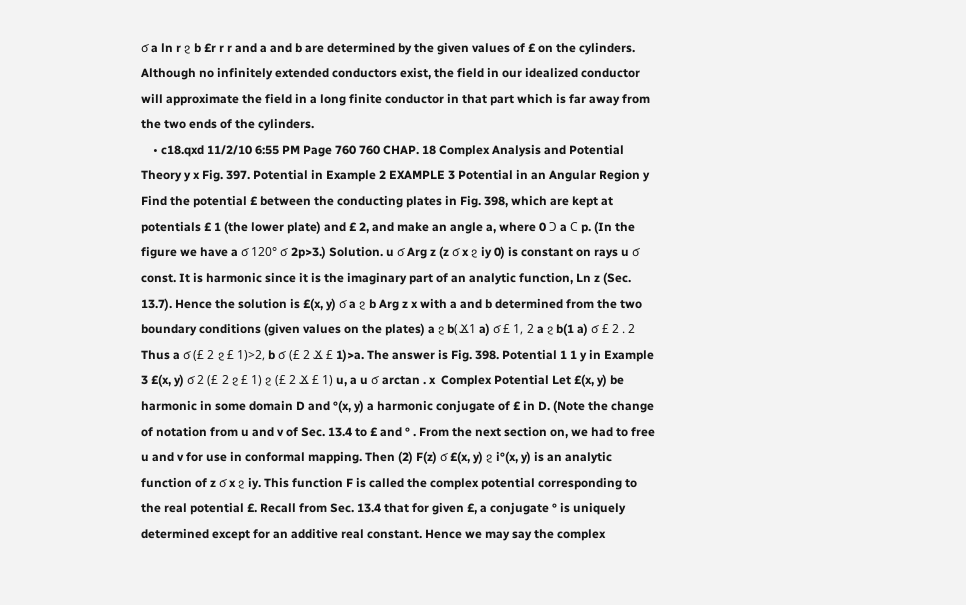ϭ a ln r ϩ b £r r r and a and b are determined by the given values of £ on the cylinders. Although no infinitely extended conductors exist, the field in our idealized conductor will approximate the field in a long finite conductor in that part which is far away from the two ends of the cylinders.
    • c18.qxd 11/2/10 6:55 PM Page 760 760 CHAP. 18 Complex Analysis and Potential Theory y x Fig. 397. Potential in Example 2 EXAMPLE 3 Potential in an Angular Region y Find the potential £ between the conducting plates in Fig. 398, which are kept at potentials £ 1 (the lower plate) and £ 2, and make an angle a, where 0 Ͻ a Ϲ p. (In the figure we have a ϭ 120° ϭ 2p>3.) Solution. u ϭ Arg z (z ϭ x ϩ iy 0) is constant on rays u ϭ const. It is harmonic since it is the imaginary part of an analytic function, Ln z (Sec. 13.7). Hence the solution is £(x, y) ϭ a ϩ b Arg z x with a and b determined from the two boundary conditions (given values on the plates) a ϩ b(Ϫ1 a) ϭ £ 1, 2 a ϩ b(1 a) ϭ £ 2 . 2 Thus a ϭ (£ 2 ϩ £ 1)>2, b ϭ (£ 2 Ϫ £ 1)>a. The answer is Fig. 398. Potential 1 1 y in Example 3 £(x, y) ϭ 2 (£ 2 ϩ £ 1) ϩ (£ 2 Ϫ £ 1) u, a u ϭ arctan . x  Complex Potential Let £(x, y) be harmonic in some domain D and °(x, y) a harmonic conjugate of £ in D. (Note the change of notation from u and v of Sec. 13.4 to £ and ° . From the next section on, we had to free u and v for use in conformal mapping. Then (2) F(z) ϭ £(x, y) ϩ i°(x, y) is an analytic function of z ϭ x ϩ iy. This function F is called the complex potential corresponding to the real potential £. Recall from Sec. 13.4 that for given £, a conjugate ° is uniquely determined except for an additive real constant. Hence we may say the complex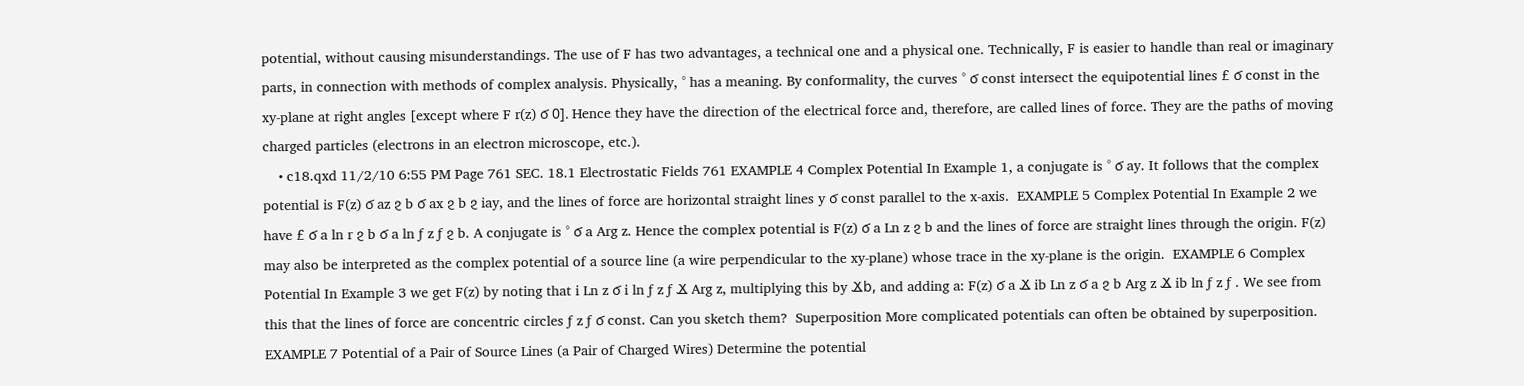potential, without causing misunderstandings. The use of F has two advantages, a technical one and a physical one. Technically, F is easier to handle than real or imaginary parts, in connection with methods of complex analysis. Physically, ° has a meaning. By conformality, the curves ° ϭ const intersect the equipotential lines £ ϭ const in the xy-plane at right angles [except where F r(z) ϭ 0]. Hence they have the direction of the electrical force and, therefore, are called lines of force. They are the paths of moving charged particles (electrons in an electron microscope, etc.).
    • c18.qxd 11/2/10 6:55 PM Page 761 SEC. 18.1 Electrostatic Fields 761 EXAMPLE 4 Complex Potential In Example 1, a conjugate is ° ϭ ay. It follows that the complex potential is F(z) ϭ az ϩ b ϭ ax ϩ b ϩ iay, and the lines of force are horizontal straight lines y ϭ const parallel to the x-axis.  EXAMPLE 5 Complex Potential In Example 2 we have £ ϭ a ln r ϩ b ϭ a ln ƒ z ƒ ϩ b. A conjugate is ° ϭ a Arg z. Hence the complex potential is F(z) ϭ a Ln z ϩ b and the lines of force are straight lines through the origin. F(z) may also be interpreted as the complex potential of a source line (a wire perpendicular to the xy-plane) whose trace in the xy-plane is the origin.  EXAMPLE 6 Complex Potential In Example 3 we get F(z) by noting that i Ln z ϭ i ln ƒ z ƒ Ϫ Arg z, multiplying this by Ϫb, and adding a: F(z) ϭ a Ϫ ib Ln z ϭ a ϩ b Arg z Ϫ ib ln ƒ z ƒ . We see from this that the lines of force are concentric circles ƒ z ƒ ϭ const. Can you sketch them?  Superposition More complicated potentials can often be obtained by superposition. EXAMPLE 7 Potential of a Pair of Source Lines (a Pair of Charged Wires) Determine the potential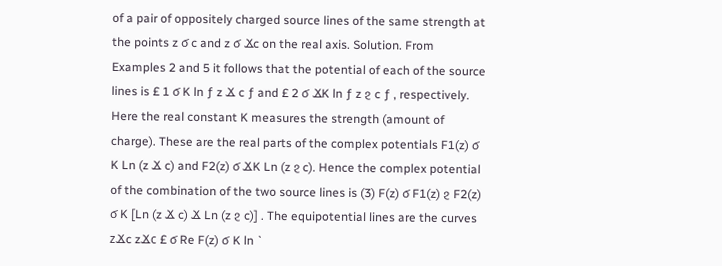of a pair of oppositely charged source lines of the same strength at the points z ϭ c and z ϭ Ϫc on the real axis. Solution. From Examples 2 and 5 it follows that the potential of each of the source lines is £ 1 ϭ K ln ƒ z Ϫ c ƒ and £ 2 ϭ ϪK ln ƒ z ϩ c ƒ , respectively. Here the real constant K measures the strength (amount of charge). These are the real parts of the complex potentials F1(z) ϭ K Ln (z Ϫ c) and F2(z) ϭ ϪK Ln (z ϩ c). Hence the complex potential of the combination of the two source lines is (3) F(z) ϭ F1(z) ϩ F2(z) ϭ K [Ln (z Ϫ c) Ϫ Ln (z ϩ c)] . The equipotential lines are the curves zϪc zϪc £ ϭ Re F(z) ϭ K ln `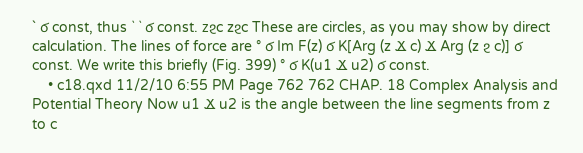` ϭ const, thus ` ` ϭ const. zϩc zϩc These are circles, as you may show by direct calculation. The lines of force are ° ϭ Im F(z) ϭ K[Arg (z Ϫ c) Ϫ Arg (z ϩ c)] ϭ const. We write this briefly (Fig. 399) ° ϭ K(u1 Ϫ u2) ϭ const.
    • c18.qxd 11/2/10 6:55 PM Page 762 762 CHAP. 18 Complex Analysis and Potential Theory Now u1 Ϫ u2 is the angle between the line segments from z to c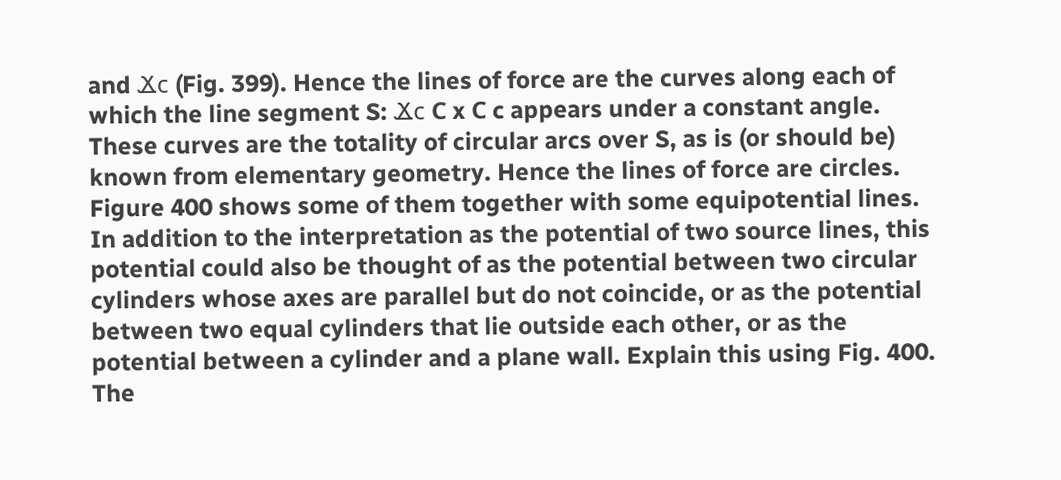and Ϫc (Fig. 399). Hence the lines of force are the curves along each of which the line segment S: Ϫc Ϲ x Ϲ c appears under a constant angle. These curves are the totality of circular arcs over S, as is (or should be) known from elementary geometry. Hence the lines of force are circles. Figure 400 shows some of them together with some equipotential lines. In addition to the interpretation as the potential of two source lines, this potential could also be thought of as the potential between two circular cylinders whose axes are parallel but do not coincide, or as the potential between two equal cylinders that lie outside each other, or as the potential between a cylinder and a plane wall. Explain this using Fig. 400.  The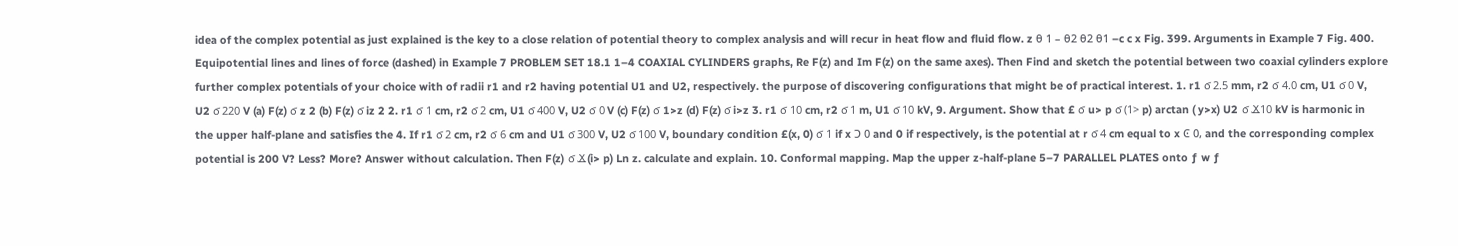idea of the complex potential as just explained is the key to a close relation of potential theory to complex analysis and will recur in heat flow and fluid flow. z θ 1 – θ2 θ2 θ1 –c c x Fig. 399. Arguments in Example 7 Fig. 400. Equipotential lines and lines of force (dashed) in Example 7 PROBLEM SET 18.1 1–4 COAXIAL CYLINDERS graphs, Re F(z) and Im F(z) on the same axes). Then Find and sketch the potential between two coaxial cylinders explore further complex potentials of your choice with of radii r1 and r2 having potential U1 and U2, respectively. the purpose of discovering configurations that might be of practical interest. 1. r1 ϭ 2.5 mm, r2 ϭ 4.0 cm, U1 ϭ 0 V, U2 ϭ 220 V (a) F(z) ϭ z 2 (b) F(z) ϭ iz 2 2. r1 ϭ 1 cm, r2 ϭ 2 cm, U1 ϭ 400 V, U2 ϭ 0 V (c) F(z) ϭ 1>z (d) F(z) ϭ i>z 3. r1 ϭ 10 cm, r2 ϭ 1 m, U1 ϭ 10 kV, 9. Argument. Show that £ ϭ u> p ϭ (1> p) arctan ( y>x) U2 ϭ Ϫ10 kV is harmonic in the upper half-plane and satisfies the 4. If r1 ϭ 2 cm, r2 ϭ 6 cm and U1 ϭ 300 V, U2 ϭ 100 V, boundary condition £(x, 0) ϭ 1 if x Ͻ 0 and 0 if respectively, is the potential at r ϭ 4 cm equal to x Ͼ 0, and the corresponding complex potential is 200 V? Less? More? Answer without calculation. Then F(z) ϭ Ϫ(i> p) Ln z. calculate and explain. 10. Conformal mapping. Map the upper z-half-plane 5–7 PARALLEL PLATES onto ƒ w ƒ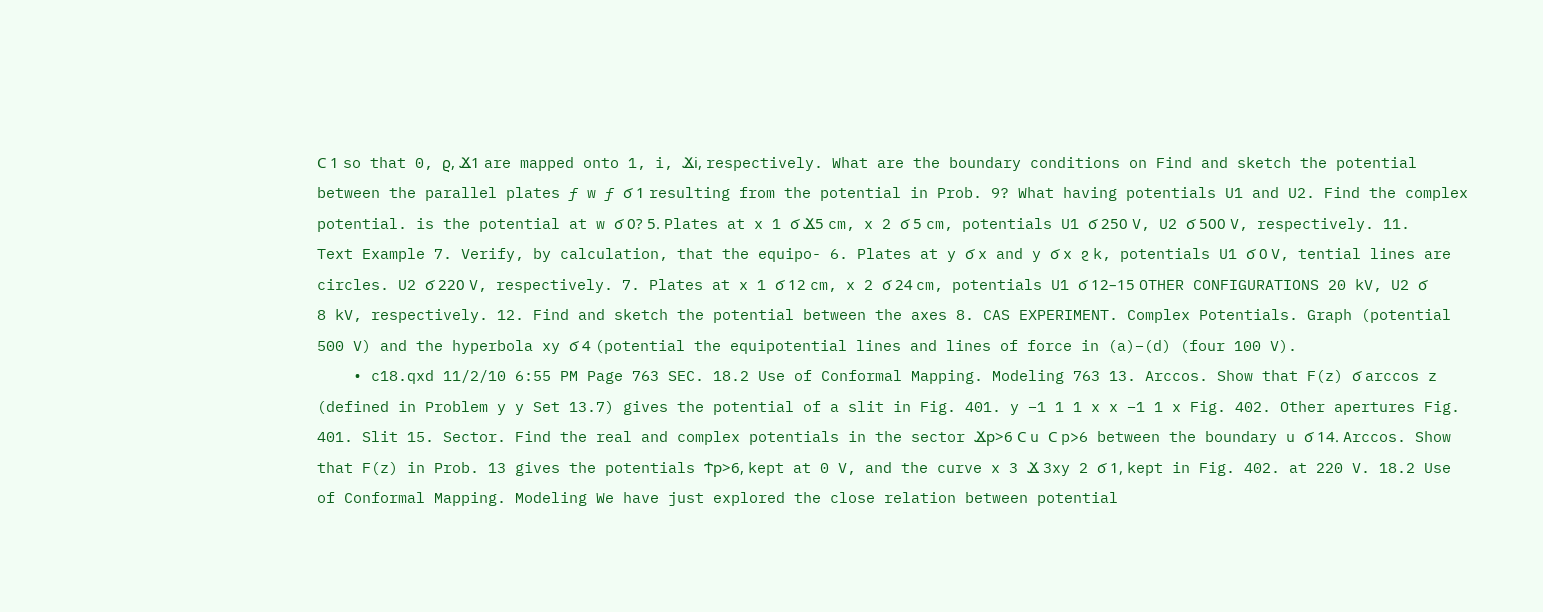Ϲ 1 so that 0, ϱ, Ϫ1 are mapped onto 1, i, Ϫi, respectively. What are the boundary conditions on Find and sketch the potential between the parallel plates ƒ w ƒ ϭ 1 resulting from the potential in Prob. 9? What having potentials U1 and U2. Find the complex potential. is the potential at w ϭ 0? 5. Plates at x 1 ϭ Ϫ5 cm, x 2 ϭ 5 cm, potentials U1 ϭ 250 V, U2 ϭ 500 V, respectively. 11. Text Example 7. Verify, by calculation, that the equipo- 6. Plates at y ϭ x and y ϭ x ϩ k, potentials U1 ϭ 0 V, tential lines are circles. U2 ϭ 220 V, respectively. 7. Plates at x 1 ϭ 12 cm, x 2 ϭ 24 cm, potentials U1 ϭ 12–15 OTHER CONFIGURATIONS 20 kV, U2 ϭ 8 kV, respectively. 12. Find and sketch the potential between the axes 8. CAS EXPERIMENT. Complex Potentials. Graph (potential 500 V) and the hyperbola xy ϭ 4 (potential the equipotential lines and lines of force in (a)–(d) (four 100 V).
    • c18.qxd 11/2/10 6:55 PM Page 763 SEC. 18.2 Use of Conformal Mapping. Modeling 763 13. Arccos. Show that F(z) ϭ arccos z (defined in Problem y y Set 13.7) gives the potential of a slit in Fig. 401. y –1 1 1 x x –1 1 x Fig. 402. Other apertures Fig. 401. Slit 15. Sector. Find the real and complex potentials in the sector Ϫp>6 Ϲ u Ϲ p>6 between the boundary u ϭ 14. Arccos. Show that F(z) in Prob. 13 gives the potentials Ϯp>6, kept at 0 V, and the curve x 3 Ϫ 3xy 2 ϭ 1, kept in Fig. 402. at 220 V. 18.2 Use of Conformal Mapping. Modeling We have just explored the close relation between potential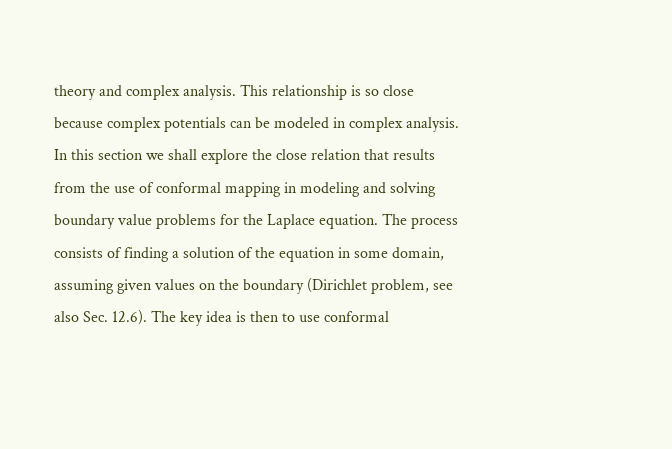theory and complex analysis. This relationship is so close because complex potentials can be modeled in complex analysis. In this section we shall explore the close relation that results from the use of conformal mapping in modeling and solving boundary value problems for the Laplace equation. The process consists of finding a solution of the equation in some domain, assuming given values on the boundary (Dirichlet problem, see also Sec. 12.6). The key idea is then to use conformal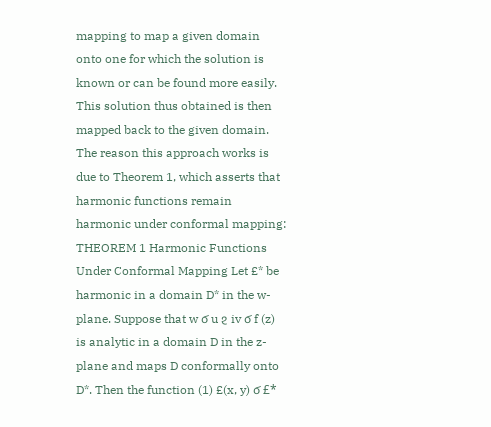mapping to map a given domain onto one for which the solution is known or can be found more easily. This solution thus obtained is then mapped back to the given domain. The reason this approach works is due to Theorem 1, which asserts that harmonic functions remain harmonic under conformal mapping: THEOREM 1 Harmonic Functions Under Conformal Mapping Let £* be harmonic in a domain D* in the w-plane. Suppose that w ϭ u ϩ iv ϭ f (z) is analytic in a domain D in the z-plane and maps D conformally onto D*. Then the function (1) £(x, y) ϭ £*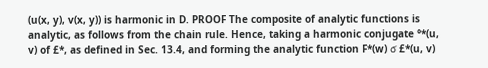(u(x, y), v(x, y)) is harmonic in D. PROOF The composite of analytic functions is analytic, as follows from the chain rule. Hence, taking a harmonic conjugate °*(u, v) of £*, as defined in Sec. 13.4, and forming the analytic function F*(w) ϭ £*(u, v)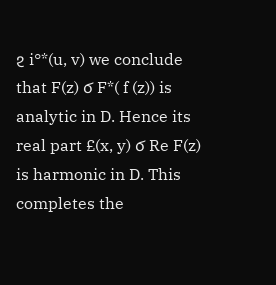ϩ i°*(u, v) we conclude that F(z) ϭ F*( f (z)) is analytic in D. Hence its real part £(x, y) ϭ Re F(z) is harmonic in D. This completes the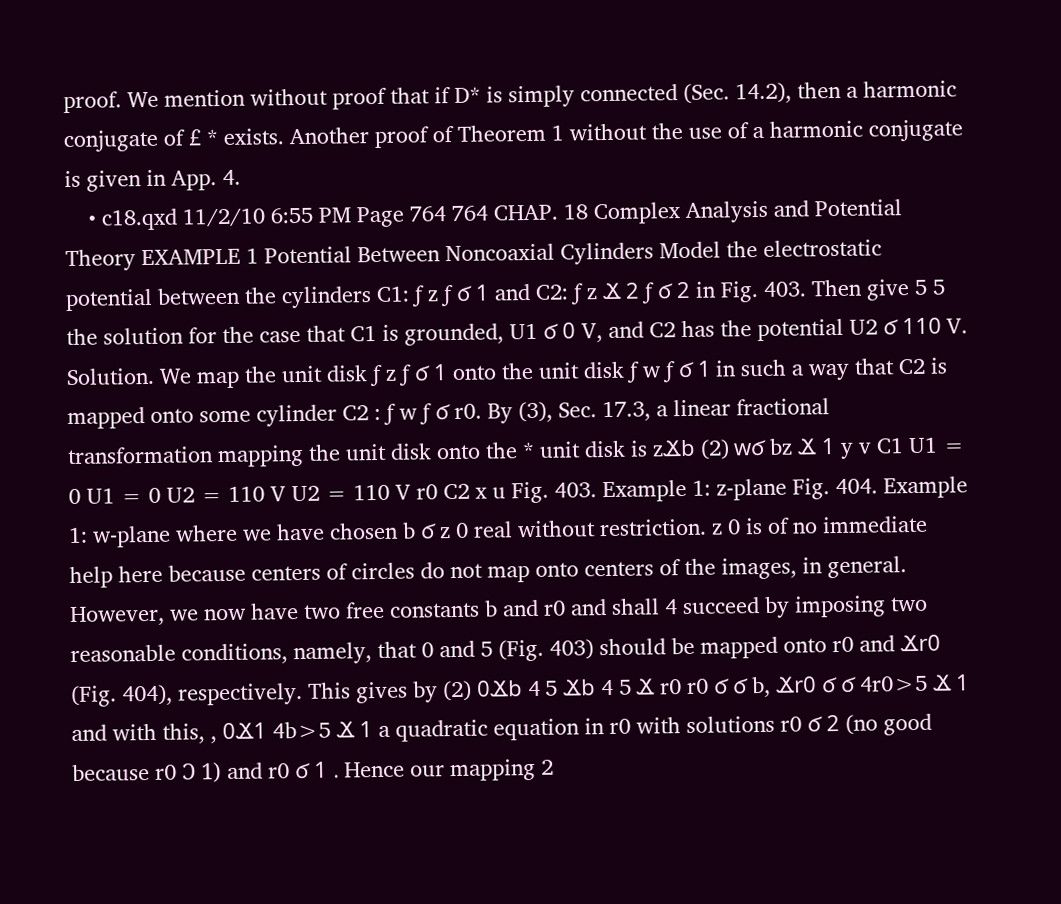proof. We mention without proof that if D* is simply connected (Sec. 14.2), then a harmonic conjugate of £ * exists. Another proof of Theorem 1 without the use of a harmonic conjugate is given in App. 4.
    • c18.qxd 11/2/10 6:55 PM Page 764 764 CHAP. 18 Complex Analysis and Potential Theory EXAMPLE 1 Potential Between Noncoaxial Cylinders Model the electrostatic potential between the cylinders C1: ƒ z ƒ ϭ 1 and C2: ƒ z Ϫ 2 ƒ ϭ 2 in Fig. 403. Then give 5 5 the solution for the case that C1 is grounded, U1 ϭ 0 V, and C2 has the potential U2 ϭ 110 V. Solution. We map the unit disk ƒ z ƒ ϭ 1 onto the unit disk ƒ w ƒ ϭ 1 in such a way that C2 is mapped onto some cylinder C2 : ƒ w ƒ ϭ r0. By (3), Sec. 17.3, a linear fractional transformation mapping the unit disk onto the * unit disk is zϪb (2) wϭ bz Ϫ 1 y v C1 U1 = 0 U1 = 0 U2 = 110 V U2 = 110 V r0 C2 x u Fig. 403. Example 1: z-plane Fig. 404. Example 1: w-plane where we have chosen b ϭ z 0 real without restriction. z 0 is of no immediate help here because centers of circles do not map onto centers of the images, in general. However, we now have two free constants b and r0 and shall 4 succeed by imposing two reasonable conditions, namely, that 0 and 5 (Fig. 403) should be mapped onto r0 and Ϫr0 (Fig. 404), respectively. This gives by (2) 0Ϫb 4 5 Ϫb 4 5 Ϫ r0 r0 ϭ ϭ b, Ϫr0 ϭ ϭ 4r0>5 Ϫ 1 and with this, , 0Ϫ1 4b>5 Ϫ 1 a quadratic equation in r0 with solutions r0 ϭ 2 (no good because r0 Ͻ 1) and r0 ϭ 1 . Hence our mapping 2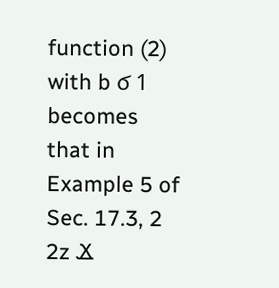function (2) with b ϭ 1 becomes that in Example 5 of Sec. 17.3, 2 2z Ϫ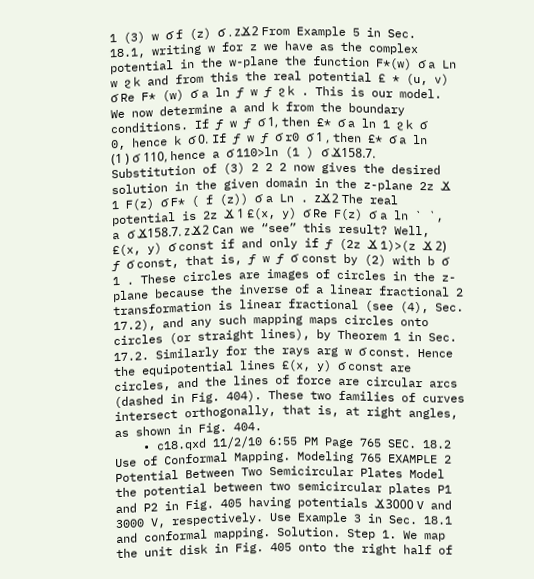1 (3) w ϭ f (z) ϭ . zϪ2 From Example 5 in Sec. 18.1, writing w for z we have as the complex potential in the w-plane the function F*(w) ϭ a Ln w ϩ k and from this the real potential £ * (u, v) ϭ Re F* (w) ϭ a ln ƒ w ƒ ϩ k . This is our model. We now determine a and k from the boundary conditions. If ƒ w ƒ ϭ 1, then £* ϭ a ln 1 ϩ k ϭ 0, hence k ϭ 0. If ƒ w ƒ ϭ r0 ϭ 1 , then £* ϭ a ln (1 ) ϭ 110, hence a ϭ 110>ln (1 ) ϭ Ϫ158.7. Substitution of (3) 2 2 2 now gives the desired solution in the given domain in the z-plane 2z Ϫ 1 F(z) ϭ F* ( f (z)) ϭ a Ln . zϪ2 The real potential is 2z Ϫ 1 £(x, y) ϭ Re F(z) ϭ a ln ` `, a ϭ Ϫ158.7. zϪ2 Can we “see” this result? Well, £(x, y) ϭ const if and only if ƒ (2z Ϫ 1)>(z Ϫ 2) ƒ ϭ const, that is, ƒ w ƒ ϭ const by (2) with b ϭ 1 . These circles are images of circles in the z-plane because the inverse of a linear fractional 2 transformation is linear fractional (see (4), Sec. 17.2), and any such mapping maps circles onto circles (or straight lines), by Theorem 1 in Sec. 17.2. Similarly for the rays arg w ϭ const. Hence the equipotential lines £(x, y) ϭ const are circles, and the lines of force are circular arcs (dashed in Fig. 404). These two families of curves intersect orthogonally, that is, at right angles, as shown in Fig. 404.
    • c18.qxd 11/2/10 6:55 PM Page 765 SEC. 18.2 Use of Conformal Mapping. Modeling 765 EXAMPLE 2 Potential Between Two Semicircular Plates Model the potential between two semicircular plates P1 and P2 in Fig. 405 having potentials Ϫ3000 V and 3000 V, respectively. Use Example 3 in Sec. 18.1 and conformal mapping. Solution. Step 1. We map the unit disk in Fig. 405 onto the right half of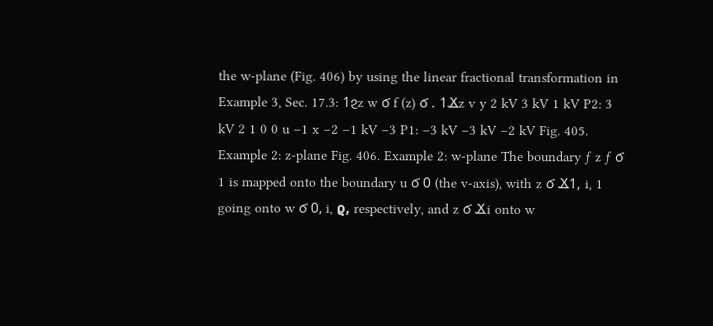the w-plane (Fig. 406) by using the linear fractional transformation in Example 3, Sec. 17.3: 1ϩz w ϭ f (z) ϭ . 1Ϫz v y 2 kV 3 kV 1 kV P2: 3 kV 2 1 0 0 u –1 x –2 –1 kV –3 P1: –3 kV –3 kV –2 kV Fig. 405. Example 2: z-plane Fig. 406. Example 2: w-plane The boundary ƒ z ƒ ϭ 1 is mapped onto the boundary u ϭ 0 (the v-axis), with z ϭ Ϫ1, i, 1 going onto w ϭ 0, i, ϱ, respectively, and z ϭ Ϫi onto w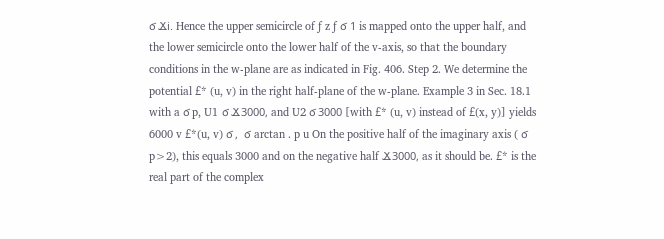ϭ Ϫi. Hence the upper semicircle of ƒ z ƒ ϭ 1 is mapped onto the upper half, and the lower semicircle onto the lower half of the v-axis, so that the boundary conditions in the w-plane are as indicated in Fig. 406. Step 2. We determine the potential £* (u, v) in the right half-plane of the w-plane. Example 3 in Sec. 18.1 with a ϭ p, U1 ϭ Ϫ3000, and U2 ϭ 3000 [with £* (u, v) instead of £(x, y)] yields 6000 v £*(u, v) ϭ ,  ϭ arctan . p u On the positive half of the imaginary axis ( ϭ p>2), this equals 3000 and on the negative half Ϫ3000, as it should be. £* is the real part of the complex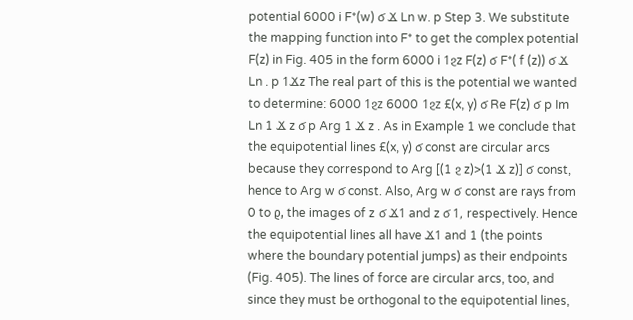potential 6000 i F*(w) ϭ Ϫ Ln w. p Step 3. We substitute the mapping function into F* to get the complex potential F(z) in Fig. 405 in the form 6000 i 1ϩz F(z) ϭ F*( f (z)) ϭ Ϫ Ln . p 1Ϫz The real part of this is the potential we wanted to determine: 6000 1ϩz 6000 1ϩz £(x, y) ϭ Re F(z) ϭ p Im Ln 1 Ϫ z ϭ p Arg 1 Ϫ z . As in Example 1 we conclude that the equipotential lines £(x, y) ϭ const are circular arcs because they correspond to Arg [(1 ϩ z)>(1 Ϫ z)] ϭ const, hence to Arg w ϭ const. Also, Arg w ϭ const are rays from 0 to ϱ, the images of z ϭ Ϫ1 and z ϭ 1, respectively. Hence the equipotential lines all have Ϫ1 and 1 (the points where the boundary potential jumps) as their endpoints (Fig. 405). The lines of force are circular arcs, too, and since they must be orthogonal to the equipotential lines,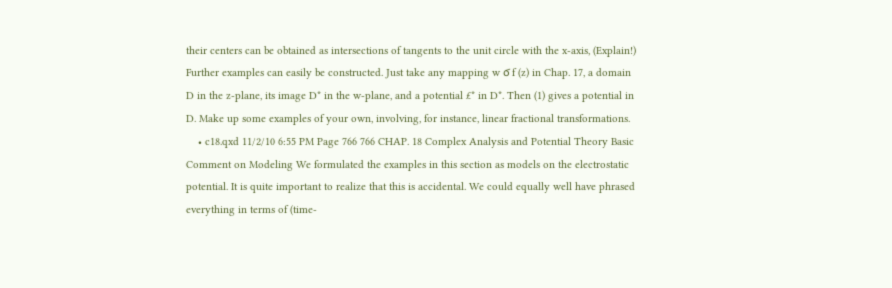their centers can be obtained as intersections of tangents to the unit circle with the x-axis, (Explain!)  Further examples can easily be constructed. Just take any mapping w ϭ f (z) in Chap. 17, a domain D in the z-plane, its image D* in the w-plane, and a potential £* in D*. Then (1) gives a potential in D. Make up some examples of your own, involving, for instance, linear fractional transformations.
    • c18.qxd 11/2/10 6:55 PM Page 766 766 CHAP. 18 Complex Analysis and Potential Theory Basic Comment on Modeling We formulated the examples in this section as models on the electrostatic potential. It is quite important to realize that this is accidental. We could equally well have phrased everything in terms of (time-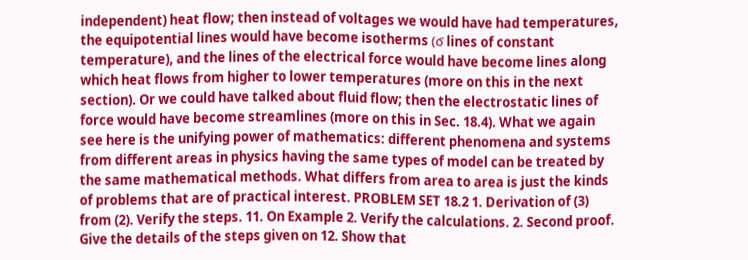independent) heat flow; then instead of voltages we would have had temperatures, the equipotential lines would have become isotherms (ϭ lines of constant temperature), and the lines of the electrical force would have become lines along which heat flows from higher to lower temperatures (more on this in the next section). Or we could have talked about fluid flow; then the electrostatic lines of force would have become streamlines (more on this in Sec. 18.4). What we again see here is the unifying power of mathematics: different phenomena and systems from different areas in physics having the same types of model can be treated by the same mathematical methods. What differs from area to area is just the kinds of problems that are of practical interest. PROBLEM SET 18.2 1. Derivation of (3) from (2). Verify the steps. 11. On Example 2. Verify the calculations. 2. Second proof. Give the details of the steps given on 12. Show that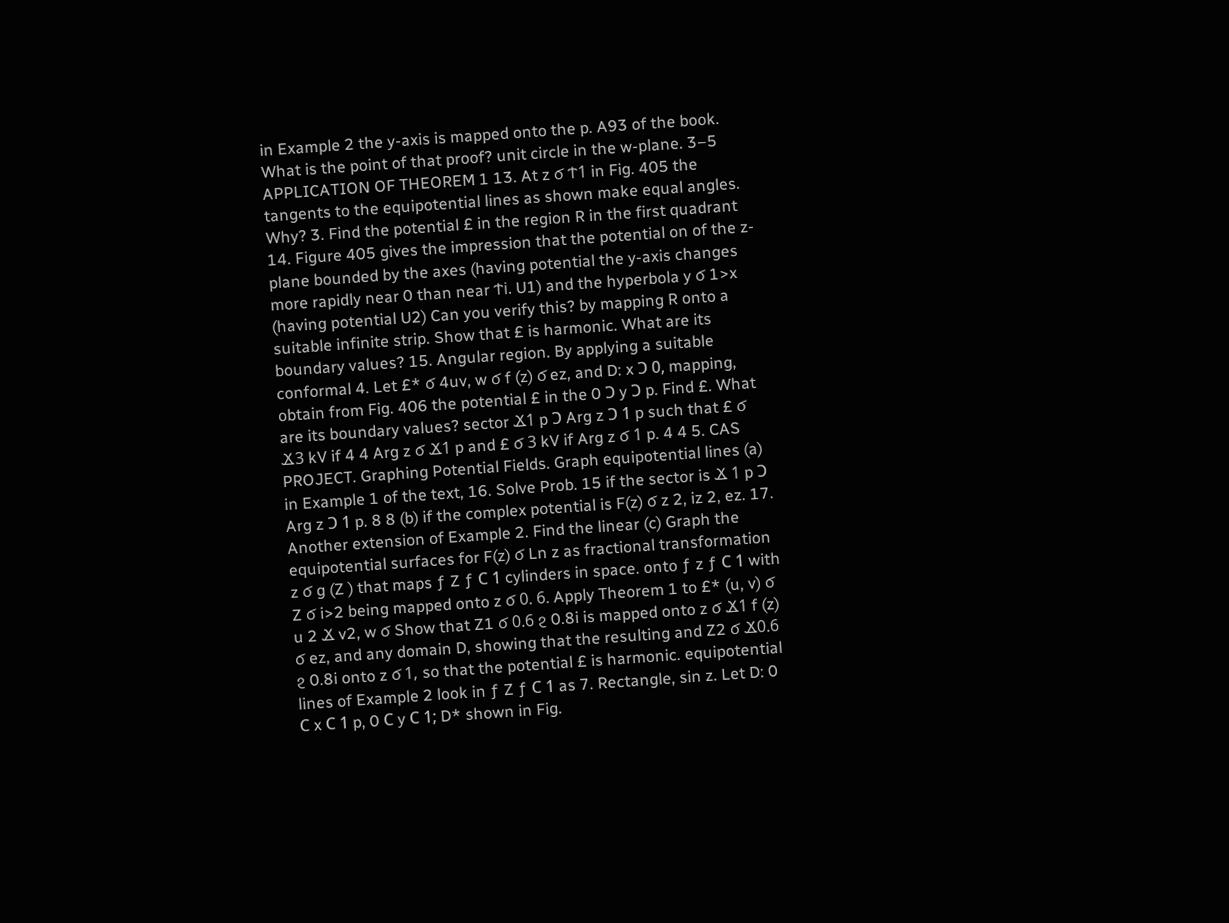in Example 2 the y-axis is mapped onto the p. A93 of the book. What is the point of that proof? unit circle in the w-plane. 3–5 APPLICATION OF THEOREM 1 13. At z ϭ Ϯ1 in Fig. 405 the tangents to the equipotential lines as shown make equal angles. Why? 3. Find the potential £ in the region R in the first quadrant 14. Figure 405 gives the impression that the potential on of the z-plane bounded by the axes (having potential the y-axis changes more rapidly near 0 than near Ϯi. U1) and the hyperbola y ϭ 1>x (having potential U2) Can you verify this? by mapping R onto a suitable infinite strip. Show that £ is harmonic. What are its boundary values? 15. Angular region. By applying a suitable conformal 4. Let £* ϭ 4uv, w ϭ f (z) ϭ ez, and D: x Ͻ 0, mapping, obtain from Fig. 406 the potential £ in the 0 Ͻ y Ͻ p. Find £. What are its boundary values? sector Ϫ1 p Ͻ Arg z Ͻ 1 p such that £ ϭ Ϫ3 kV if 4 4 Arg z ϭ Ϫ1 p and £ ϭ 3 kV if Arg z ϭ 1 p. 4 4 5. CAS PROJECT. Graphing Potential Fields. Graph equipotential lines (a) in Example 1 of the text, 16. Solve Prob. 15 if the sector is Ϫ 1 p Ͻ Arg z Ͻ 1 p. 8 8 (b) if the complex potential is F(z) ϭ z 2, iz 2, ez. 17. Another extension of Example 2. Find the linear (c) Graph the equipotential surfaces for F(z) ϭ Ln z as fractional transformation z ϭ g (Z ) that maps ƒ Z ƒ Ϲ 1 cylinders in space. onto ƒ z ƒ Ϲ 1 with Z ϭ i>2 being mapped onto z ϭ 0. 6. Apply Theorem 1 to £* (u, v) ϭ u 2 Ϫ v2, w ϭ Show that Z1 ϭ 0.6 ϩ 0.8i is mapped onto z ϭ Ϫ1 f (z) ϭ ez, and any domain D, showing that the resulting and Z2 ϭ Ϫ0.6 ϩ 0.8i onto z ϭ 1, so that the potential £ is harmonic. equipotential lines of Example 2 look in ƒ Z ƒ Ϲ 1 as 7. Rectangle, sin z. Let D: 0 Ϲ x Ϲ 1 p, 0 Ϲ y Ϲ 1; D* shown in Fig.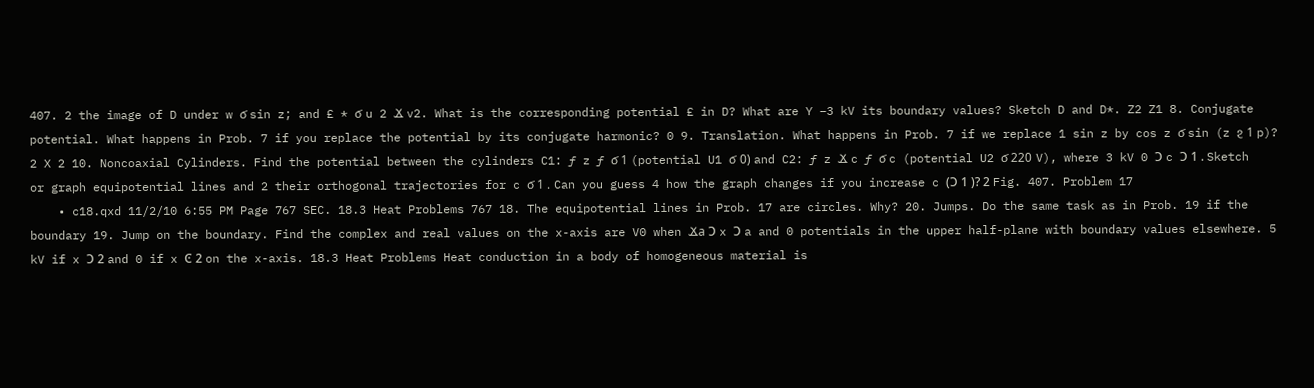407. 2 the image of D under w ϭ sin z; and £ * ϭ u 2 Ϫ v2. What is the corresponding potential £ in D? What are Y –3 kV its boundary values? Sketch D and D*. Z2 Z1 8. Conjugate potential. What happens in Prob. 7 if you replace the potential by its conjugate harmonic? 0 9. Translation. What happens in Prob. 7 if we replace 1 sin z by cos z ϭ sin (z ϩ 1 p)? 2 X 2 10. Noncoaxial Cylinders. Find the potential between the cylinders C1: ƒ z ƒ ϭ 1 (potential U1 ϭ 0) and C2: ƒ z Ϫ c ƒ ϭ c (potential U2 ϭ 220 V), where 3 kV 0 Ͻ c Ͻ 1 . Sketch or graph equipotential lines and 2 their orthogonal trajectories for c ϭ 1 . Can you guess 4 how the graph changes if you increase c (Ͻ 1 )? 2 Fig. 407. Problem 17
    • c18.qxd 11/2/10 6:55 PM Page 767 SEC. 18.3 Heat Problems 767 18. The equipotential lines in Prob. 17 are circles. Why? 20. Jumps. Do the same task as in Prob. 19 if the boundary 19. Jump on the boundary. Find the complex and real values on the x-axis are V0 when Ϫa Ͻ x Ͻ a and 0 potentials in the upper half-plane with boundary values elsewhere. 5 kV if x Ͻ 2 and 0 if x Ͼ 2 on the x-axis. 18.3 Heat Problems Heat conduction in a body of homogeneous material is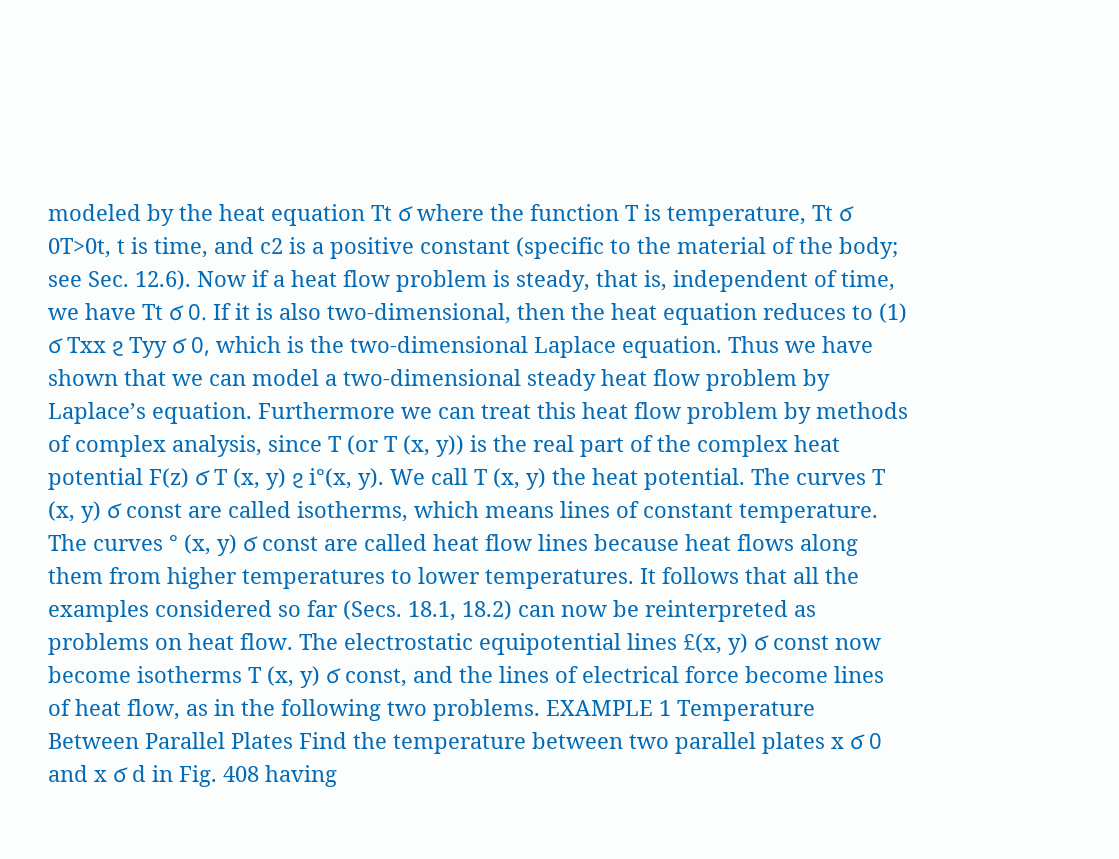modeled by the heat equation Tt ϭ where the function T is temperature, Tt ϭ 0T>0t, t is time, and c2 is a positive constant (specific to the material of the body; see Sec. 12.6). Now if a heat flow problem is steady, that is, independent of time, we have Tt ϭ 0. If it is also two-dimensional, then the heat equation reduces to (1) ϭ Txx ϩ Tyy ϭ 0, which is the two-dimensional Laplace equation. Thus we have shown that we can model a two-dimensional steady heat flow problem by Laplace’s equation. Furthermore we can treat this heat flow problem by methods of complex analysis, since T (or T (x, y)) is the real part of the complex heat potential F(z) ϭ T (x, y) ϩ i°(x, y). We call T (x, y) the heat potential. The curves T (x, y) ϭ const are called isotherms, which means lines of constant temperature. The curves ° (x, y) ϭ const are called heat flow lines because heat flows along them from higher temperatures to lower temperatures. It follows that all the examples considered so far (Secs. 18.1, 18.2) can now be reinterpreted as problems on heat flow. The electrostatic equipotential lines £(x, y) ϭ const now become isotherms T (x, y) ϭ const, and the lines of electrical force become lines of heat flow, as in the following two problems. EXAMPLE 1 Temperature Between Parallel Plates Find the temperature between two parallel plates x ϭ 0 and x ϭ d in Fig. 408 having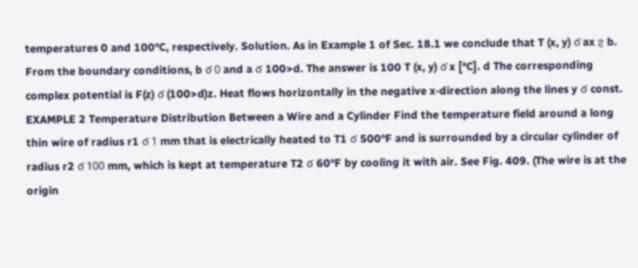temperatures 0 and 100°C, respectively. Solution. As in Example 1 of Sec. 18.1 we conclude that T (x, y) ϭ ax ϩ b. From the boundary conditions, b ϭ 0 and a ϭ 100>d. The answer is 100 T (x, y) ϭ x [°C]. d The corresponding complex potential is F(z) ϭ (100>d)z. Heat flows horizontally in the negative x-direction along the lines y ϭ const.  EXAMPLE 2 Temperature Distribution Between a Wire and a Cylinder Find the temperature field around a long thin wire of radius r1 ϭ 1 mm that is electrically heated to T1 ϭ 500°F and is surrounded by a circular cylinder of radius r2 ϭ 100 mm, which is kept at temperature T2 ϭ 60°F by cooling it with air. See Fig. 409. (The wire is at the origin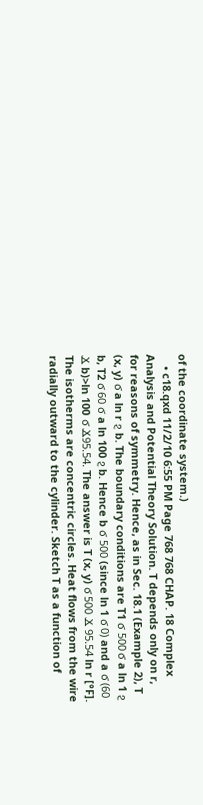of the coordinate system.)
    • c18.qxd 11/2/10 6:55 PM Page 768 768 CHAP. 18 Complex Analysis and Potential Theory Solution. T depends only on r, for reasons of symmetry. Hence, as in Sec. 18.1 (Example 2), T (x, y) ϭ a ln r ϩ b. The boundary conditions are T1 ϭ 500 ϭ a ln 1 ϩ b, T2 ϭ 60 ϭ a ln 100 ϩ b. Hence b ϭ 500 (since ln 1 ϭ 0) and a ϭ (60 Ϫ b)>ln 100 ϭ Ϫ95.54. The answer is T (x, y) ϭ 500 Ϫ 95.54 ln r [°F]. The isotherms are concentric circles. Heat flows from the wire radially outward to the cylinder. Sketch T as a function of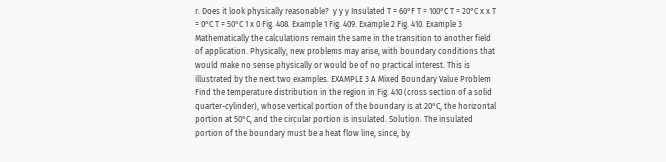r. Does it look physically reasonable?  y y y Insulated T = 60°F T = 100°C T = 20°C x x T = 0°C T = 50°C 1 x 0 Fig. 408. Example 1 Fig. 409. Example 2 Fig. 410. Example 3 Mathematically the calculations remain the same in the transition to another field of application. Physically, new problems may arise, with boundary conditions that would make no sense physically or would be of no practical interest. This is illustrated by the next two examples. EXAMPLE 3 A Mixed Boundary Value Problem Find the temperature distribution in the region in Fig. 410 (cross section of a solid quarter-cylinder), whose vertical portion of the boundary is at 20°C, the horizontal portion at 50°C, and the circular portion is insulated. Solution. The insulated portion of the boundary must be a heat flow line, since, by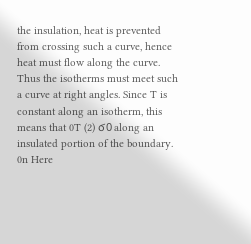the insulation, heat is prevented from crossing such a curve, hence heat must flow along the curve. Thus the isotherms must meet such a curve at right angles. Since T is constant along an isotherm, this means that 0T (2) ϭ0 along an insulated portion of the boundary. 0n Here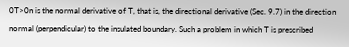0T>0n is the normal derivative of T, that is, the directional derivative (Sec. 9.7) in the direction normal (perpendicular) to the insulated boundary. Such a problem in which T is prescribed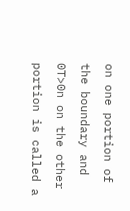on one portion of the boundary and 0T>0n on the other portion is called a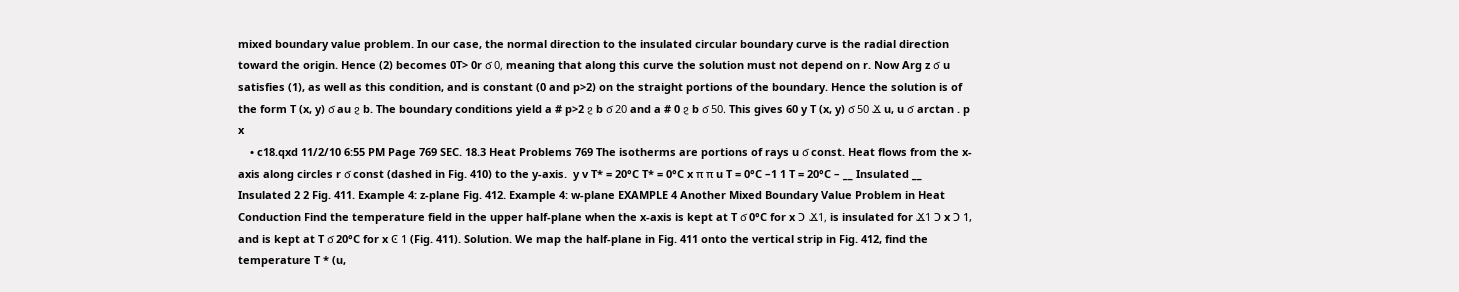mixed boundary value problem. In our case, the normal direction to the insulated circular boundary curve is the radial direction toward the origin. Hence (2) becomes 0T> 0r ϭ 0, meaning that along this curve the solution must not depend on r. Now Arg z ϭ u satisfies (1), as well as this condition, and is constant (0 and p>2) on the straight portions of the boundary. Hence the solution is of the form T (x, y) ϭ au ϩ b. The boundary conditions yield a # p>2 ϩ b ϭ 20 and a # 0 ϩ b ϭ 50. This gives 60 y T (x, y) ϭ 50 Ϫ u, u ϭ arctan . p x
    • c18.qxd 11/2/10 6:55 PM Page 769 SEC. 18.3 Heat Problems 769 The isotherms are portions of rays u ϭ const. Heat flows from the x-axis along circles r ϭ const (dashed in Fig. 410) to the y-axis.  y v T* = 20°C T* = 0°C x π π u T = 0°C –1 1 T = 20°C – __ Insulated __ Insulated 2 2 Fig. 411. Example 4: z-plane Fig. 412. Example 4: w-plane EXAMPLE 4 Another Mixed Boundary Value Problem in Heat Conduction Find the temperature field in the upper half-plane when the x-axis is kept at T ϭ 0°C for x Ͻ Ϫ1, is insulated for Ϫ1 Ͻ x Ͻ 1, and is kept at T ϭ 20°C for x Ͼ 1 (Fig. 411). Solution. We map the half-plane in Fig. 411 onto the vertical strip in Fig. 412, find the temperature T * (u,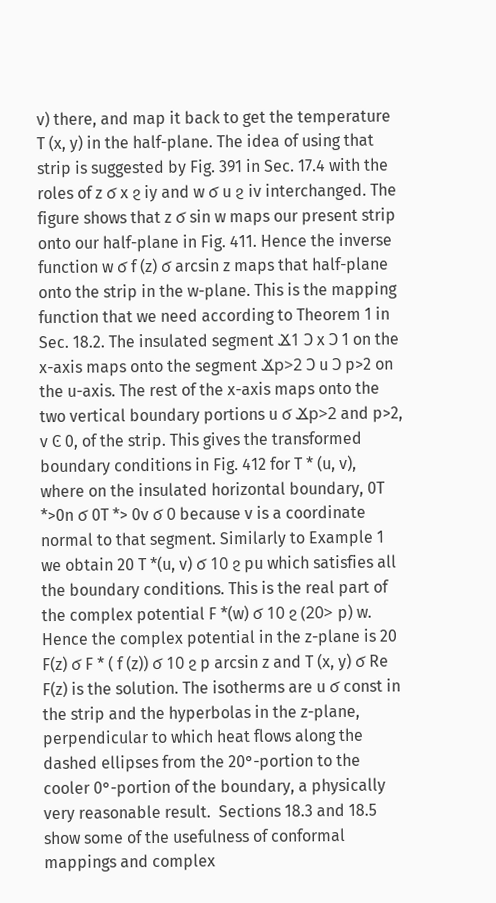v) there, and map it back to get the temperature T (x, y) in the half-plane. The idea of using that strip is suggested by Fig. 391 in Sec. 17.4 with the roles of z ϭ x ϩ iy and w ϭ u ϩ iv interchanged. The figure shows that z ϭ sin w maps our present strip onto our half-plane in Fig. 411. Hence the inverse function w ϭ f (z) ϭ arcsin z maps that half-plane onto the strip in the w-plane. This is the mapping function that we need according to Theorem 1 in Sec. 18.2. The insulated segment Ϫ1 Ͻ x Ͻ 1 on the x-axis maps onto the segment Ϫp>2 Ͻ u Ͻ p>2 on the u-axis. The rest of the x-axis maps onto the two vertical boundary portions u ϭ Ϫp>2 and p>2, v Ͼ 0, of the strip. This gives the transformed boundary conditions in Fig. 412 for T * (u, v), where on the insulated horizontal boundary, 0T *>0n ϭ 0T *> 0v ϭ 0 because v is a coordinate normal to that segment. Similarly to Example 1 we obtain 20 T *(u, v) ϭ 10 ϩ pu which satisfies all the boundary conditions. This is the real part of the complex potential F *(w) ϭ 10 ϩ (20> p) w. Hence the complex potential in the z-plane is 20 F(z) ϭ F * ( f (z)) ϭ 10 ϩ p arcsin z and T (x, y) ϭ Re F(z) is the solution. The isotherms are u ϭ const in the strip and the hyperbolas in the z-plane, perpendicular to which heat flows along the dashed ellipses from the 20°-portion to the cooler 0°-portion of the boundary, a physically very reasonable result.  Sections 18.3 and 18.5 show some of the usefulness of conformal mappings and complex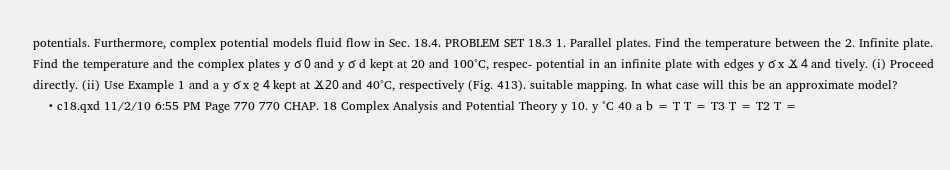potentials. Furthermore, complex potential models fluid flow in Sec. 18.4. PROBLEM SET 18.3 1. Parallel plates. Find the temperature between the 2. Infinite plate. Find the temperature and the complex plates y ϭ 0 and y ϭ d kept at 20 and 100°C, respec- potential in an infinite plate with edges y ϭ x Ϫ 4 and tively. (i) Proceed directly. (ii) Use Example 1 and a y ϭ x ϩ 4 kept at Ϫ20 and 40°C, respectively (Fig. 413). suitable mapping. In what case will this be an approximate model?
    • c18.qxd 11/2/10 6:55 PM Page 770 770 CHAP. 18 Complex Analysis and Potential Theory y 10. y °C 40 a b = T T = T3 T = T2 T =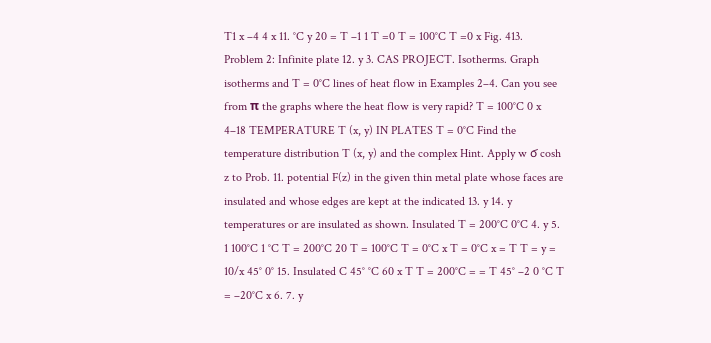T1 x –4 4 x 11. °C y 20 = T –1 1 T =0 T = 100°C T =0 x Fig. 413. Problem 2: Infinite plate 12. y 3. CAS PROJECT. Isotherms. Graph isotherms and T = 0°C lines of heat flow in Examples 2–4. Can you see from π the graphs where the heat flow is very rapid? T = 100°C 0 x 4–18 TEMPERATURE T (x, y) IN PLATES T = 0°C Find the temperature distribution T (x, y) and the complex Hint. Apply w ϭ cosh z to Prob. 11. potential F(z) in the given thin metal plate whose faces are insulated and whose edges are kept at the indicated 13. y 14. y temperatures or are insulated as shown. Insulated T = 200°C 0°C 4. y 5. 1 100°C 1 °C T = 200°C 20 T = 100°C T = 0°C x T = 0°C x = T T = y = 10/x 45° 0° 15. Insulated C 45° °C 60 x T T = 200°C = = T 45° –2 0 °C T = –20°C x 6. 7. y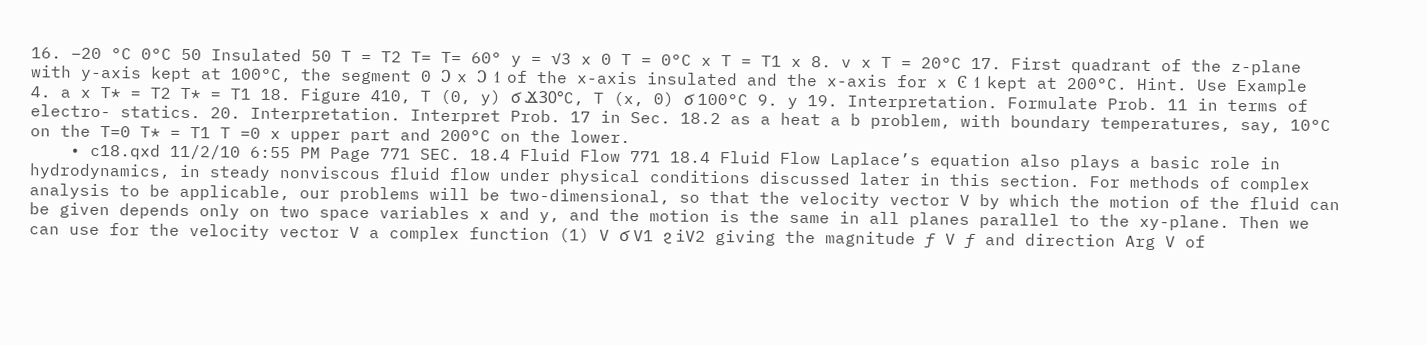16. –20 °C 0°C 50 Insulated 50 T = T2 T= T= 60° y = √3 x 0 T = 0°C x T = T1 x 8. v x T = 20°C 17. First quadrant of the z-plane with y-axis kept at 100°C, the segment 0 Ͻ x Ͻ 1 of the x-axis insulated and the x-axis for x Ͼ 1 kept at 200°C. Hint. Use Example 4. a x T* = T2 T* = T1 18. Figure 410, T (0, y) ϭ Ϫ30°C, T (x, 0) ϭ 100°C 9. y 19. Interpretation. Formulate Prob. 11 in terms of electro- statics. 20. Interpretation. Interpret Prob. 17 in Sec. 18.2 as a heat a b problem, with boundary temperatures, say, 10°C on the T=0 T* = T1 T =0 x upper part and 200°C on the lower.
    • c18.qxd 11/2/10 6:55 PM Page 771 SEC. 18.4 Fluid Flow 771 18.4 Fluid Flow Laplace’s equation also plays a basic role in hydrodynamics, in steady nonviscous fluid flow under physical conditions discussed later in this section. For methods of complex analysis to be applicable, our problems will be two-dimensional, so that the velocity vector V by which the motion of the fluid can be given depends only on two space variables x and y, and the motion is the same in all planes parallel to the xy-plane. Then we can use for the velocity vector V a complex function (1) V ϭ V1 ϩ iV2 giving the magnitude ƒ V ƒ and direction Arg V of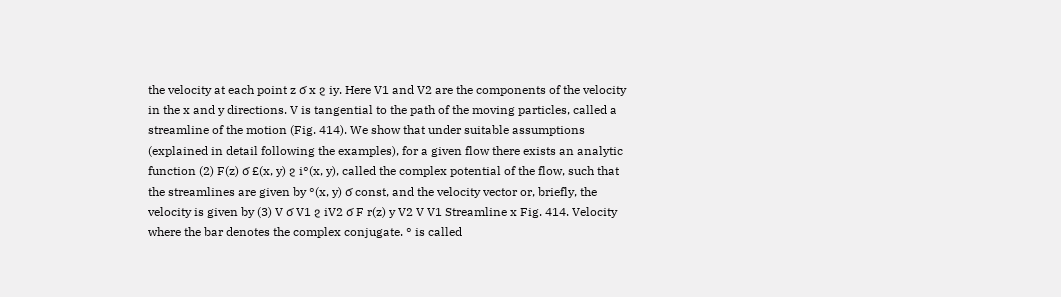the velocity at each point z ϭ x ϩ iy. Here V1 and V2 are the components of the velocity in the x and y directions. V is tangential to the path of the moving particles, called a streamline of the motion (Fig. 414). We show that under suitable assumptions (explained in detail following the examples), for a given flow there exists an analytic function (2) F(z) ϭ £(x, y) ϩ i°(x, y), called the complex potential of the flow, such that the streamlines are given by °(x, y) ϭ const, and the velocity vector or, briefly, the velocity is given by (3) V ϭ V1 ϩ iV2 ϭ F r(z) y V2 V V1 Streamline x Fig. 414. Velocity where the bar denotes the complex conjugate. ° is called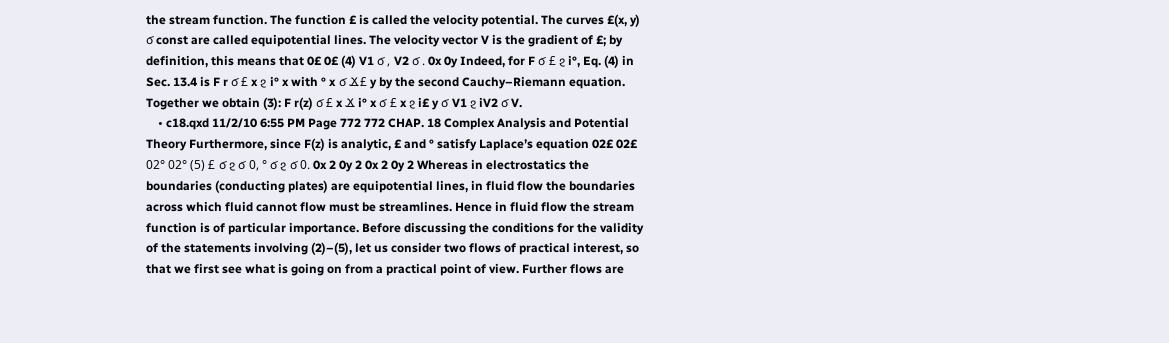the stream function. The function £ is called the velocity potential. The curves £(x, y) ϭ const are called equipotential lines. The velocity vector V is the gradient of £; by definition, this means that 0£ 0£ (4) V1 ϭ , V2 ϭ . 0x 0y Indeed, for F ϭ £ ϩ i°, Eq. (4) in Sec. 13.4 is F r ϭ £ x ϩ i° x with ° x ϭ Ϫ£ y by the second Cauchy–Riemann equation. Together we obtain (3): F r(z) ϭ £ x Ϫ i° x ϭ £ x ϩ i£ y ϭ V1 ϩ iV2 ϭ V.
    • c18.qxd 11/2/10 6:55 PM Page 772 772 CHAP. 18 Complex Analysis and Potential Theory Furthermore, since F(z) is analytic, £ and ° satisfy Laplace’s equation 02£ 02£ 02° 02° (5) £ ϭ ϩ ϭ 0, ° ϭ ϩ ϭ 0. 0x 2 0y 2 0x 2 0y 2 Whereas in electrostatics the boundaries (conducting plates) are equipotential lines, in fluid flow the boundaries across which fluid cannot flow must be streamlines. Hence in fluid flow the stream function is of particular importance. Before discussing the conditions for the validity of the statements involving (2)–(5), let us consider two flows of practical interest, so that we first see what is going on from a practical point of view. Further flows are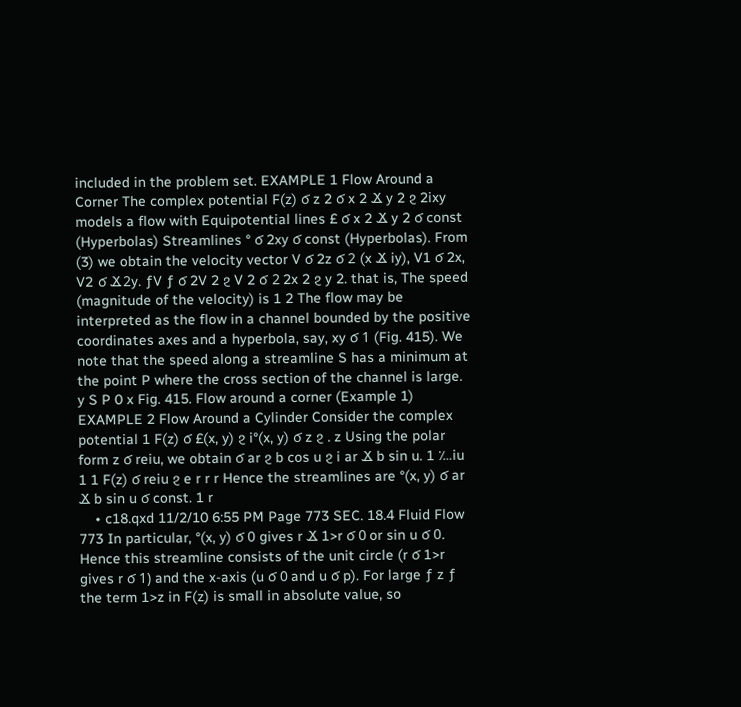included in the problem set. EXAMPLE 1 Flow Around a Corner The complex potential F(z) ϭ z 2 ϭ x 2 Ϫ y 2 ϩ 2ixy models a flow with Equipotential lines £ ϭ x 2 Ϫ y 2 ϭ const (Hyperbolas) Streamlines ° ϭ 2xy ϭ const (Hyperbolas). From (3) we obtain the velocity vector V ϭ 2z ϭ 2 (x Ϫ iy), V1 ϭ 2x, V2 ϭ Ϫ2y. ƒV ƒ ϭ 2V 2 ϩ V 2 ϭ 2 2x 2 ϩ y 2. that is, The speed (magnitude of the velocity) is 1 2 The flow may be interpreted as the flow in a channel bounded by the positive coordinates axes and a hyperbola, say, xy ϭ 1 (Fig. 415). We note that the speed along a streamline S has a minimum at the point P where the cross section of the channel is large.  y S P 0 x Fig. 415. Flow around a corner (Example 1) EXAMPLE 2 Flow Around a Cylinder Consider the complex potential 1 F(z) ϭ £(x, y) ϩ i°(x, y) ϭ z ϩ . z Using the polar form z ϭ reiu, we obtain ϭ ar ϩ b cos u ϩ i ar Ϫ b sin u. 1 ؊iu 1 1 F(z) ϭ reiu ϩ e r r r Hence the streamlines are °(x, y) ϭ ar Ϫ b sin u ϭ const. 1 r
    • c18.qxd 11/2/10 6:55 PM Page 773 SEC. 18.4 Fluid Flow 773 In particular, °(x, y) ϭ 0 gives r Ϫ 1>r ϭ 0 or sin u ϭ 0. Hence this streamline consists of the unit circle (r ϭ 1>r gives r ϭ 1) and the x-axis (u ϭ 0 and u ϭ p). For large ƒ z ƒ the term 1>z in F(z) is small in absolute value, so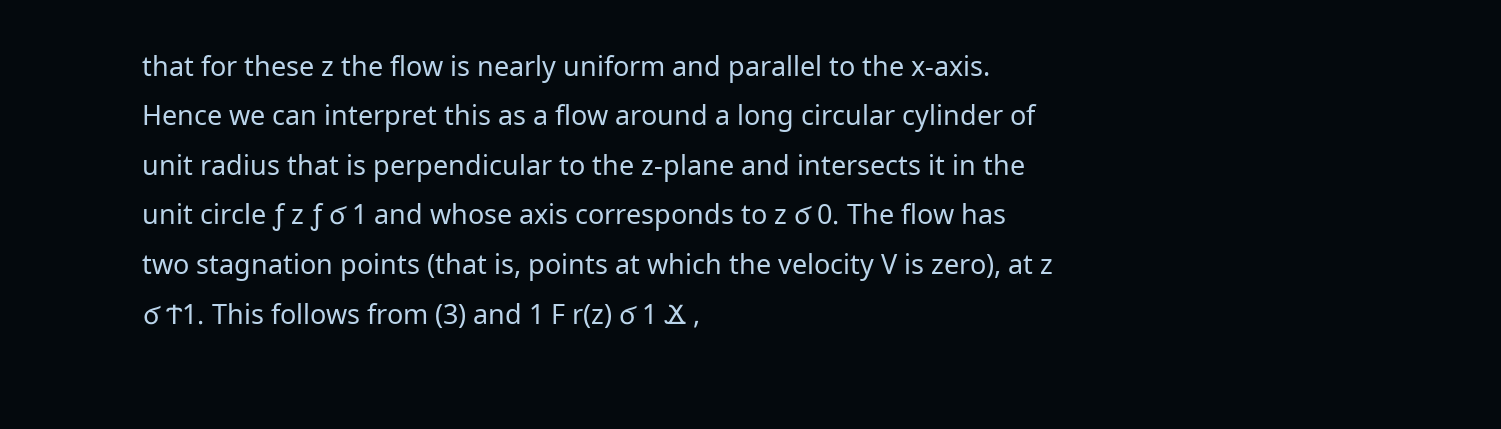that for these z the flow is nearly uniform and parallel to the x-axis. Hence we can interpret this as a flow around a long circular cylinder of unit radius that is perpendicular to the z-plane and intersects it in the unit circle ƒ z ƒ ϭ 1 and whose axis corresponds to z ϭ 0. The flow has two stagnation points (that is, points at which the velocity V is zero), at z ϭ Ϯ1. This follows from (3) and 1 F r(z) ϭ 1 Ϫ ,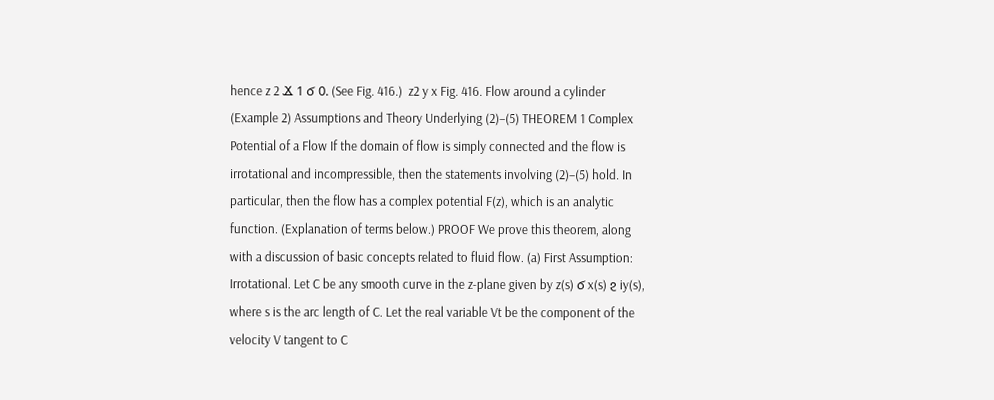hence z 2 Ϫ 1 ϭ 0. (See Fig. 416.)  z2 y x Fig. 416. Flow around a cylinder (Example 2) Assumptions and Theory Underlying (2)–(5) THEOREM 1 Complex Potential of a Flow If the domain of flow is simply connected and the flow is irrotational and incompressible, then the statements involving (2)–(5) hold. In particular, then the flow has a complex potential F(z), which is an analytic function. (Explanation of terms below.) PROOF We prove this theorem, along with a discussion of basic concepts related to fluid flow. (a) First Assumption: Irrotational. Let C be any smooth curve in the z-plane given by z(s) ϭ x(s) ϩ iy(s), where s is the arc length of C. Let the real variable Vt be the component of the velocity V tangent to C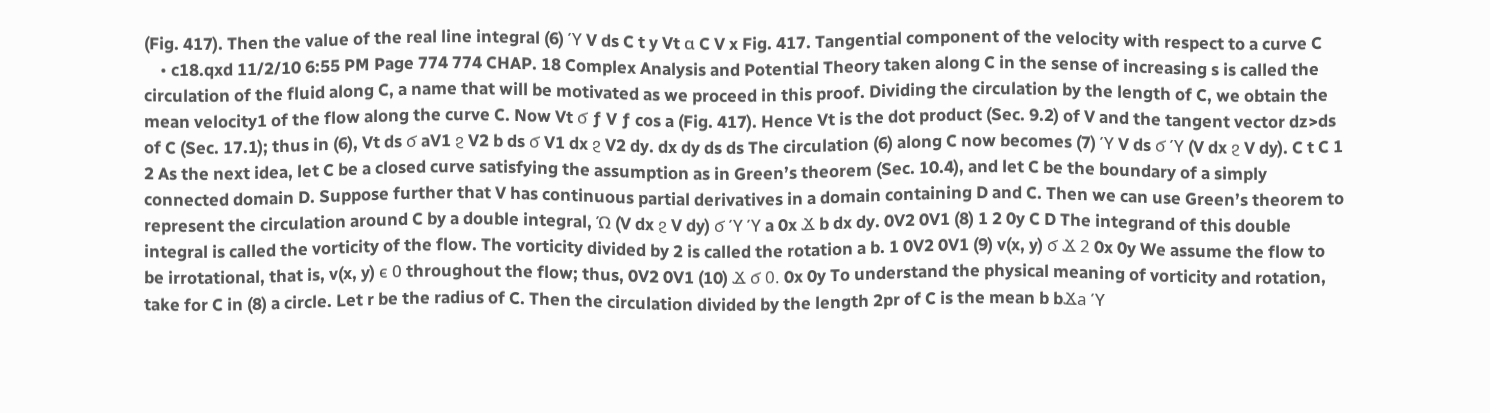(Fig. 417). Then the value of the real line integral (6) Ύ V ds C t y Vt α C V x Fig. 417. Tangential component of the velocity with respect to a curve C
    • c18.qxd 11/2/10 6:55 PM Page 774 774 CHAP. 18 Complex Analysis and Potential Theory taken along C in the sense of increasing s is called the circulation of the fluid along C, a name that will be motivated as we proceed in this proof. Dividing the circulation by the length of C, we obtain the mean velocity1 of the flow along the curve C. Now Vt ϭ ƒ V ƒ cos a (Fig. 417). Hence Vt is the dot product (Sec. 9.2) of V and the tangent vector dz>ds of C (Sec. 17.1); thus in (6), Vt ds ϭ aV1 ϩ V2 b ds ϭ V1 dx ϩ V2 dy. dx dy ds ds The circulation (6) along C now becomes (7) Ύ V ds ϭ Ύ (V dx ϩ V dy). C t C 1 2 As the next idea, let C be a closed curve satisfying the assumption as in Green’s theorem (Sec. 10.4), and let C be the boundary of a simply connected domain D. Suppose further that V has continuous partial derivatives in a domain containing D and C. Then we can use Green’s theorem to represent the circulation around C by a double integral, Ώ (V dx ϩ V dy) ϭ Ύ Ύ a 0x Ϫ b dx dy. 0V2 0V1 (8) 1 2 0y C D The integrand of this double integral is called the vorticity of the flow. The vorticity divided by 2 is called the rotation a b. 1 0V2 0V1 (9) v(x, y) ϭ Ϫ 2 0x 0y We assume the flow to be irrotational, that is, v(x, y) ϵ 0 throughout the flow; thus, 0V2 0V1 (10) Ϫ ϭ 0. 0x 0y To understand the physical meaning of vorticity and rotation, take for C in (8) a circle. Let r be the radius of C. Then the circulation divided by the length 2pr of C is the mean b bϪa Ύ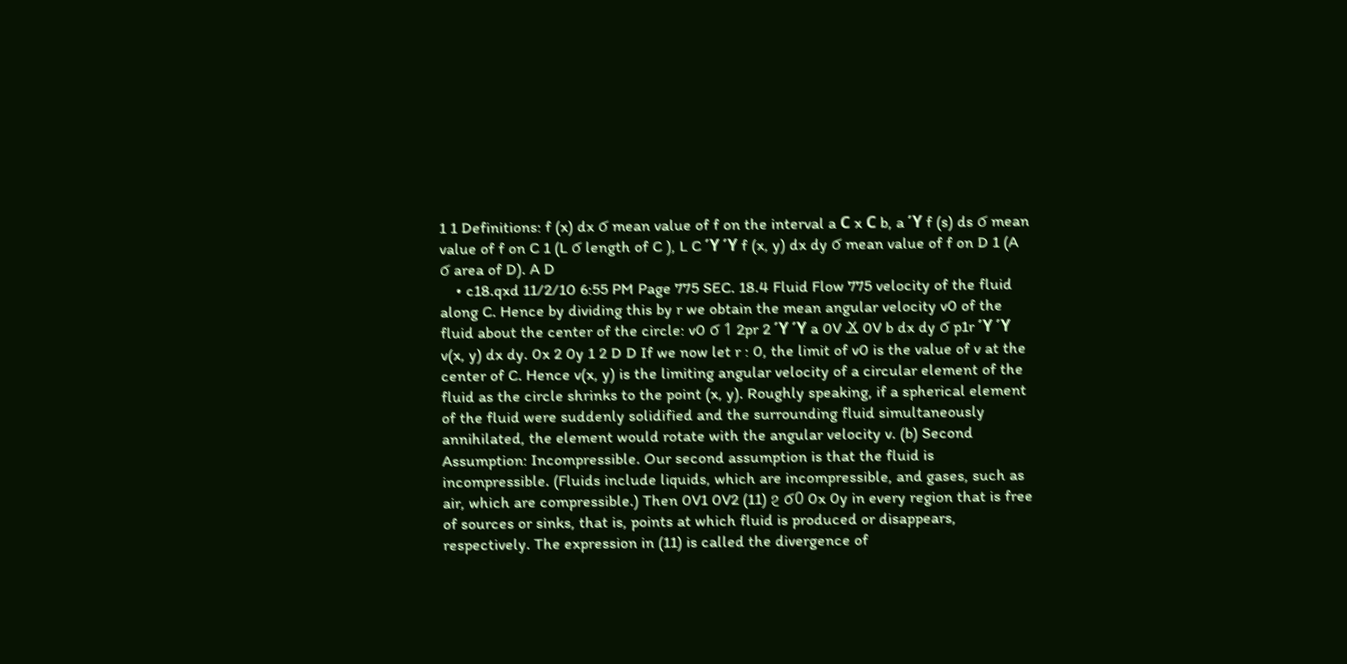1 1 Definitions: f (x) dx ϭ mean value of f on the interval a Ϲ x Ϲ b, a Ύ f (s) ds ϭ mean value of f on C 1 (L ϭ length of C ), L C Ύ Ύ f (x, y) dx dy ϭ mean value of f on D 1 (A ϭ area of D). A D
    • c18.qxd 11/2/10 6:55 PM Page 775 SEC. 18.4 Fluid Flow 775 velocity of the fluid along C. Hence by dividing this by r we obtain the mean angular velocity v0 of the fluid about the center of the circle: v0 ϭ 1 2pr 2 Ύ Ύ a 0V Ϫ 0V b dx dy ϭ p1r Ύ Ύ v(x, y) dx dy. 0x 2 0y 1 2 D D If we now let r : 0, the limit of v0 is the value of v at the center of C. Hence v(x, y) is the limiting angular velocity of a circular element of the fluid as the circle shrinks to the point (x, y). Roughly speaking, if a spherical element of the fluid were suddenly solidified and the surrounding fluid simultaneously annihilated, the element would rotate with the angular velocity v. (b) Second Assumption: Incompressible. Our second assumption is that the fluid is incompressible. (Fluids include liquids, which are incompressible, and gases, such as air, which are compressible.) Then 0V1 0V2 (11) ϩ ϭ0 0x 0y in every region that is free of sources or sinks, that is, points at which fluid is produced or disappears, respectively. The expression in (11) is called the divergence of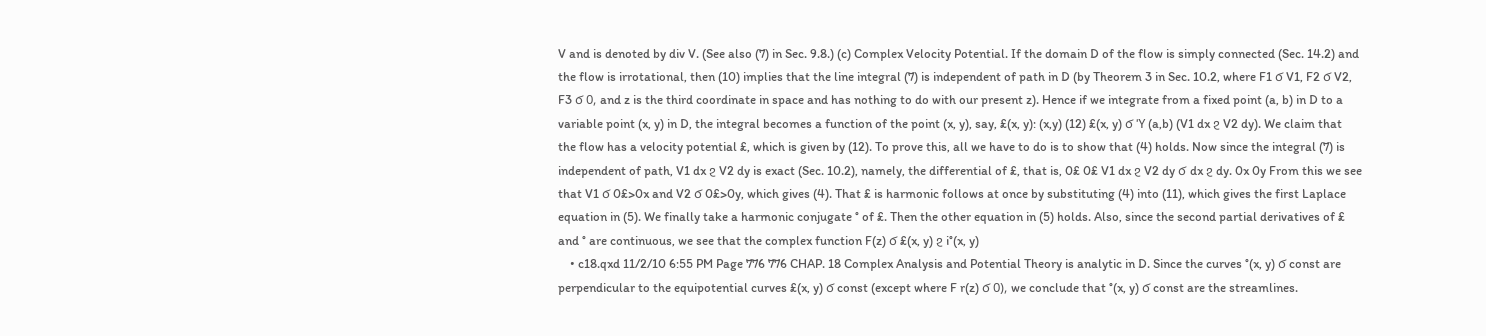V and is denoted by div V. (See also (7) in Sec. 9.8.) (c) Complex Velocity Potential. If the domain D of the flow is simply connected (Sec. 14.2) and the flow is irrotational, then (10) implies that the line integral (7) is independent of path in D (by Theorem 3 in Sec. 10.2, where F1 ϭ V1, F2 ϭ V2, F3 ϭ 0, and z is the third coordinate in space and has nothing to do with our present z). Hence if we integrate from a fixed point (a, b) in D to a variable point (x, y) in D, the integral becomes a function of the point (x, y), say, £(x, y): (x,y) (12) £(x, y) ϭ Ύ (a,b) (V1 dx ϩ V2 dy). We claim that the flow has a velocity potential £, which is given by (12). To prove this, all we have to do is to show that (4) holds. Now since the integral (7) is independent of path, V1 dx ϩ V2 dy is exact (Sec. 10.2), namely, the differential of £, that is, 0£ 0£ V1 dx ϩ V2 dy ϭ dx ϩ dy. 0x 0y From this we see that V1 ϭ 0£>0x and V2 ϭ 0£>0y, which gives (4). That £ is harmonic follows at once by substituting (4) into (11), which gives the first Laplace equation in (5). We finally take a harmonic conjugate ° of £. Then the other equation in (5) holds. Also, since the second partial derivatives of £ and ° are continuous, we see that the complex function F(z) ϭ £(x, y) ϩ i°(x, y)
    • c18.qxd 11/2/10 6:55 PM Page 776 776 CHAP. 18 Complex Analysis and Potential Theory is analytic in D. Since the curves °(x, y) ϭ const are perpendicular to the equipotential curves £(x, y) ϭ const (except where F r(z) ϭ 0), we conclude that °(x, y) ϭ const are the streamlines.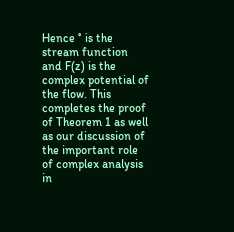Hence ° is the stream function and F(z) is the complex potential of the flow. This completes the proof of Theorem 1 as well as our discussion of the important role of complex analysis in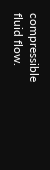compressible fluid flow.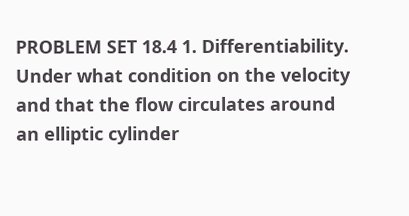PROBLEM SET 18.4 1. Differentiability. Under what condition on the velocity and that the flow circulates around an elliptic cylinder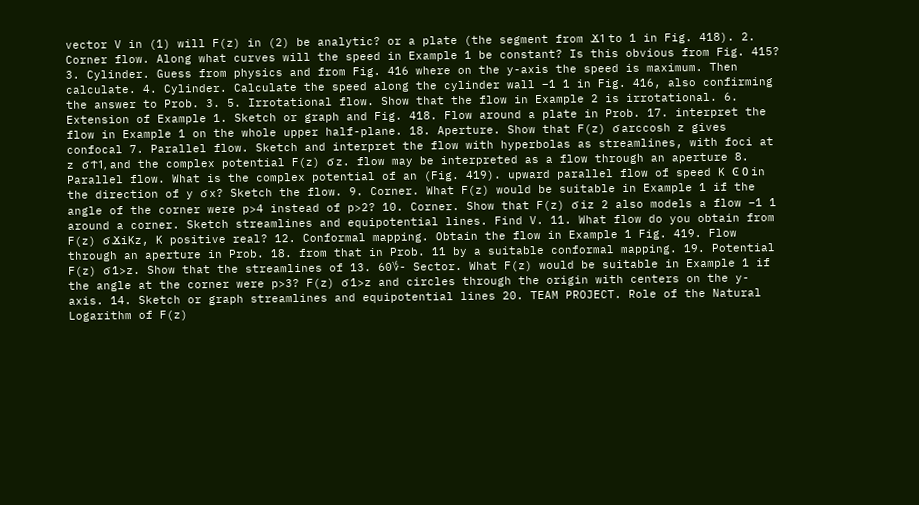vector V in (1) will F(z) in (2) be analytic? or a plate (the segment from Ϫ1 to 1 in Fig. 418). 2. Corner flow. Along what curves will the speed in Example 1 be constant? Is this obvious from Fig. 415? 3. Cylinder. Guess from physics and from Fig. 416 where on the y-axis the speed is maximum. Then calculate. 4. Cylinder. Calculate the speed along the cylinder wall –1 1 in Fig. 416, also confirming the answer to Prob. 3. 5. Irrotational flow. Show that the flow in Example 2 is irrotational. 6. Extension of Example 1. Sketch or graph and Fig. 418. Flow around a plate in Prob. 17. interpret the flow in Example 1 on the whole upper half-plane. 18. Aperture. Show that F(z) ϭ arccosh z gives confocal 7. Parallel flow. Sketch and interpret the flow with hyperbolas as streamlines, with foci at z ϭ Ϯ1, and the complex potential F(z) ϭ z. flow may be interpreted as a flow through an aperture 8. Parallel flow. What is the complex potential of an (Fig. 419). upward parallel flow of speed K Ͼ 0 in the direction of y ϭ x? Sketch the flow. 9. Corner. What F(z) would be suitable in Example 1 if the angle of the corner were p>4 instead of p>2? 10. Corner. Show that F(z) ϭ iz 2 also models a flow –1 1 around a corner. Sketch streamlines and equipotential lines. Find V. 11. What flow do you obtain from F(z) ϭ ϪiKz, K positive real? 12. Conformal mapping. Obtain the flow in Example 1 Fig. 419. Flow through an aperture in Prob. 18. from that in Prob. 11 by a suitable conformal mapping. 19. Potential F(z) ϭ 1>z. Show that the streamlines of 13. 60؇- Sector. What F(z) would be suitable in Example 1 if the angle at the corner were p>3? F(z) ϭ 1>z and circles through the origin with centers on the y-axis. 14. Sketch or graph streamlines and equipotential lines 20. TEAM PROJECT. Role of the Natural Logarithm of F(z)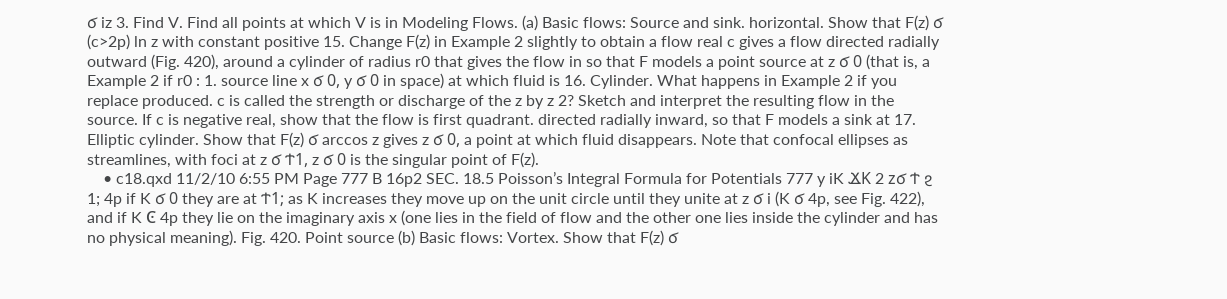ϭ iz 3. Find V. Find all points at which V is in Modeling Flows. (a) Basic flows: Source and sink. horizontal. Show that F(z) ϭ (c>2p) ln z with constant positive 15. Change F(z) in Example 2 slightly to obtain a flow real c gives a flow directed radially outward (Fig. 420), around a cylinder of radius r0 that gives the flow in so that F models a point source at z ϭ 0 (that is, a Example 2 if r0 : 1. source line x ϭ 0, y ϭ 0 in space) at which fluid is 16. Cylinder. What happens in Example 2 if you replace produced. c is called the strength or discharge of the z by z 2? Sketch and interpret the resulting flow in the source. If c is negative real, show that the flow is first quadrant. directed radially inward, so that F models a sink at 17. Elliptic cylinder. Show that F(z) ϭ arccos z gives z ϭ 0, a point at which fluid disappears. Note that confocal ellipses as streamlines, with foci at z ϭ Ϯ1, z ϭ 0 is the singular point of F(z).
    • c18.qxd 11/2/10 6:55 PM Page 777 B 16p2 SEC. 18.5 Poisson’s Integral Formula for Potentials 777 y iK ϪK 2 zϭ Ϯ ϩ 1; 4p if K ϭ 0 they are at Ϯ1; as K increases they move up on the unit circle until they unite at z ϭ i (K ϭ 4p, see Fig. 422), and if K Ͼ 4p they lie on the imaginary axis x (one lies in the field of flow and the other one lies inside the cylinder and has no physical meaning). Fig. 420. Point source (b) Basic flows: Vortex. Show that F(z) ϭ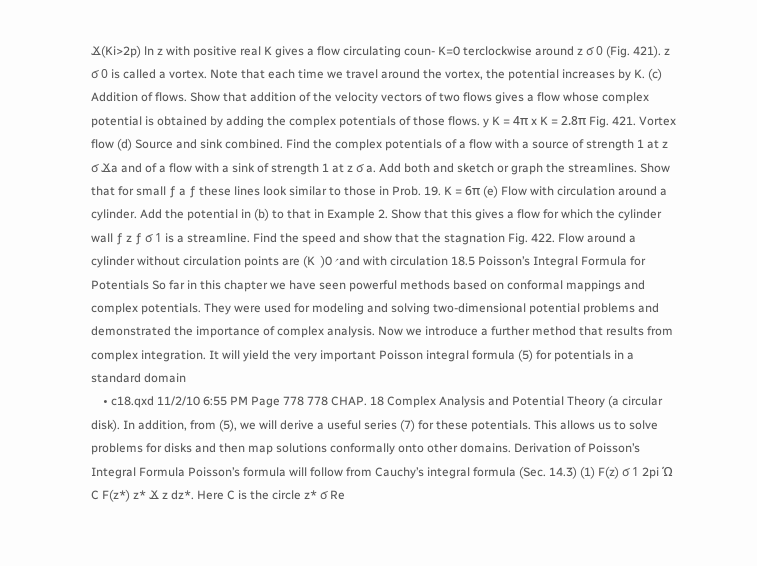Ϫ(Ki>2p) ln z with positive real K gives a flow circulating coun- K=0 terclockwise around z ϭ 0 (Fig. 421). z ϭ 0 is called a vortex. Note that each time we travel around the vortex, the potential increases by K. (c) Addition of flows. Show that addition of the velocity vectors of two flows gives a flow whose complex potential is obtained by adding the complex potentials of those flows. y K = 4π x K = 2.8π Fig. 421. Vortex flow (d) Source and sink combined. Find the complex potentials of a flow with a source of strength 1 at z ϭ Ϫa and of a flow with a sink of strength 1 at z ϭ a. Add both and sketch or graph the streamlines. Show that for small ƒ a ƒ these lines look similar to those in Prob. 19. K = 6π (e) Flow with circulation around a cylinder. Add the potential in (b) to that in Example 2. Show that this gives a flow for which the cylinder wall ƒ z ƒ ϭ 1 is a streamline. Find the speed and show that the stagnation Fig. 422. Flow around a cylinder without circulation points are (K  )0 ؍and with circulation 18.5 Poisson’s Integral Formula for Potentials So far in this chapter we have seen powerful methods based on conformal mappings and complex potentials. They were used for modeling and solving two-dimensional potential problems and demonstrated the importance of complex analysis. Now we introduce a further method that results from complex integration. It will yield the very important Poisson integral formula (5) for potentials in a standard domain
    • c18.qxd 11/2/10 6:55 PM Page 778 778 CHAP. 18 Complex Analysis and Potential Theory (a circular disk). In addition, from (5), we will derive a useful series (7) for these potentials. This allows us to solve problems for disks and then map solutions conformally onto other domains. Derivation of Poisson’s Integral Formula Poisson’s formula will follow from Cauchy’s integral formula (Sec. 14.3) (1) F(z) ϭ 1 2pi Ώ C F(z*) z* Ϫ z dz*. Here C is the circle z* ϭ Re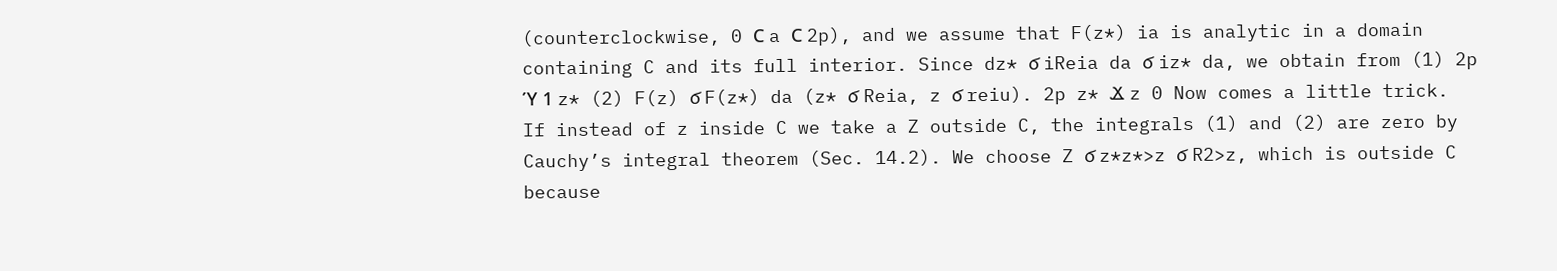(counterclockwise, 0 Ϲ a Ϲ 2p), and we assume that F(z*) ia is analytic in a domain containing C and its full interior. Since dz* ϭ iReia da ϭ iz* da, we obtain from (1) 2p Ύ 1 z* (2) F(z) ϭ F(z*) da (z* ϭ Reia, z ϭ reiu). 2p z* Ϫ z 0 Now comes a little trick. If instead of z inside C we take a Z outside C, the integrals (1) and (2) are zero by Cauchy’s integral theorem (Sec. 14.2). We choose Z ϭ z*z*>z ϭ R2>z, which is outside C because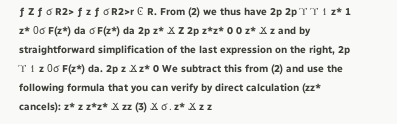ƒ Z ƒ ϭ R2> ƒ z ƒ ϭ R2>r Ͼ R. From (2) we thus have 2p 2p Ύ Ύ 1 z* 1 z* 0ϭ F(z*) da ϭ F(z*) da 2p z* Ϫ Z 2p z*z* 0 0 z* Ϫ z and by straightforward simplification of the last expression on the right, 2p Ύ 1 z 0ϭ F(z*) da. 2p z Ϫ z* 0 We subtract this from (2) and use the following formula that you can verify by direct calculation (zz* cancels): z* z z*z* Ϫ zz (3) Ϫ ϭ . z* Ϫ z z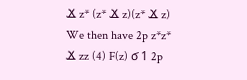Ϫ z* (z* Ϫ z)(z* Ϫ z) We then have 2p z*z* Ϫ zz (4) F(z) ϭ 1 2p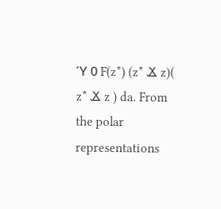Ύ 0 F(z*) (z* Ϫ z)( z* Ϫ z ) da. From the polar representations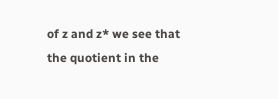of z and z* we see that the quotient in the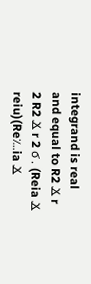integrand is real and equal to R2 Ϫ r 2 R2 Ϫ r 2 ϭ . (Reia Ϫ reiu)(Re؊ia Ϫ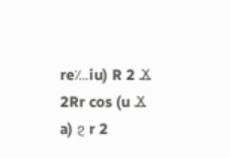re؊iu) R 2 Ϫ 2Rr cos (u Ϫ a) ϩ r 2